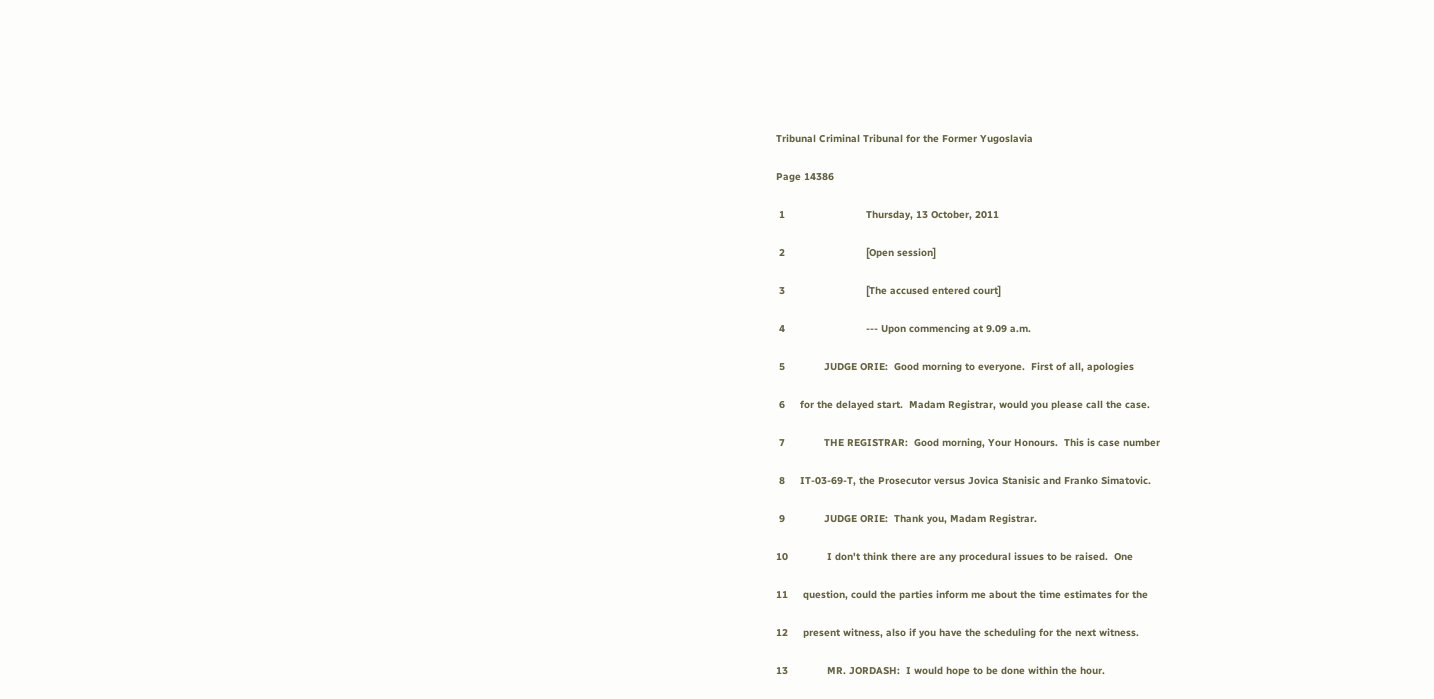Tribunal Criminal Tribunal for the Former Yugoslavia

Page 14386

 1                           Thursday, 13 October, 2011

 2                           [Open session]

 3                           [The accused entered court]

 4                           --- Upon commencing at 9.09 a.m.

 5             JUDGE ORIE:  Good morning to everyone.  First of all, apologies

 6     for the delayed start.  Madam Registrar, would you please call the case.

 7             THE REGISTRAR:  Good morning, Your Honours.  This is case number

 8     IT-03-69-T, the Prosecutor versus Jovica Stanisic and Franko Simatovic.

 9             JUDGE ORIE:  Thank you, Madam Registrar.

10             I don't think there are any procedural issues to be raised.  One

11     question, could the parties inform me about the time estimates for the

12     present witness, also if you have the scheduling for the next witness.

13             MR. JORDASH:  I would hope to be done within the hour.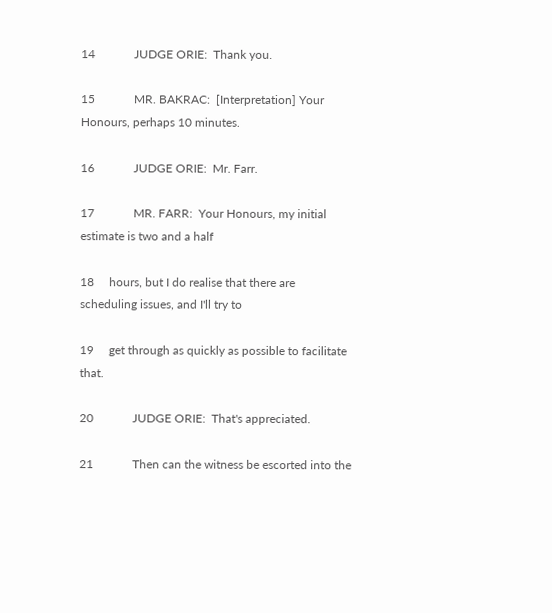14             JUDGE ORIE:  Thank you.

15             MR. BAKRAC:  [Interpretation] Your Honours, perhaps 10 minutes.

16             JUDGE ORIE:  Mr. Farr.

17             MR. FARR:  Your Honours, my initial estimate is two and a half

18     hours, but I do realise that there are scheduling issues, and I'll try to

19     get through as quickly as possible to facilitate that.

20             JUDGE ORIE:  That's appreciated.

21             Then can the witness be escorted into the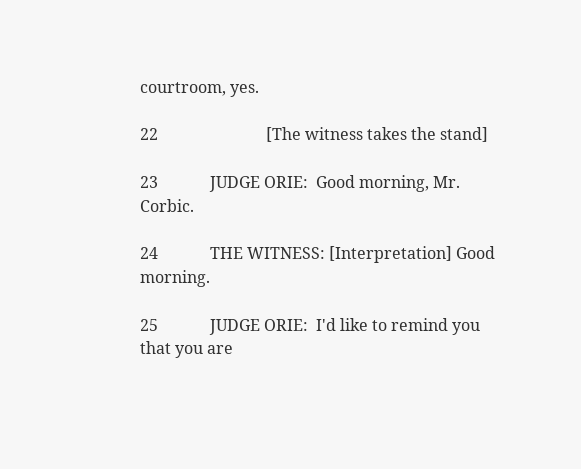courtroom, yes.

22                           [The witness takes the stand]

23             JUDGE ORIE:  Good morning, Mr. Corbic.

24             THE WITNESS: [Interpretation] Good morning.

25             JUDGE ORIE:  I'd like to remind you that you are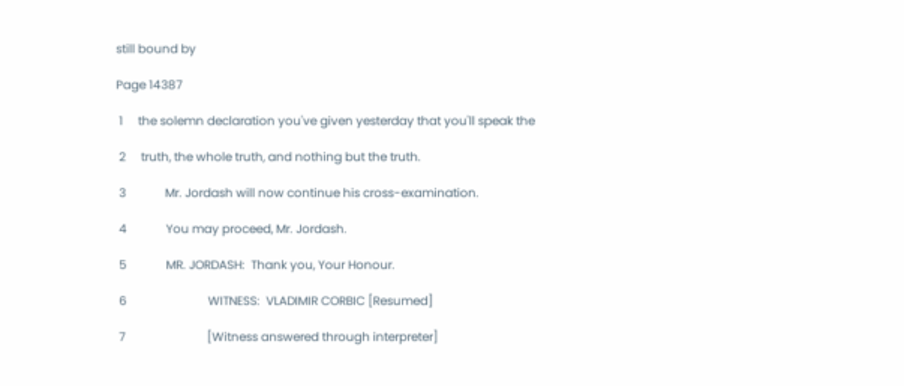still bound by

Page 14387

 1     the solemn declaration you've given yesterday that you'll speak the

 2     truth, the whole truth, and nothing but the truth.

 3             Mr. Jordash will now continue his cross-examination.

 4             You may proceed, Mr. Jordash.

 5             MR. JORDASH:  Thank you, Your Honour.

 6                           WITNESS:  VLADIMIR CORBIC [Resumed]

 7                           [Witness answered through interpreter]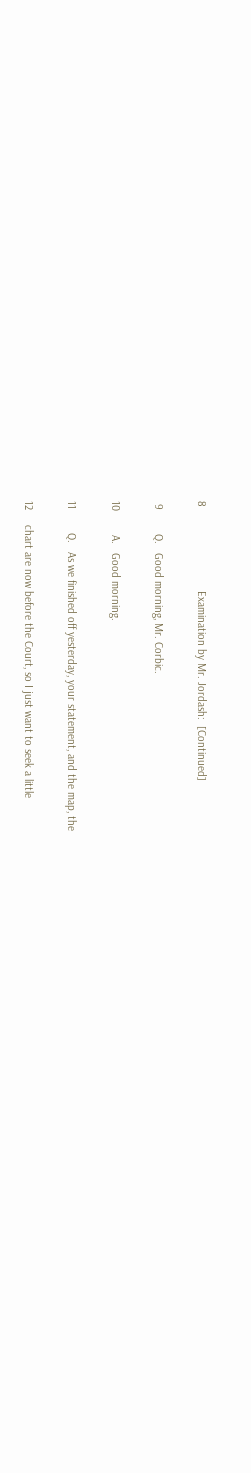8                            Examination by Mr. Jordash:  [Continued]

 9        Q.   Good morning, Mr. Corbic.

10        A.   Good morning.

11        Q.   As we finished off yesterday, your statement, and the map, the

12     chart are now before the Court, so I just want to seek a little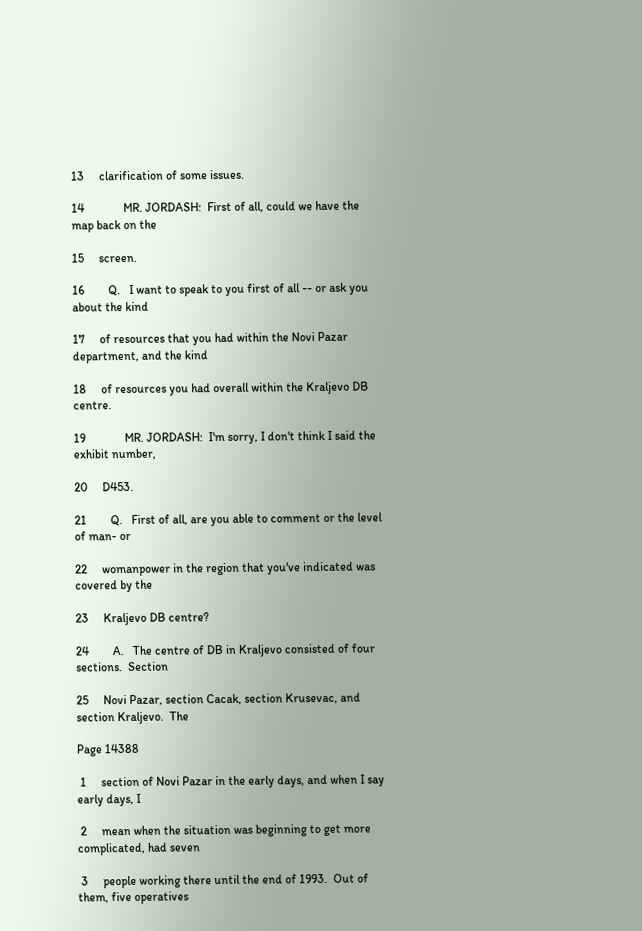13     clarification of some issues.

14             MR. JORDASH:  First of all, could we have the map back on the

15     screen.

16        Q.   I want to speak to you first of all -- or ask you about the kind

17     of resources that you had within the Novi Pazar department, and the kind

18     of resources you had overall within the Kraljevo DB centre.

19             MR. JORDASH:  I'm sorry, I don't think I said the exhibit number,

20     D453.

21        Q.   First of all, are you able to comment or the level of man- or

22     womanpower in the region that you've indicated was covered by the

23     Kraljevo DB centre?

24        A.   The centre of DB in Kraljevo consisted of four sections.  Section

25     Novi Pazar, section Cacak, section Krusevac, and section Kraljevo.  The

Page 14388

 1     section of Novi Pazar in the early days, and when I say early days, I

 2     mean when the situation was beginning to get more complicated, had seven

 3     people working there until the end of 1993.  Out of them, five operatives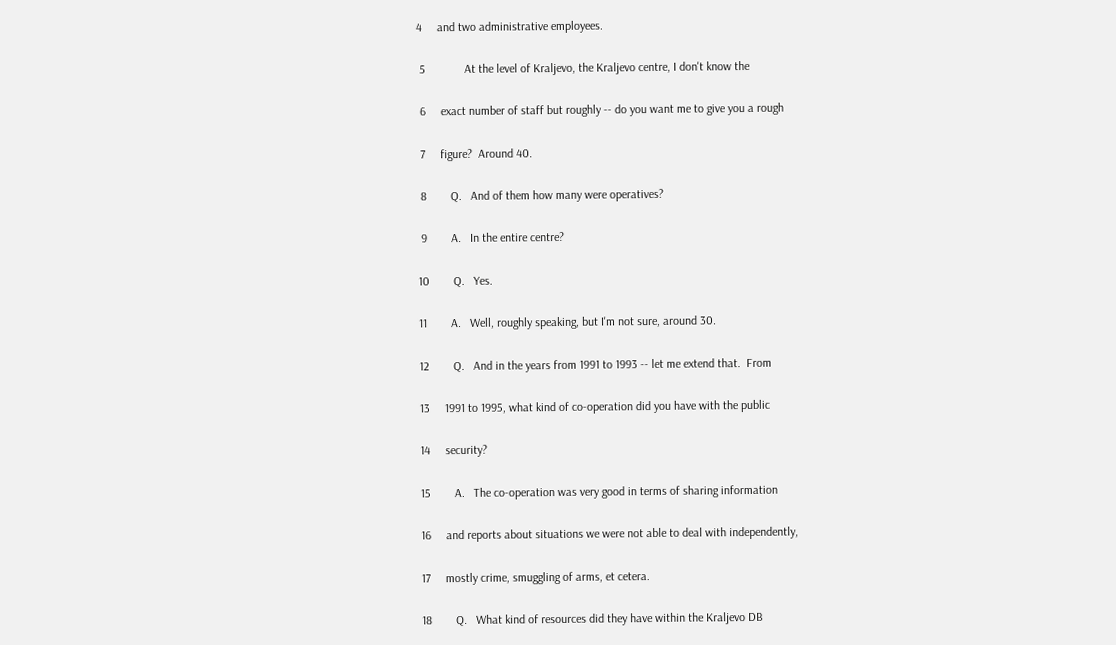4     and two administrative employees.

 5             At the level of Kraljevo, the Kraljevo centre, I don't know the

 6     exact number of staff but roughly -- do you want me to give you a rough

 7     figure?  Around 40.

 8        Q.   And of them how many were operatives?

 9        A.   In the entire centre?

10        Q.   Yes.

11        A.   Well, roughly speaking, but I'm not sure, around 30.

12        Q.   And in the years from 1991 to 1993 -- let me extend that.  From

13     1991 to 1995, what kind of co-operation did you have with the public

14     security?

15        A.   The co-operation was very good in terms of sharing information

16     and reports about situations we were not able to deal with independently,

17     mostly crime, smuggling of arms, et cetera.

18        Q.   What kind of resources did they have within the Kraljevo DB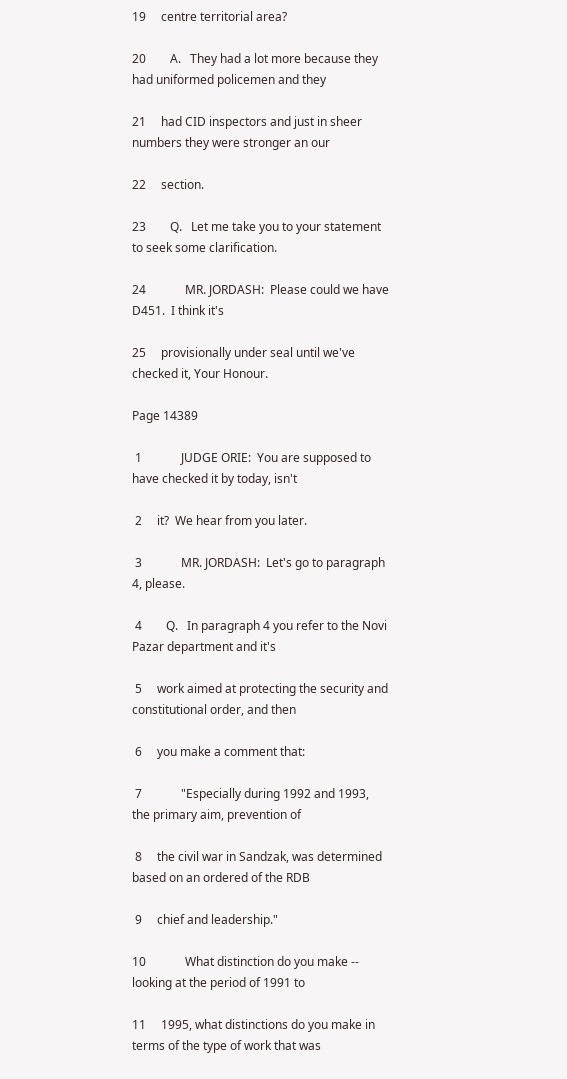19     centre territorial area?

20        A.   They had a lot more because they had uniformed policemen and they

21     had CID inspectors and just in sheer numbers they were stronger an our

22     section.

23        Q.   Let me take you to your statement to seek some clarification.

24             MR. JORDASH:  Please could we have D451.  I think it's

25     provisionally under seal until we've checked it, Your Honour.

Page 14389

 1             JUDGE ORIE:  You are supposed to have checked it by today, isn't

 2     it?  We hear from you later.

 3             MR. JORDASH:  Let's go to paragraph 4, please.

 4        Q.   In paragraph 4 you refer to the Novi Pazar department and it's

 5     work aimed at protecting the security and constitutional order, and then

 6     you make a comment that:

 7             "Especially during 1992 and 1993, the primary aim, prevention of

 8     the civil war in Sandzak, was determined based on an ordered of the RDB

 9     chief and leadership."

10             What distinction do you make -- looking at the period of 1991 to

11     1995, what distinctions do you make in terms of the type of work that was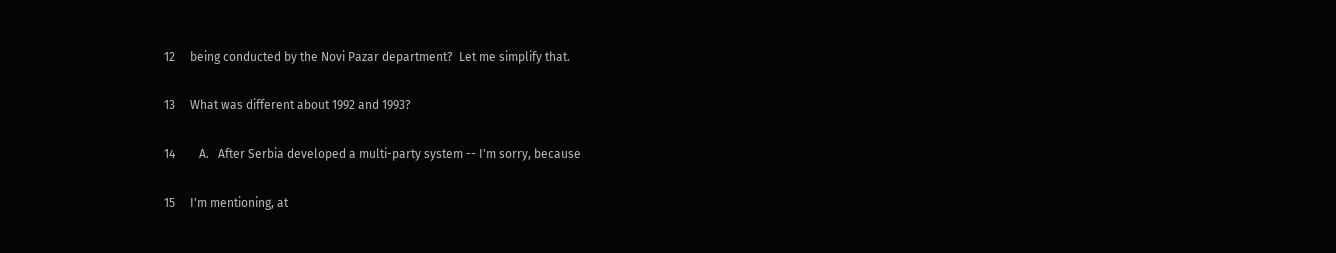12     being conducted by the Novi Pazar department?  Let me simplify that.

13     What was different about 1992 and 1993?

14        A.   After Serbia developed a multi-party system -- I'm sorry, because

15     I'm mentioning, at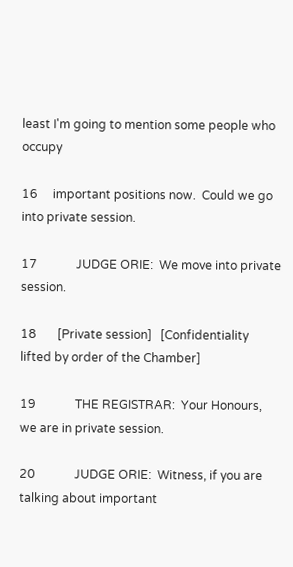least I'm going to mention some people who occupy

16     important positions now.  Could we go into private session.

17             JUDGE ORIE:  We move into private session.

18       [Private session]   [Confidentiality lifted by order of the Chamber]

19             THE REGISTRAR:  Your Honours, we are in private session.

20             JUDGE ORIE:  Witness, if you are talking about important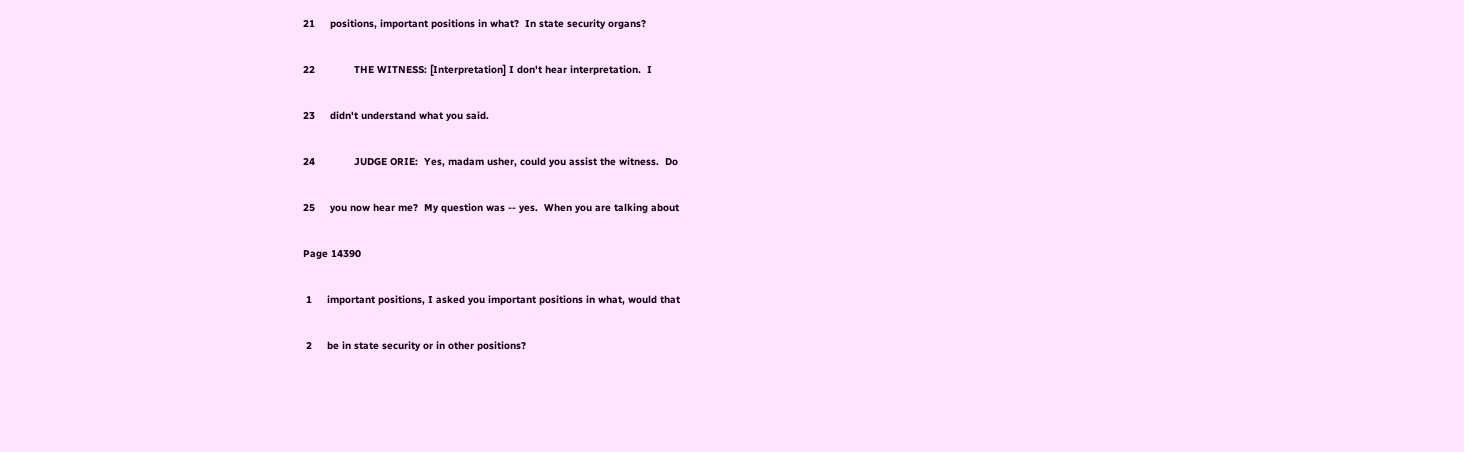21     positions, important positions in what?  In state security organs?

22             THE WITNESS: [Interpretation] I don't hear interpretation.  I

23     didn't understand what you said.

24             JUDGE ORIE:  Yes, madam usher, could you assist the witness.  Do

25     you now hear me?  My question was -- yes.  When you are talking about

Page 14390

 1     important positions, I asked you important positions in what, would that

 2     be in state security or in other positions?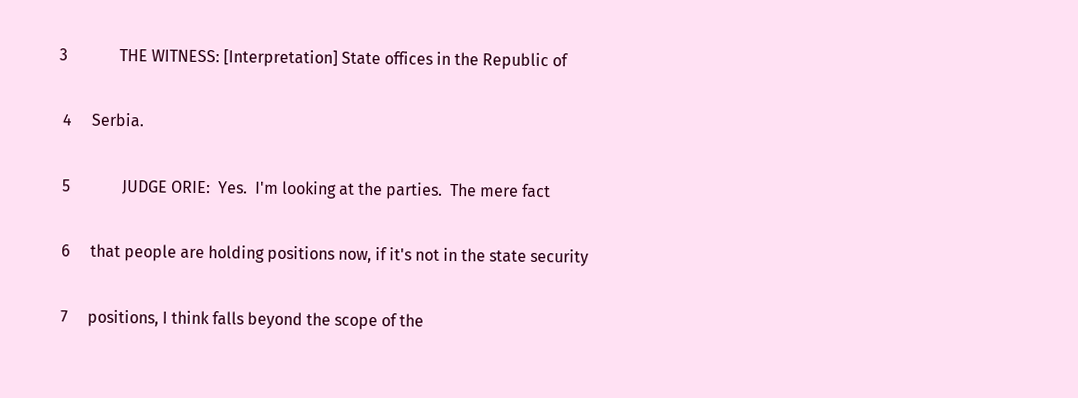3             THE WITNESS: [Interpretation] State offices in the Republic of

 4     Serbia.

 5             JUDGE ORIE:  Yes.  I'm looking at the parties.  The mere fact

 6     that people are holding positions now, if it's not in the state security

 7     positions, I think falls beyond the scope of the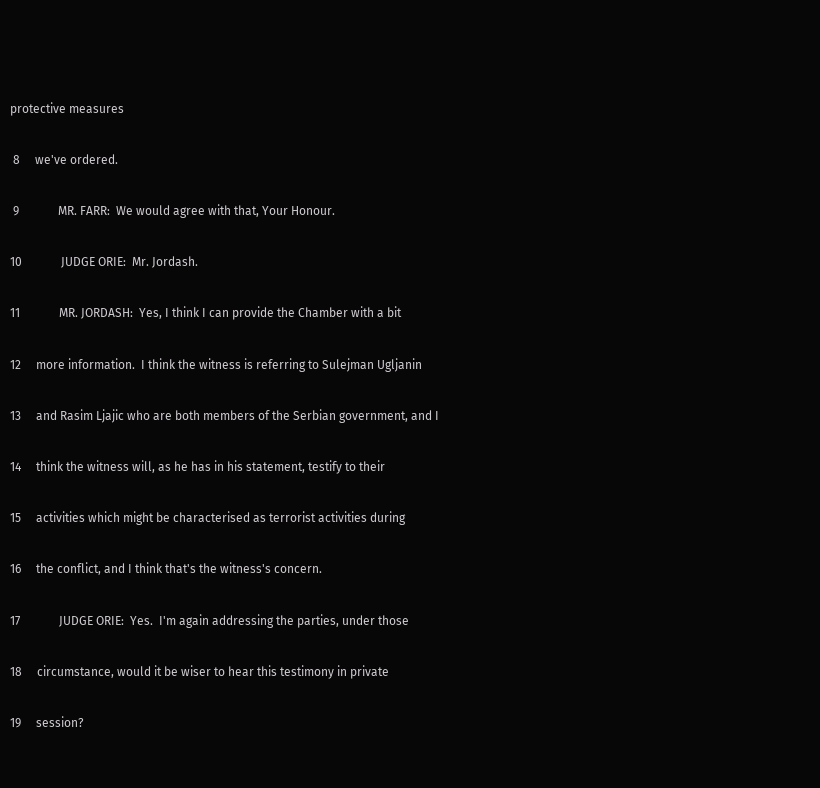protective measures

 8     we've ordered.

 9             MR. FARR:  We would agree with that, Your Honour.

10             JUDGE ORIE:  Mr. Jordash.

11             MR. JORDASH:  Yes, I think I can provide the Chamber with a bit

12     more information.  I think the witness is referring to Sulejman Ugljanin

13     and Rasim Ljajic who are both members of the Serbian government, and I

14     think the witness will, as he has in his statement, testify to their

15     activities which might be characterised as terrorist activities during

16     the conflict, and I think that's the witness's concern.

17             JUDGE ORIE:  Yes.  I'm again addressing the parties, under those

18     circumstance, would it be wiser to hear this testimony in private

19     session?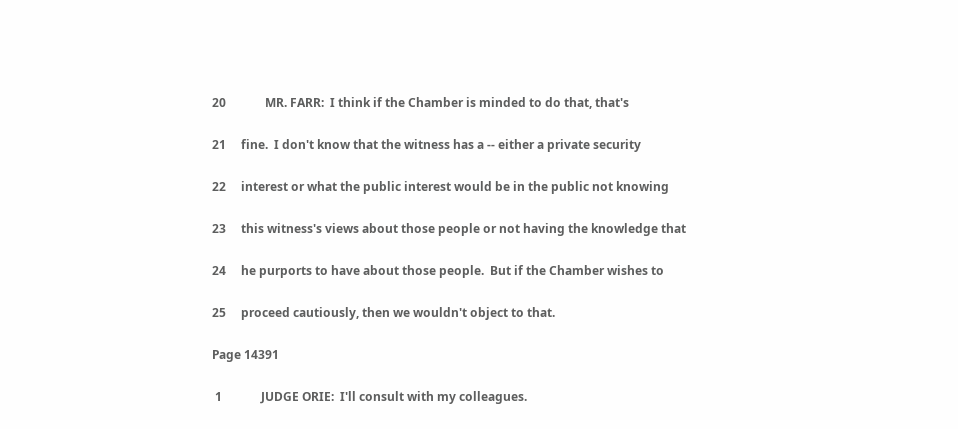20             MR. FARR:  I think if the Chamber is minded to do that, that's

21     fine.  I don't know that the witness has a -- either a private security

22     interest or what the public interest would be in the public not knowing

23     this witness's views about those people or not having the knowledge that

24     he purports to have about those people.  But if the Chamber wishes to

25     proceed cautiously, then we wouldn't object to that.

Page 14391

 1             JUDGE ORIE:  I'll consult with my colleagues.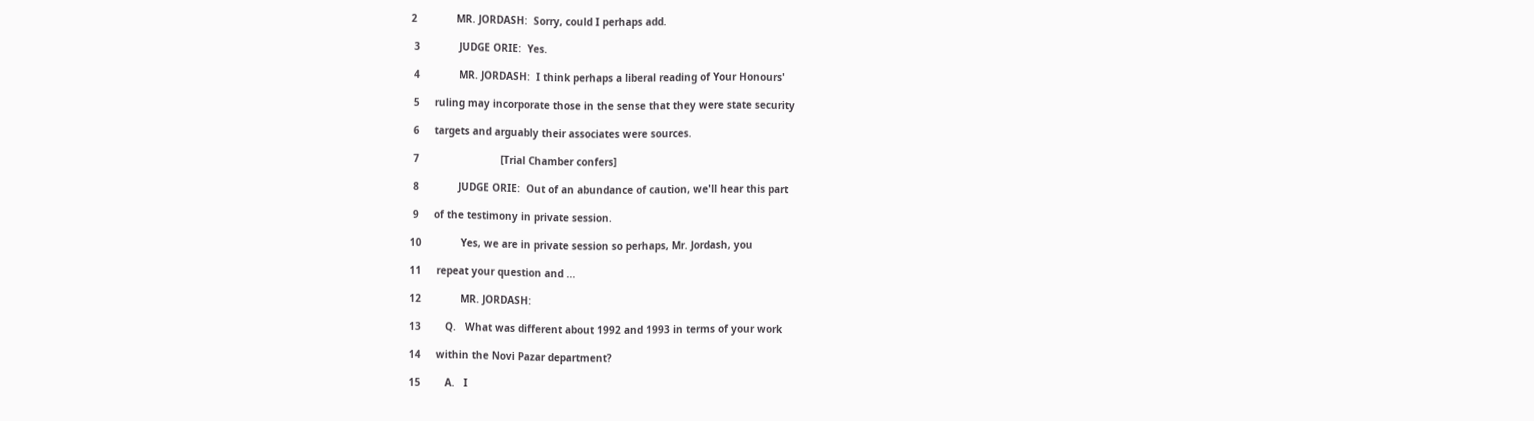2             MR. JORDASH:  Sorry, could I perhaps add.

 3             JUDGE ORIE:  Yes.

 4             MR. JORDASH:  I think perhaps a liberal reading of Your Honours'

 5     ruling may incorporate those in the sense that they were state security

 6     targets and arguably their associates were sources.

 7                           [Trial Chamber confers]

 8             JUDGE ORIE:  Out of an abundance of caution, we'll hear this part

 9     of the testimony in private session.

10             Yes, we are in private session so perhaps, Mr. Jordash, you

11     repeat your question and ...

12             MR. JORDASH:

13        Q.   What was different about 1992 and 1993 in terms of your work

14     within the Novi Pazar department?

15        A.   I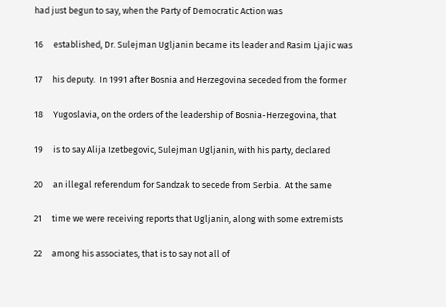had just begun to say, when the Party of Democratic Action was

16     established, Dr. Sulejman Ugljanin became its leader and Rasim Ljajic was

17     his deputy.  In 1991 after Bosnia and Herzegovina seceded from the former

18     Yugoslavia, on the orders of the leadership of Bosnia-Herzegovina, that

19     is to say Alija Izetbegovic, Sulejman Ugljanin, with his party, declared

20     an illegal referendum for Sandzak to secede from Serbia.  At the same

21     time we were receiving reports that Ugljanin, along with some extremists

22     among his associates, that is to say not all of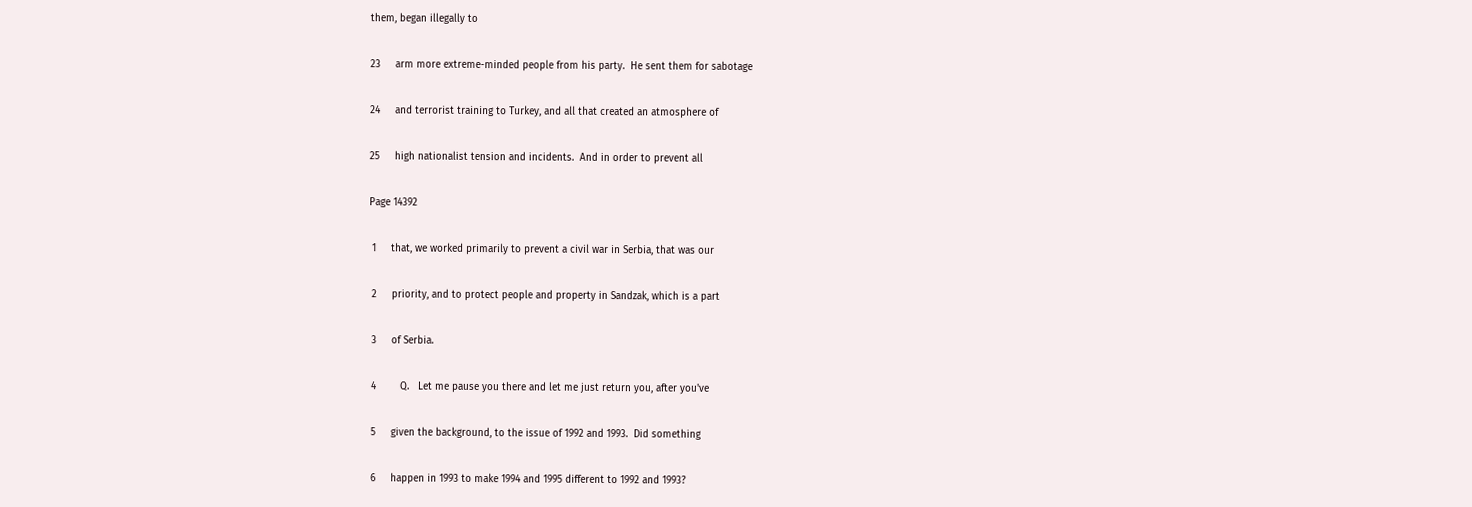them, began illegally to

23     arm more extreme-minded people from his party.  He sent them for sabotage

24     and terrorist training to Turkey, and all that created an atmosphere of

25     high nationalist tension and incidents.  And in order to prevent all

Page 14392

 1     that, we worked primarily to prevent a civil war in Serbia, that was our

 2     priority, and to protect people and property in Sandzak, which is a part

 3     of Serbia.

 4        Q.   Let me pause you there and let me just return you, after you've

 5     given the background, to the issue of 1992 and 1993.  Did something

 6     happen in 1993 to make 1994 and 1995 different to 1992 and 1993?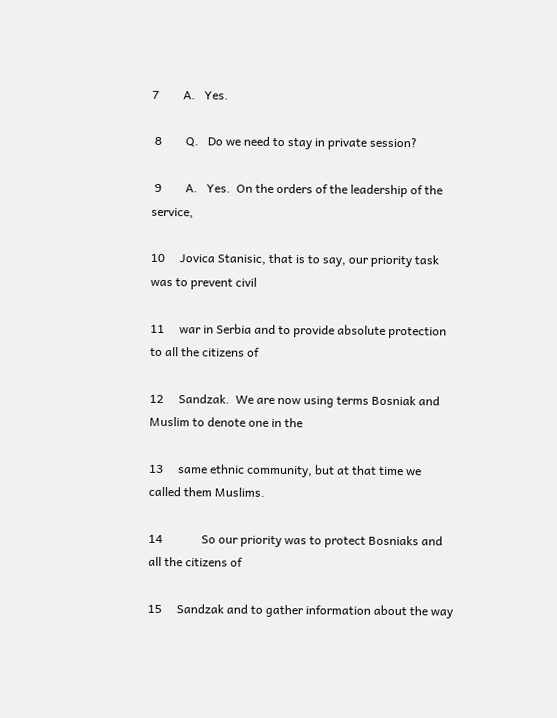7        A.   Yes.

 8        Q.   Do we need to stay in private session?

 9        A.   Yes.  On the orders of the leadership of the service,

10     Jovica Stanisic, that is to say, our priority task was to prevent civil

11     war in Serbia and to provide absolute protection to all the citizens of

12     Sandzak.  We are now using terms Bosniak and Muslim to denote one in the

13     same ethnic community, but at that time we called them Muslims.

14             So our priority was to protect Bosniaks and all the citizens of

15     Sandzak and to gather information about the way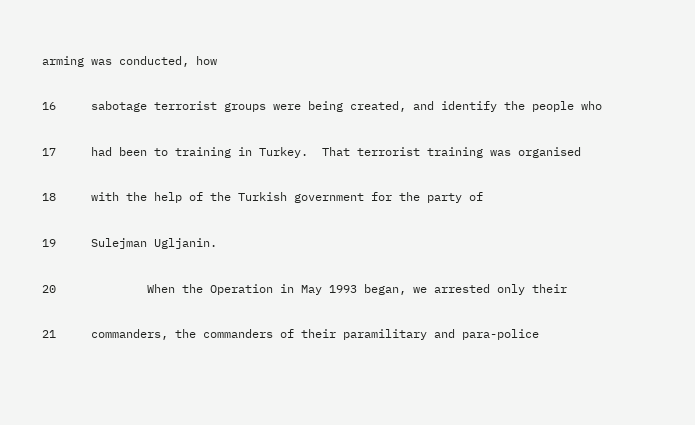arming was conducted, how

16     sabotage terrorist groups were being created, and identify the people who

17     had been to training in Turkey.  That terrorist training was organised

18     with the help of the Turkish government for the party of

19     Sulejman Ugljanin.

20             When the Operation in May 1993 began, we arrested only their

21     commanders, the commanders of their paramilitary and para-police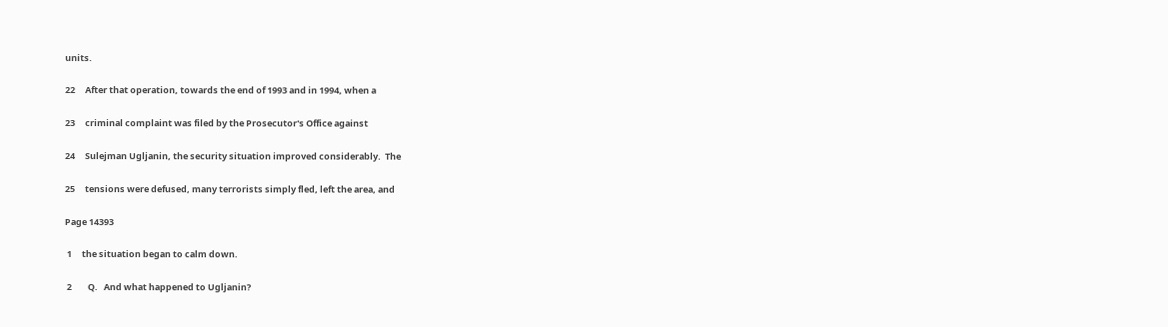units.

22     After that operation, towards the end of 1993 and in 1994, when a

23     criminal complaint was filed by the Prosecutor's Office against

24     Sulejman Ugljanin, the security situation improved considerably.  The

25     tensions were defused, many terrorists simply fled, left the area, and

Page 14393

 1     the situation began to calm down.

 2        Q.   And what happened to Ugljanin?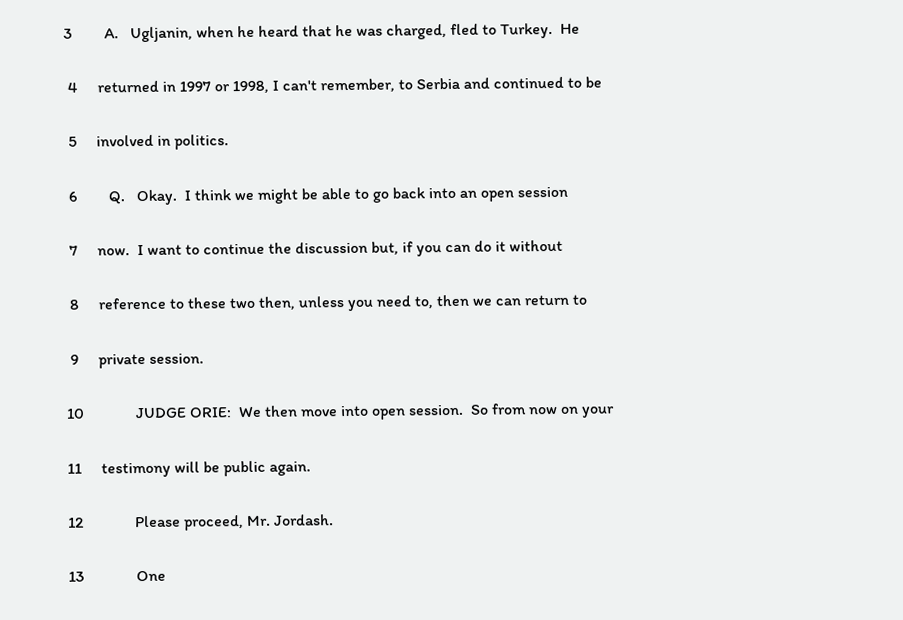3        A.   Ugljanin, when he heard that he was charged, fled to Turkey.  He

 4     returned in 1997 or 1998, I can't remember, to Serbia and continued to be

 5     involved in politics.

 6        Q.   Okay.  I think we might be able to go back into an open session

 7     now.  I want to continue the discussion but, if you can do it without

 8     reference to these two then, unless you need to, then we can return to

 9     private session.

10             JUDGE ORIE:  We then move into open session.  So from now on your

11     testimony will be public again.

12             Please proceed, Mr. Jordash.

13             One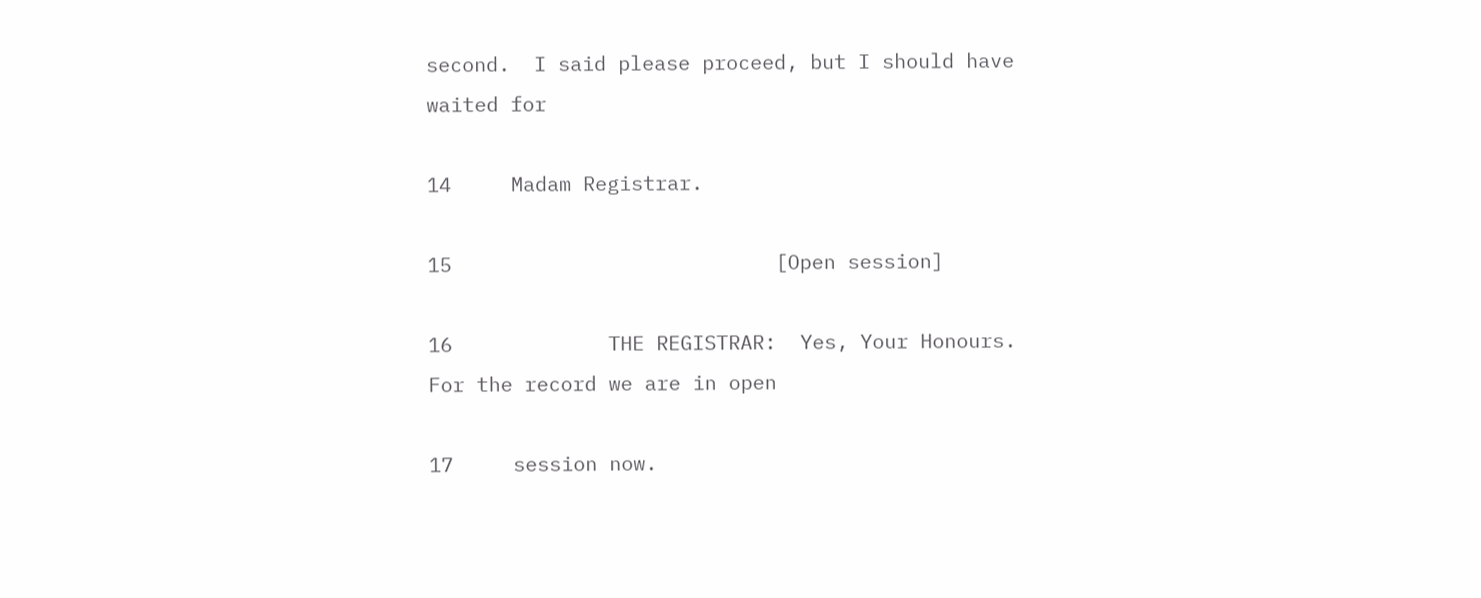second.  I said please proceed, but I should have waited for

14     Madam Registrar.

15                           [Open session]

16             THE REGISTRAR:  Yes, Your Honours.  For the record we are in open

17     session now.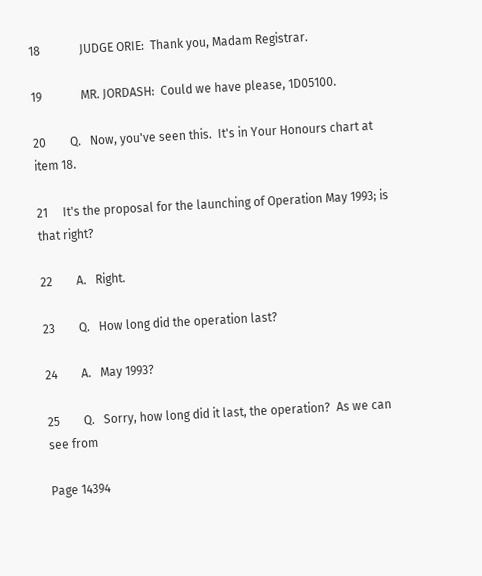18             JUDGE ORIE:  Thank you, Madam Registrar.

19             MR. JORDASH:  Could we have please, 1D05100.

20        Q.   Now, you've seen this.  It's in Your Honours chart at item 18.

21     It's the proposal for the launching of Operation May 1993; is that right?

22        A.   Right.

23        Q.   How long did the operation last?

24        A.   May 1993?

25        Q.   Sorry, how long did it last, the operation?  As we can see from

Page 14394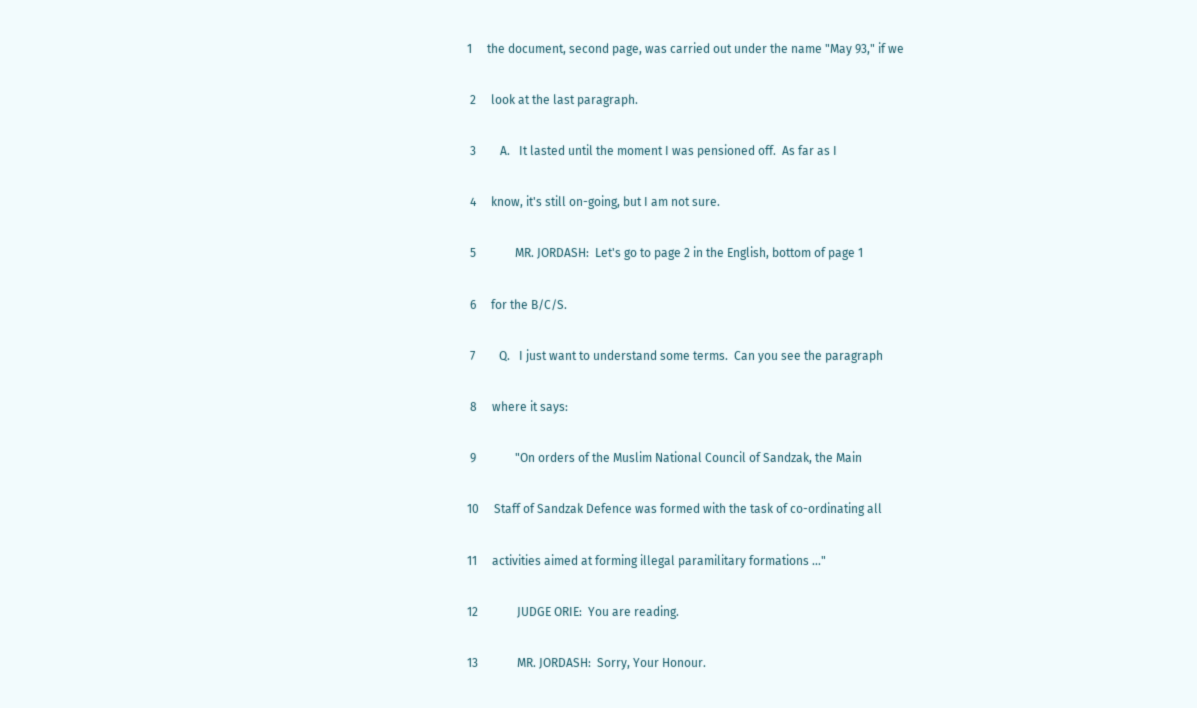1     the document, second page, was carried out under the name "May 93," if we

 2     look at the last paragraph.

 3        A.   It lasted until the moment I was pensioned off.  As far as I

 4     know, it's still on-going, but I am not sure.

 5             MR. JORDASH:  Let's go to page 2 in the English, bottom of page 1

 6     for the B/C/S.

 7        Q.   I just want to understand some terms.  Can you see the paragraph

 8     where it says:

 9             "On orders of the Muslim National Council of Sandzak, the Main

10     Staff of Sandzak Defence was formed with the task of co-ordinating all

11     activities aimed at forming illegal paramilitary formations ..."

12             JUDGE ORIE:  You are reading.

13             MR. JORDASH:  Sorry, Your Honour.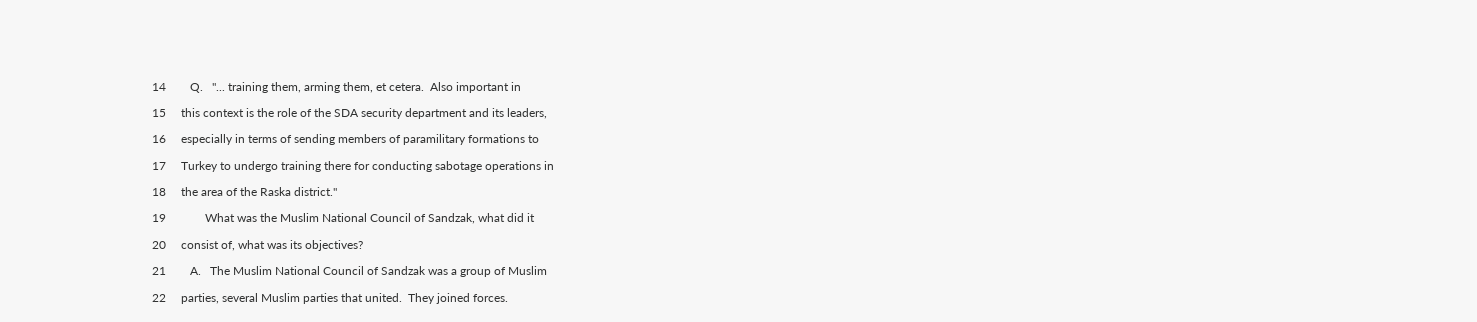14        Q.   "... training them, arming them, et cetera.  Also important in

15     this context is the role of the SDA security department and its leaders,

16     especially in terms of sending members of paramilitary formations to

17     Turkey to undergo training there for conducting sabotage operations in

18     the area of the Raska district."

19             What was the Muslim National Council of Sandzak, what did it

20     consist of, what was its objectives?

21        A.   The Muslim National Council of Sandzak was a group of Muslim

22     parties, several Muslim parties that united.  They joined forces.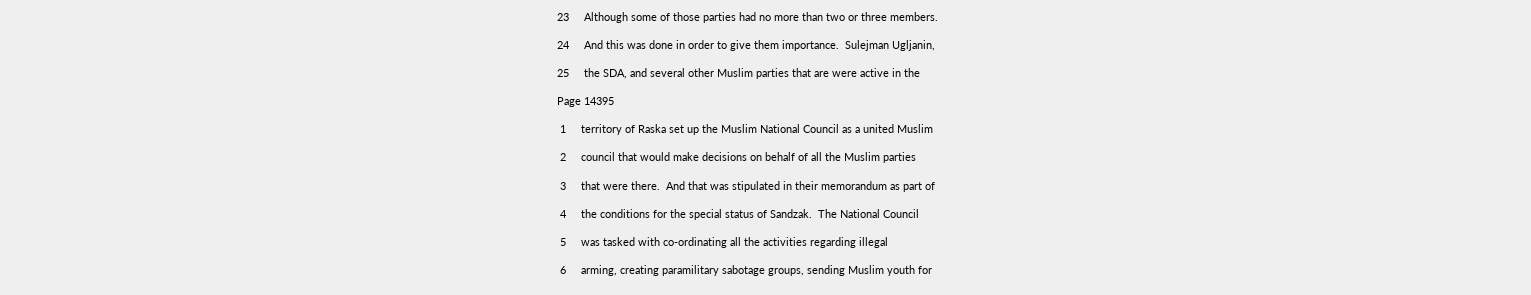23     Although some of those parties had no more than two or three members.

24     And this was done in order to give them importance.  Sulejman Ugljanin,

25     the SDA, and several other Muslim parties that are were active in the

Page 14395

 1     territory of Raska set up the Muslim National Council as a united Muslim

 2     council that would make decisions on behalf of all the Muslim parties

 3     that were there.  And that was stipulated in their memorandum as part of

 4     the conditions for the special status of Sandzak.  The National Council

 5     was tasked with co-ordinating all the activities regarding illegal

 6     arming, creating paramilitary sabotage groups, sending Muslim youth for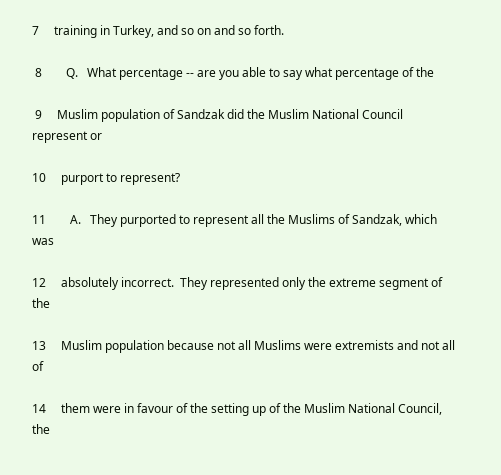7     training in Turkey, and so on and so forth.

 8        Q.   What percentage -- are you able to say what percentage of the

 9     Muslim population of Sandzak did the Muslim National Council represent or

10     purport to represent?

11        A.   They purported to represent all the Muslims of Sandzak, which was

12     absolutely incorrect.  They represented only the extreme segment of the

13     Muslim population because not all Muslims were extremists and not all of

14     them were in favour of the setting up of the Muslim National Council, the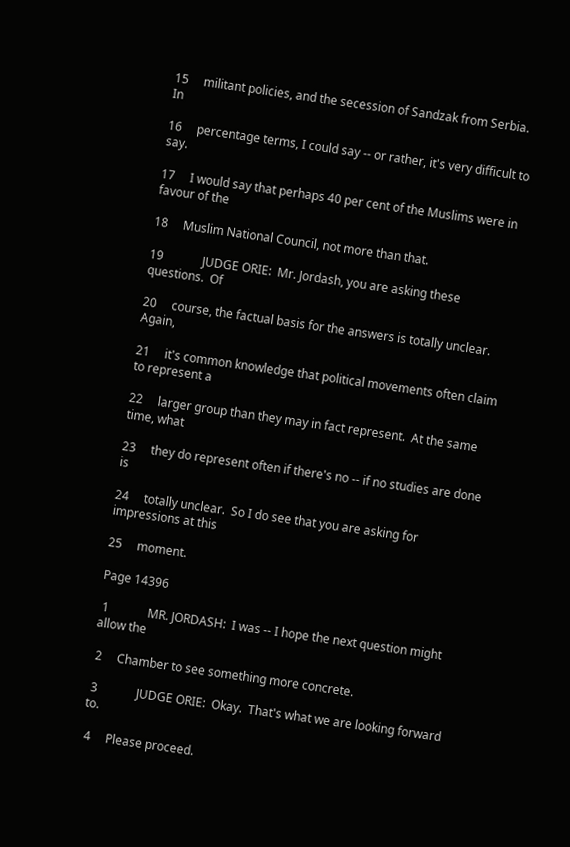15     militant policies, and the secession of Sandzak from Serbia.  In

16     percentage terms, I could say -- or rather, it's very difficult to say.

17     I would say that perhaps 40 per cent of the Muslims were in favour of the

18     Muslim National Council, not more than that.

19             JUDGE ORIE:  Mr. Jordash, you are asking these questions.  Of

20     course, the factual basis for the answers is totally unclear.  Again,

21     it's common knowledge that political movements often claim to represent a

22     larger group than they may in fact represent.  At the same time, what

23     they do represent often if there's no -- if no studies are done is

24     totally unclear.  So I do see that you are asking for impressions at this

25     moment.

Page 14396

 1             MR. JORDASH:  I was -- I hope the next question might allow the

 2     Chamber to see something more concrete.

 3             JUDGE ORIE:  Okay.  That's what we are looking forward to.

 4     Please proceed.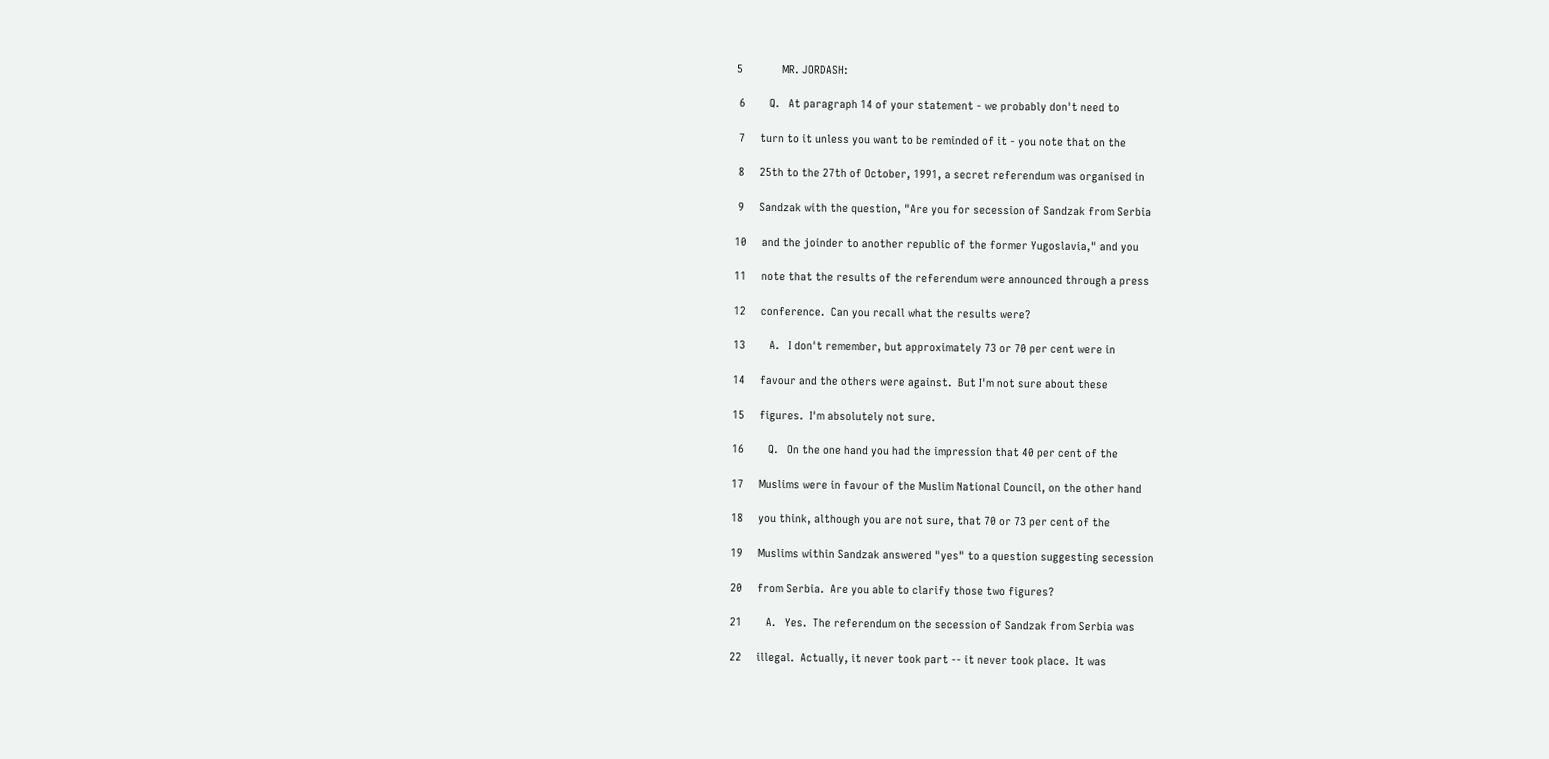5             MR. JORDASH:

 6        Q.   At paragraph 14 of your statement - we probably don't need to

 7     turn to it unless you want to be reminded of it - you note that on the

 8     25th to the 27th of October, 1991, a secret referendum was organised in

 9     Sandzak with the question, "Are you for secession of Sandzak from Serbia

10     and the joinder to another republic of the former Yugoslavia," and you

11     note that the results of the referendum were announced through a press

12     conference.  Can you recall what the results were?

13        A.   I don't remember, but approximately 73 or 70 per cent were in

14     favour and the others were against.  But I'm not sure about these

15     figures.  I'm absolutely not sure.

16        Q.   On the one hand you had the impression that 40 per cent of the

17     Muslims were in favour of the Muslim National Council, on the other hand

18     you think, although you are not sure, that 70 or 73 per cent of the

19     Muslims within Sandzak answered "yes" to a question suggesting secession

20     from Serbia.  Are you able to clarify those two figures?

21        A.   Yes.  The referendum on the secession of Sandzak from Serbia was

22     illegal.  Actually, it never took part -- it never took place.  It was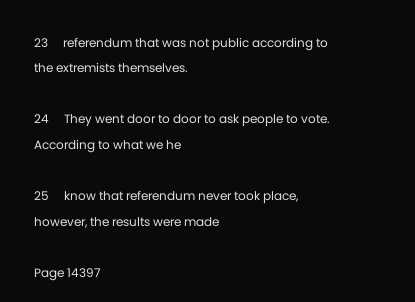23     referendum that was not public according to the extremists themselves.

24     They went door to door to ask people to vote.  According to what we he

25     know that referendum never took place, however, the results were made

Page 14397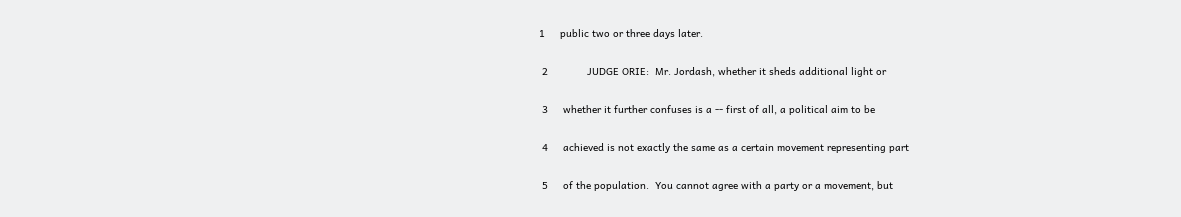1     public two or three days later.

 2             JUDGE ORIE:  Mr. Jordash, whether it sheds additional light or

 3     whether it further confuses is a -- first of all, a political aim to be

 4     achieved is not exactly the same as a certain movement representing part

 5     of the population.  You cannot agree with a party or a movement, but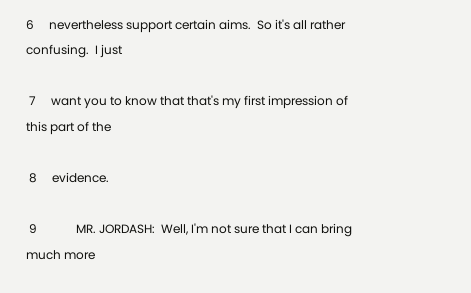6     nevertheless support certain aims.  So it's all rather confusing.  I just

 7     want you to know that that's my first impression of this part of the

 8     evidence.

 9             MR. JORDASH:  Well, I'm not sure that I can bring much more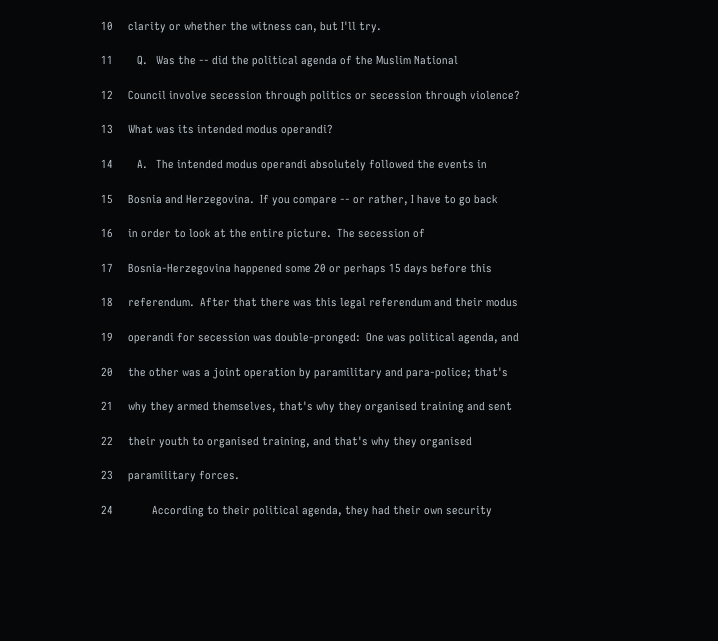10     clarity or whether the witness can, but I'll try.

11        Q.   Was the -- did the political agenda of the Muslim National

12     Council involve secession through politics or secession through violence?

13     What was its intended modus operandi?

14        A.   The intended modus operandi absolutely followed the events in

15     Bosnia and Herzegovina.  If you compare -- or rather, I have to go back

16     in order to look at the entire picture.  The secession of

17     Bosnia-Herzegovina happened some 20 or perhaps 15 days before this

18     referendum.  After that there was this legal referendum and their modus

19     operandi for secession was double-pronged:  One was political agenda, and

20     the other was a joint operation by paramilitary and para-police; that's

21     why they armed themselves, that's why they organised training and sent

22     their youth to organised training, and that's why they organised

23     paramilitary forces.

24             According to their political agenda, they had their own security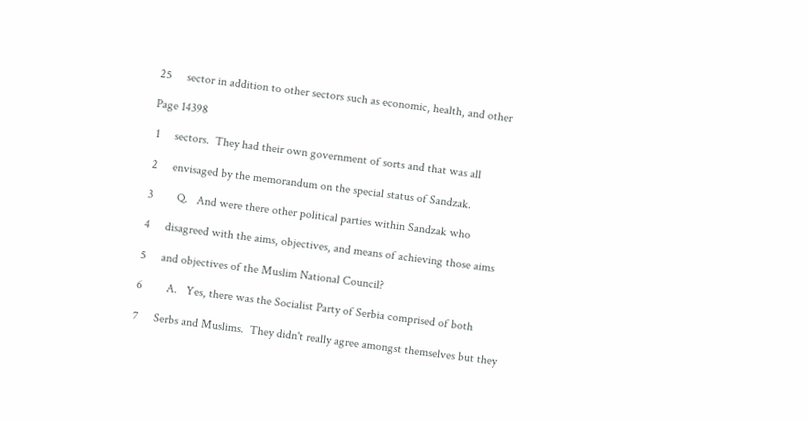25     sector in addition to other sectors such as economic, health, and other

Page 14398

 1     sectors.  They had their own government of sorts and that was all

 2     envisaged by the memorandum on the special status of Sandzak.

 3        Q.   And were there other political parties within Sandzak who

 4     disagreed with the aims, objectives, and means of achieving those aims

 5     and objectives of the Muslim National Council?

 6        A.   Yes, there was the Socialist Party of Serbia comprised of both

 7     Serbs and Muslims.  They didn't really agree amongst themselves but they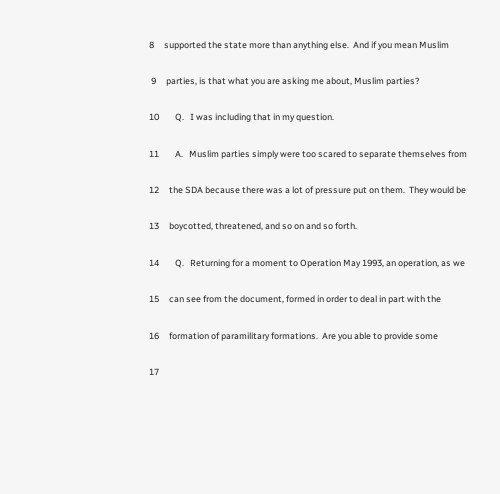8     supported the state more than anything else.  And if you mean Muslim

 9     parties, is that what you are asking me about, Muslim parties?

10        Q.   I was including that in my question.

11        A.   Muslim parties simply were too scared to separate themselves from

12     the SDA because there was a lot of pressure put on them.  They would be

13     boycotted, threatened, and so on and so forth.

14        Q.   Returning for a moment to Operation May 1993, an operation, as we

15     can see from the document, formed in order to deal in part with the

16     formation of paramilitary formations.  Are you able to provide some

17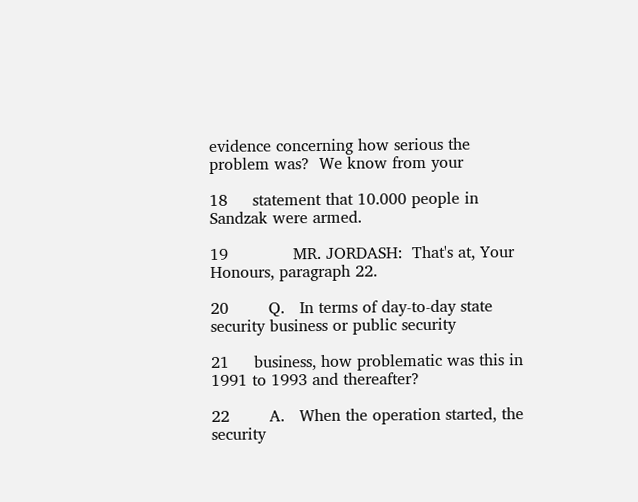evidence concerning how serious the problem was?  We know from your

18     statement that 10.000 people in Sandzak were armed.

19             MR. JORDASH:  That's at, Your Honours, paragraph 22.

20        Q.   In terms of day-to-day state security business or public security

21     business, how problematic was this in 1991 to 1993 and thereafter?

22        A.   When the operation started, the security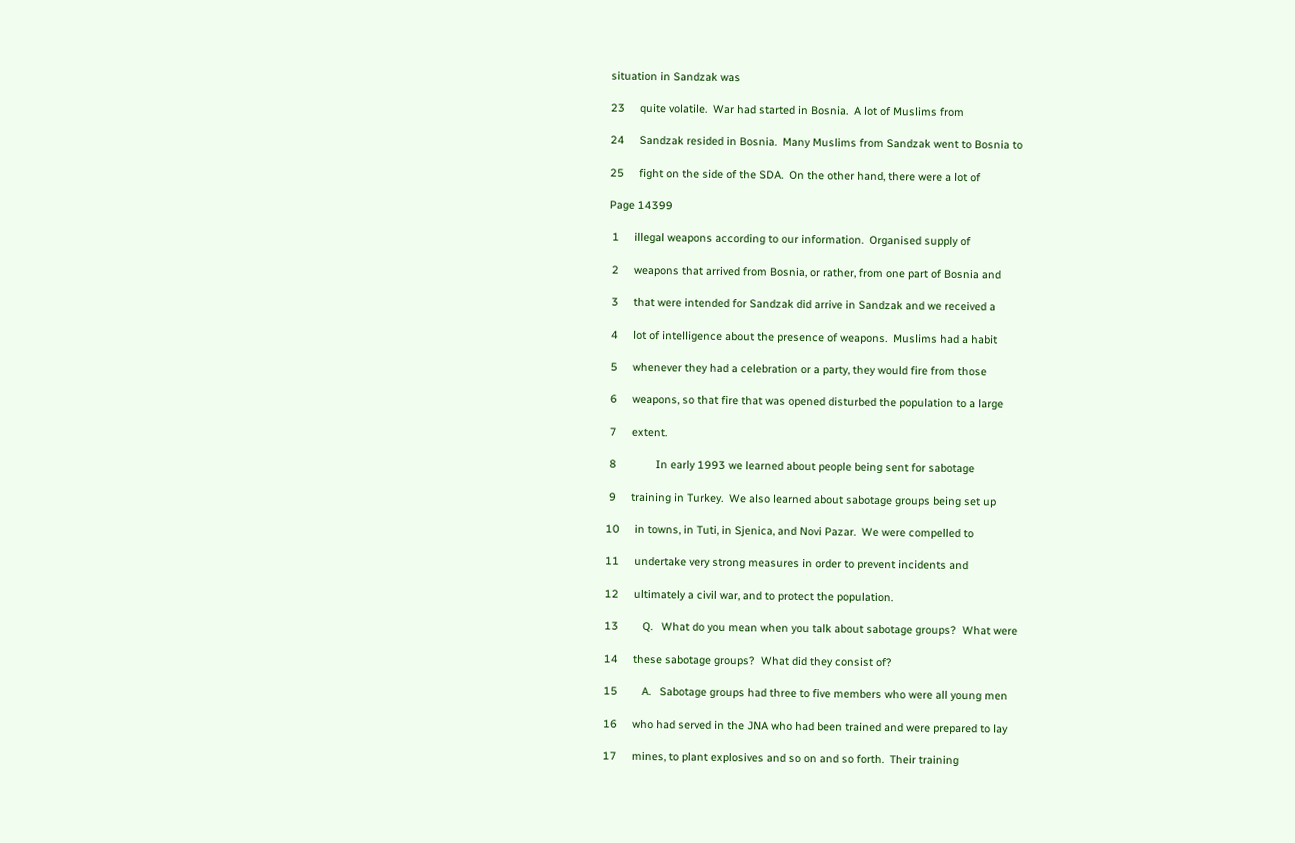situation in Sandzak was

23     quite volatile.  War had started in Bosnia.  A lot of Muslims from

24     Sandzak resided in Bosnia.  Many Muslims from Sandzak went to Bosnia to

25     fight on the side of the SDA.  On the other hand, there were a lot of

Page 14399

 1     illegal weapons according to our information.  Organised supply of

 2     weapons that arrived from Bosnia, or rather, from one part of Bosnia and

 3     that were intended for Sandzak did arrive in Sandzak and we received a

 4     lot of intelligence about the presence of weapons.  Muslims had a habit

 5     whenever they had a celebration or a party, they would fire from those

 6     weapons, so that fire that was opened disturbed the population to a large

 7     extent.

 8             In early 1993 we learned about people being sent for sabotage

 9     training in Turkey.  We also learned about sabotage groups being set up

10     in towns, in Tuti, in Sjenica, and Novi Pazar.  We were compelled to

11     undertake very strong measures in order to prevent incidents and

12     ultimately a civil war, and to protect the population.

13        Q.   What do you mean when you talk about sabotage groups?  What were

14     these sabotage groups?  What did they consist of?

15        A.   Sabotage groups had three to five members who were all young men

16     who had served in the JNA who had been trained and were prepared to lay

17     mines, to plant explosives and so on and so forth.  Their training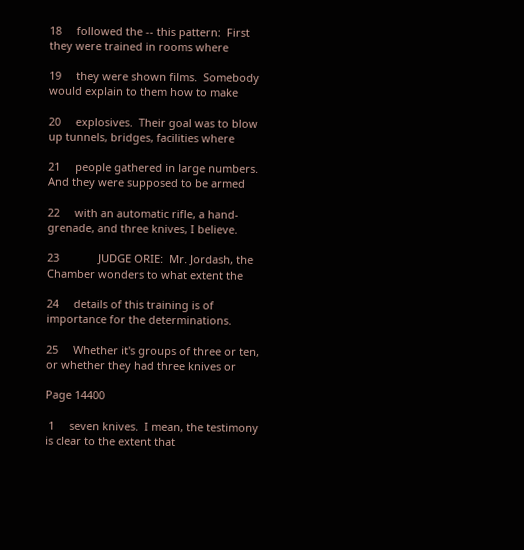18     followed the -- this pattern:  First they were trained in rooms where

19     they were shown films.  Somebody would explain to them how to make

20     explosives.  Their goal was to blow up tunnels, bridges, facilities where

21     people gathered in large numbers.  And they were supposed to be armed

22     with an automatic rifle, a hand-grenade, and three knives, I believe.

23             JUDGE ORIE:  Mr. Jordash, the Chamber wonders to what extent the

24     details of this training is of importance for the determinations.

25     Whether it's groups of three or ten, or whether they had three knives or

Page 14400

 1     seven knives.  I mean, the testimony is clear to the extent that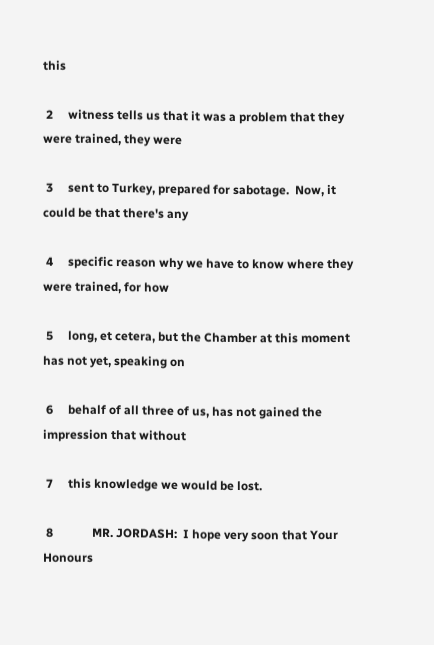this

 2     witness tells us that it was a problem that they were trained, they were

 3     sent to Turkey, prepared for sabotage.  Now, it could be that there's any

 4     specific reason why we have to know where they were trained, for how

 5     long, et cetera, but the Chamber at this moment has not yet, speaking on

 6     behalf of all three of us, has not gained the impression that without

 7     this knowledge we would be lost.

 8             MR. JORDASH:  I hope very soon that Your Honours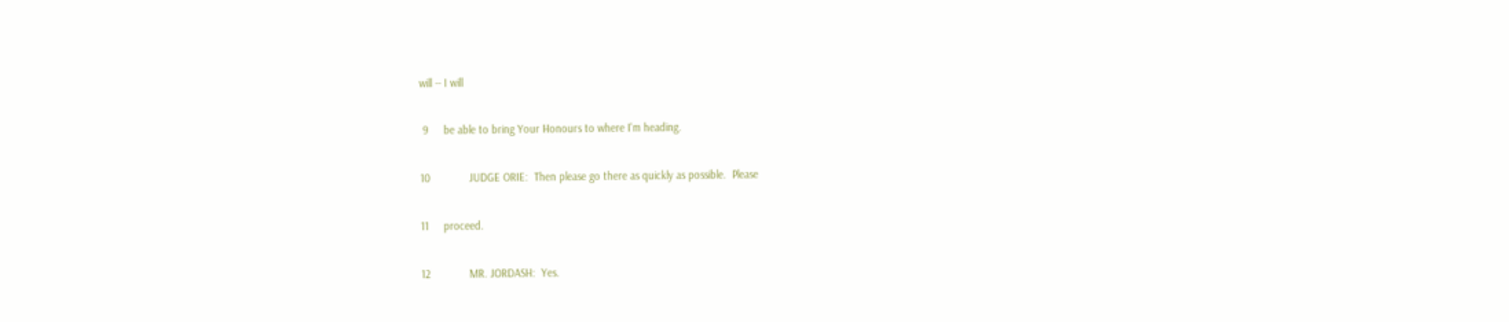will -- I will

 9     be able to bring Your Honours to where I'm heading.

10             JUDGE ORIE:  Then please go there as quickly as possible.  Please

11     proceed.

12             MR. JORDASH:  Yes.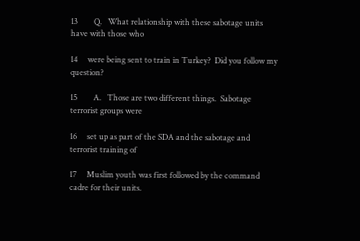13        Q.   What relationship with these sabotage units have with those who

14     were being sent to train in Turkey?  Did you follow my question?

15        A.   Those are two different things.  Sabotage terrorist groups were

16     set up as part of the SDA and the sabotage and terrorist training of

17     Muslim youth was first followed by the command cadre for their units.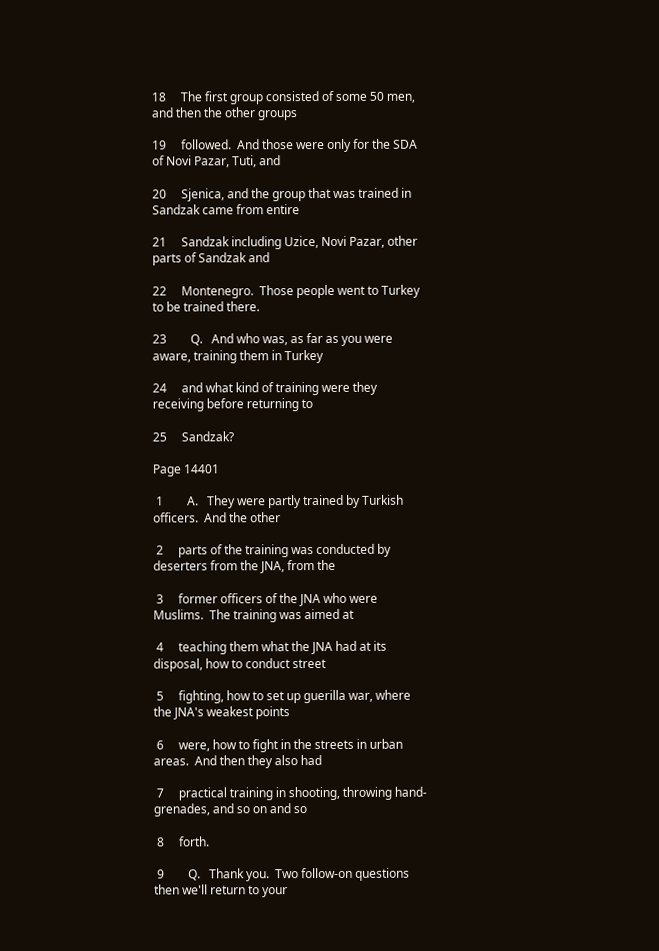18     The first group consisted of some 50 men, and then the other groups

19     followed.  And those were only for the SDA of Novi Pazar, Tuti, and

20     Sjenica, and the group that was trained in Sandzak came from entire

21     Sandzak including Uzice, Novi Pazar, other parts of Sandzak and

22     Montenegro.  Those people went to Turkey to be trained there.

23        Q.   And who was, as far as you were aware, training them in Turkey

24     and what kind of training were they receiving before returning to

25     Sandzak?

Page 14401

 1        A.   They were partly trained by Turkish officers.  And the other

 2     parts of the training was conducted by deserters from the JNA, from the

 3     former officers of the JNA who were Muslims.  The training was aimed at

 4     teaching them what the JNA had at its disposal, how to conduct street

 5     fighting, how to set up guerilla war, where the JNA's weakest points

 6     were, how to fight in the streets in urban areas.  And then they also had

 7     practical training in shooting, throwing hand-grenades, and so on and so

 8     forth.

 9        Q.   Thank you.  Two follow-on questions then we'll return to your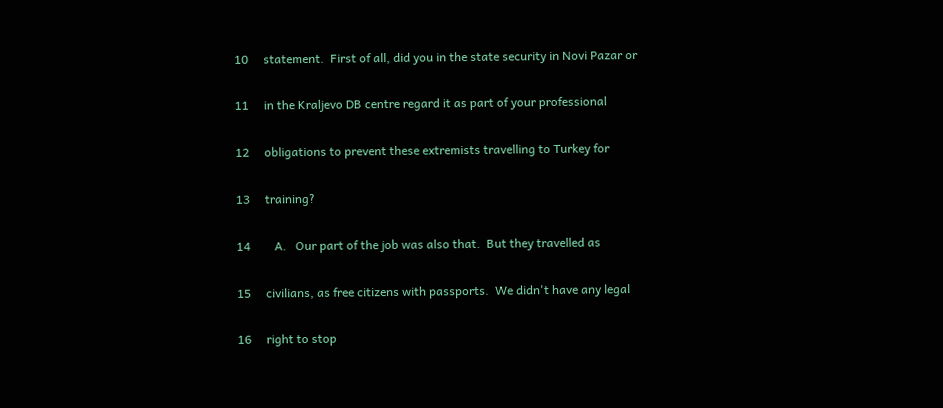10     statement.  First of all, did you in the state security in Novi Pazar or

11     in the Kraljevo DB centre regard it as part of your professional

12     obligations to prevent these extremists travelling to Turkey for

13     training?

14        A.   Our part of the job was also that.  But they travelled as

15     civilians, as free citizens with passports.  We didn't have any legal

16     right to stop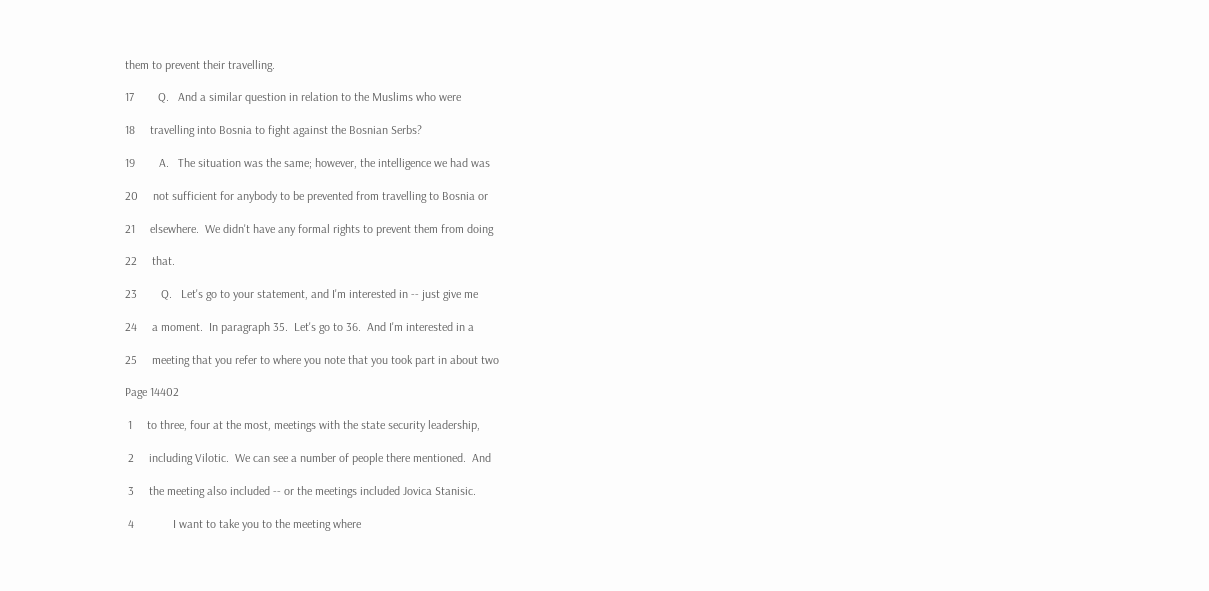them to prevent their travelling.

17        Q.   And a similar question in relation to the Muslims who were

18     travelling into Bosnia to fight against the Bosnian Serbs?

19        A.   The situation was the same; however, the intelligence we had was

20     not sufficient for anybody to be prevented from travelling to Bosnia or

21     elsewhere.  We didn't have any formal rights to prevent them from doing

22     that.

23        Q.   Let's go to your statement, and I'm interested in -- just give me

24     a moment.  In paragraph 35.  Let's go to 36.  And I'm interested in a

25     meeting that you refer to where you note that you took part in about two

Page 14402

 1     to three, four at the most, meetings with the state security leadership,

 2     including Vilotic.  We can see a number of people there mentioned.  And

 3     the meeting also included -- or the meetings included Jovica Stanisic.

 4             I want to take you to the meeting where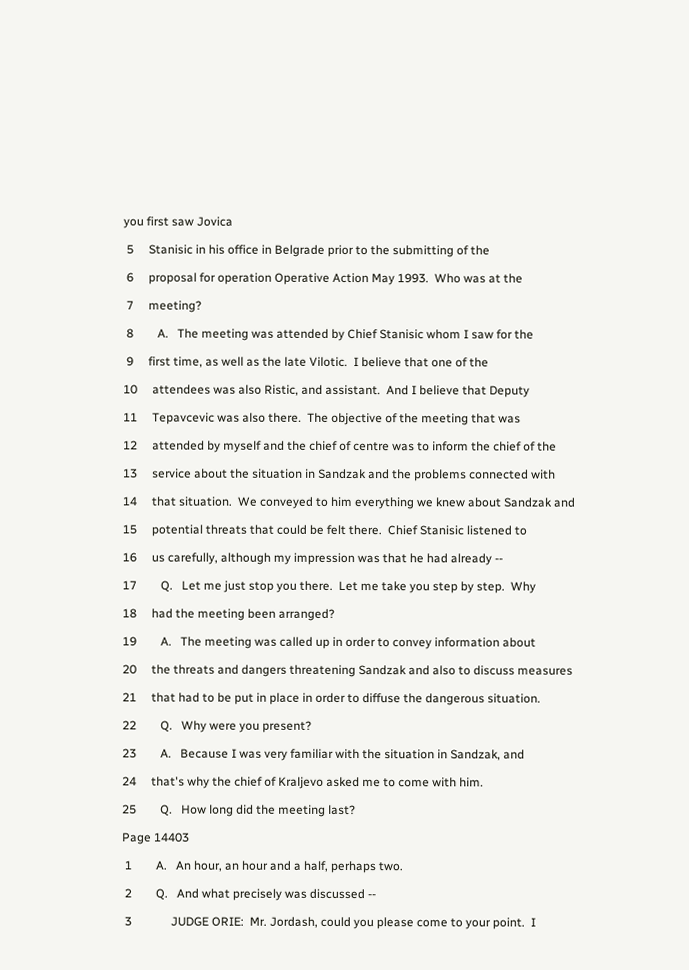you first saw Jovica

 5     Stanisic in his office in Belgrade prior to the submitting of the

 6     proposal for operation Operative Action May 1993.  Who was at the

 7     meeting?

 8        A.   The meeting was attended by Chief Stanisic whom I saw for the

 9     first time, as well as the late Vilotic.  I believe that one of the

10     attendees was also Ristic, and assistant.  And I believe that Deputy

11     Tepavcevic was also there.  The objective of the meeting that was

12     attended by myself and the chief of centre was to inform the chief of the

13     service about the situation in Sandzak and the problems connected with

14     that situation.  We conveyed to him everything we knew about Sandzak and

15     potential threats that could be felt there.  Chief Stanisic listened to

16     us carefully, although my impression was that he had already --

17        Q.   Let me just stop you there.  Let me take you step by step.  Why

18     had the meeting been arranged?

19        A.   The meeting was called up in order to convey information about

20     the threats and dangers threatening Sandzak and also to discuss measures

21     that had to be put in place in order to diffuse the dangerous situation.

22        Q.   Why were you present?

23        A.   Because I was very familiar with the situation in Sandzak, and

24     that's why the chief of Kraljevo asked me to come with him.

25        Q.   How long did the meeting last?

Page 14403

 1        A.   An hour, an hour and a half, perhaps two.

 2        Q.   And what precisely was discussed --

 3             JUDGE ORIE:  Mr. Jordash, could you please come to your point.  I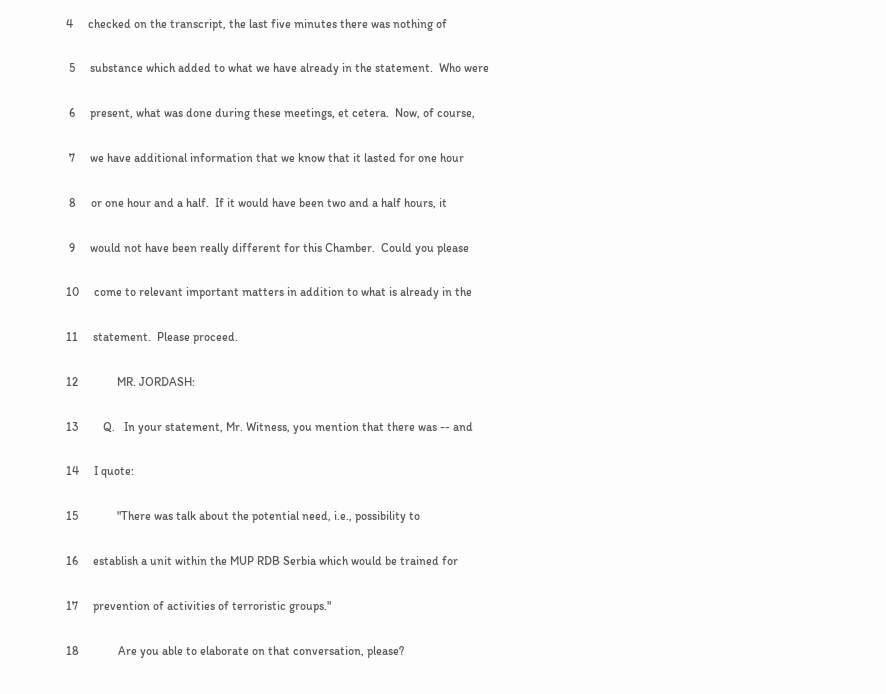4     checked on the transcript, the last five minutes there was nothing of

 5     substance which added to what we have already in the statement.  Who were

 6     present, what was done during these meetings, et cetera.  Now, of course,

 7     we have additional information that we know that it lasted for one hour

 8     or one hour and a half.  If it would have been two and a half hours, it

 9     would not have been really different for this Chamber.  Could you please

10     come to relevant important matters in addition to what is already in the

11     statement.  Please proceed.

12             MR. JORDASH:

13        Q.   In your statement, Mr. Witness, you mention that there was -- and

14     I quote:

15             "There was talk about the potential need, i.e., possibility to

16     establish a unit within the MUP RDB Serbia which would be trained for

17     prevention of activities of terroristic groups."

18             Are you able to elaborate on that conversation, please?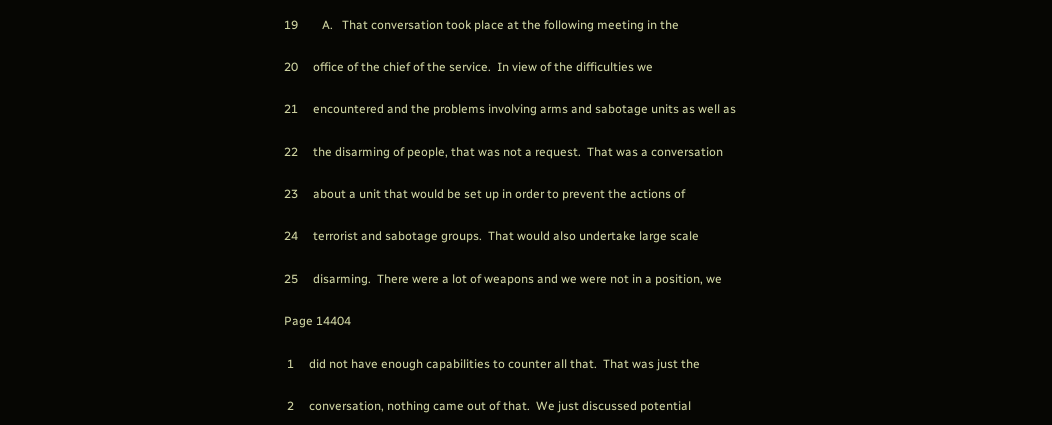19        A.   That conversation took place at the following meeting in the

20     office of the chief of the service.  In view of the difficulties we

21     encountered and the problems involving arms and sabotage units as well as

22     the disarming of people, that was not a request.  That was a conversation

23     about a unit that would be set up in order to prevent the actions of

24     terrorist and sabotage groups.  That would also undertake large scale

25     disarming.  There were a lot of weapons and we were not in a position, we

Page 14404

 1     did not have enough capabilities to counter all that.  That was just the

 2     conversation, nothing came out of that.  We just discussed potential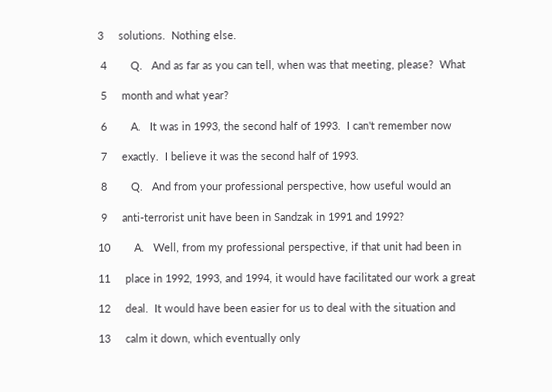3     solutions.  Nothing else.

 4        Q.   And as far as you can tell, when was that meeting, please?  What

 5     month and what year?

 6        A.   It was in 1993, the second half of 1993.  I can't remember now

 7     exactly.  I believe it was the second half of 1993.

 8        Q.   And from your professional perspective, how useful would an

 9     anti-terrorist unit have been in Sandzak in 1991 and 1992?

10        A.   Well, from my professional perspective, if that unit had been in

11     place in 1992, 1993, and 1994, it would have facilitated our work a great

12     deal.  It would have been easier for us to deal with the situation and

13     calm it down, which eventually only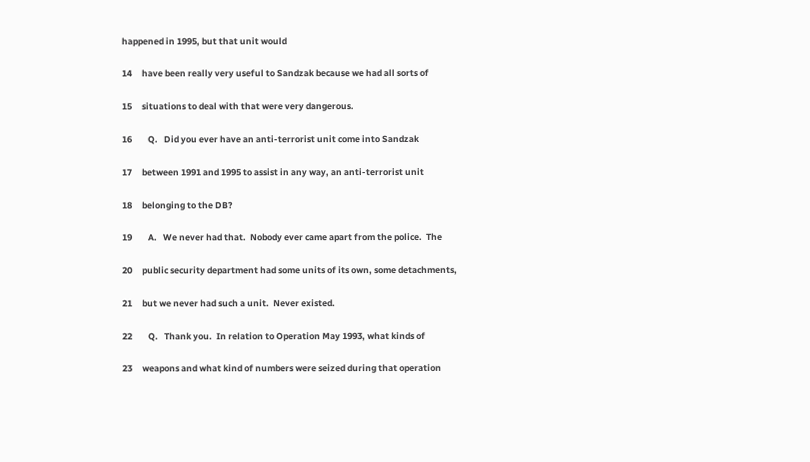happened in 1995, but that unit would

14     have been really very useful to Sandzak because we had all sorts of

15     situations to deal with that were very dangerous.

16        Q.   Did you ever have an anti-terrorist unit come into Sandzak

17     between 1991 and 1995 to assist in any way, an anti-terrorist unit

18     belonging to the DB?

19        A.   We never had that.  Nobody ever came apart from the police.  The

20     public security department had some units of its own, some detachments,

21     but we never had such a unit.  Never existed.

22        Q.   Thank you.  In relation to Operation May 1993, what kinds of

23     weapons and what kind of numbers were seized during that operation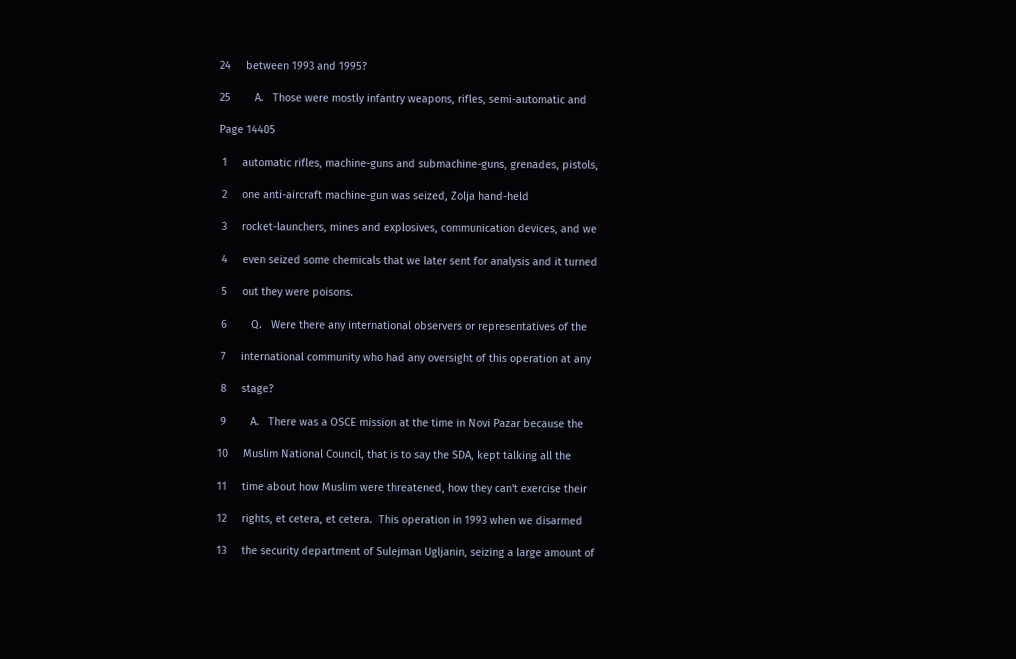24     between 1993 and 1995?

25        A.   Those were mostly infantry weapons, rifles, semi-automatic and

Page 14405

 1     automatic rifles, machine-guns and submachine-guns, grenades, pistols,

 2     one anti-aircraft machine-gun was seized, Zolja hand-held

 3     rocket-launchers, mines and explosives, communication devices, and we

 4     even seized some chemicals that we later sent for analysis and it turned

 5     out they were poisons.

 6        Q.   Were there any international observers or representatives of the

 7     international community who had any oversight of this operation at any

 8     stage?

 9        A.   There was a OSCE mission at the time in Novi Pazar because the

10     Muslim National Council, that is to say the SDA, kept talking all the

11     time about how Muslim were threatened, how they can't exercise their

12     rights, et cetera, et cetera.  This operation in 1993 when we disarmed

13     the security department of Sulejman Ugljanin, seizing a large amount of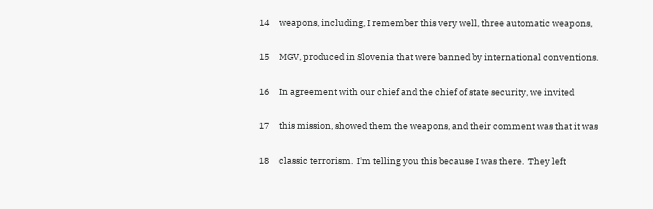14     weapons, including, I remember this very well, three automatic weapons,

15     MGV, produced in Slovenia that were banned by international conventions.

16     In agreement with our chief and the chief of state security, we invited

17     this mission, showed them the weapons, and their comment was that it was

18     classic terrorism.  I'm telling you this because I was there.  They left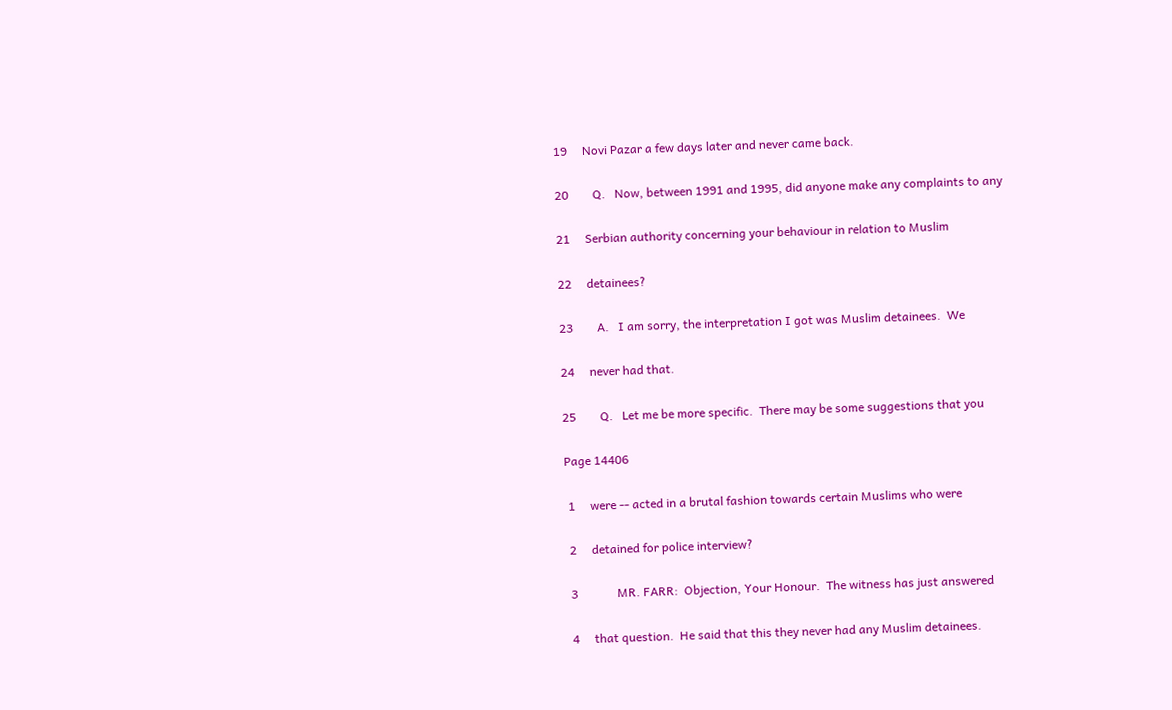19     Novi Pazar a few days later and never came back.

20        Q.   Now, between 1991 and 1995, did anyone make any complaints to any

21     Serbian authority concerning your behaviour in relation to Muslim

22     detainees?

23        A.   I am sorry, the interpretation I got was Muslim detainees.  We

24     never had that.

25        Q.   Let me be more specific.  There may be some suggestions that you

Page 14406

 1     were -- acted in a brutal fashion towards certain Muslims who were

 2     detained for police interview?

 3             MR. FARR:  Objection, Your Honour.  The witness has just answered

 4     that question.  He said that this they never had any Muslim detainees.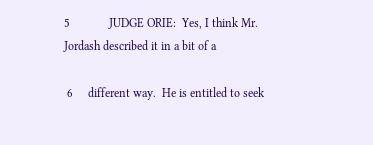5             JUDGE ORIE:  Yes, I think Mr. Jordash described it in a bit of a

 6     different way.  He is entitled to seek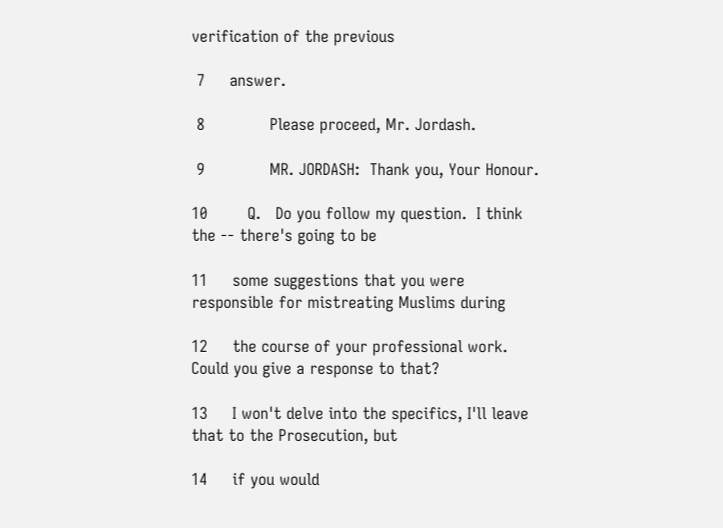verification of the previous

 7     answer.

 8             Please proceed, Mr. Jordash.

 9             MR. JORDASH:  Thank you, Your Honour.

10        Q.   Do you follow my question.  I think the -- there's going to be

11     some suggestions that you were responsible for mistreating Muslims during

12     the course of your professional work.  Could you give a response to that?

13     I won't delve into the specifics, I'll leave that to the Prosecution, but

14     if you would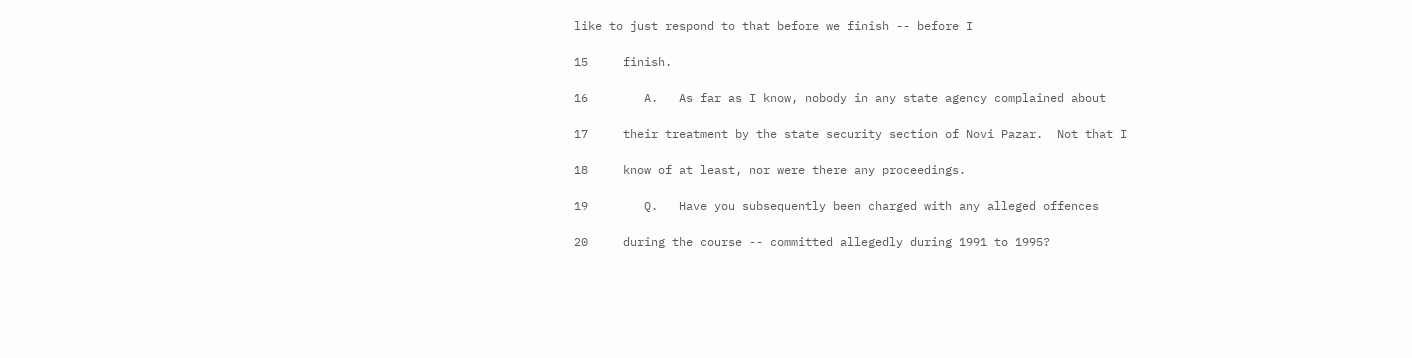like to just respond to that before we finish -- before I

15     finish.

16        A.   As far as I know, nobody in any state agency complained about

17     their treatment by the state security section of Novi Pazar.  Not that I

18     know of at least, nor were there any proceedings.

19        Q.   Have you subsequently been charged with any alleged offences

20     during the course -- committed allegedly during 1991 to 1995?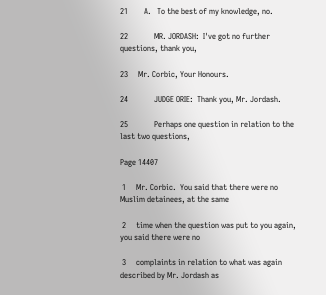21        A.   To the best of my knowledge, no.

22             MR. JORDASH:  I've got no further questions, thank you,

23     Mr. Corbic, Your Honours.

24             JUDGE ORIE:  Thank you, Mr. Jordash.

25             Perhaps one question in relation to the last two questions,

Page 14407

 1     Mr. Corbic.  You said that there were no Muslim detainees, at the same

 2     time when the question was put to you again, you said there were no

 3     complaints in relation to what was again described by Mr. Jordash as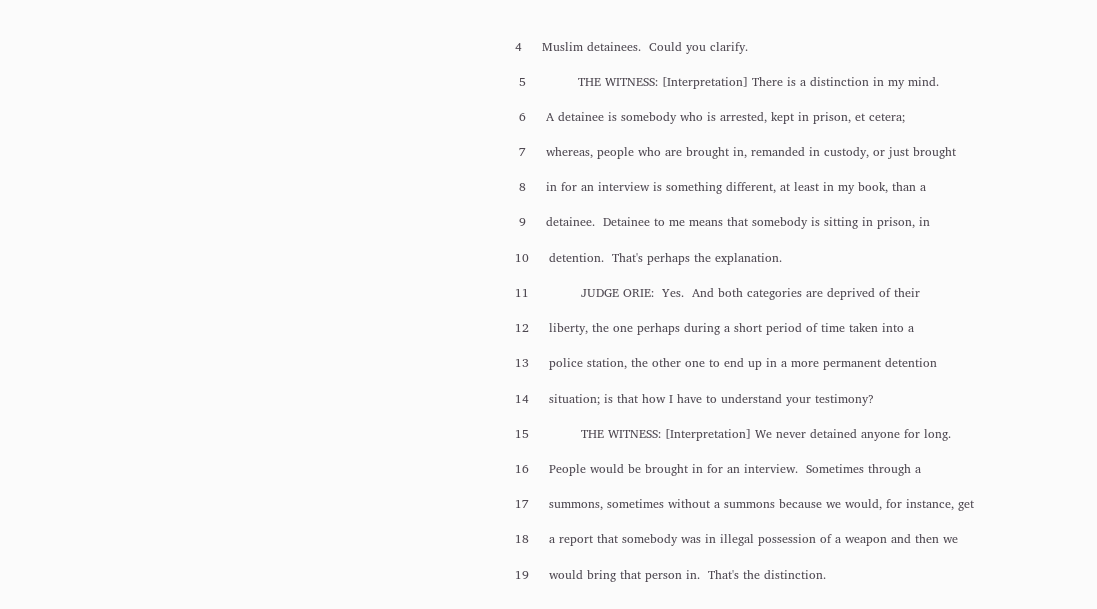4     Muslim detainees.  Could you clarify.

 5             THE WITNESS: [Interpretation] There is a distinction in my mind.

 6     A detainee is somebody who is arrested, kept in prison, et cetera;

 7     whereas, people who are brought in, remanded in custody, or just brought

 8     in for an interview is something different, at least in my book, than a

 9     detainee.  Detainee to me means that somebody is sitting in prison, in

10     detention.  That's perhaps the explanation.

11             JUDGE ORIE:  Yes.  And both categories are deprived of their

12     liberty, the one perhaps during a short period of time taken into a

13     police station, the other one to end up in a more permanent detention

14     situation; is that how I have to understand your testimony?

15             THE WITNESS: [Interpretation] We never detained anyone for long.

16     People would be brought in for an interview.  Sometimes through a

17     summons, sometimes without a summons because we would, for instance, get

18     a report that somebody was in illegal possession of a weapon and then we

19     would bring that person in.  That's the distinction.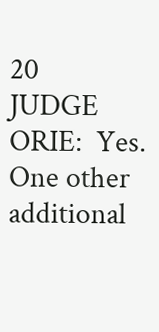20             JUDGE ORIE:  Yes.  One other additional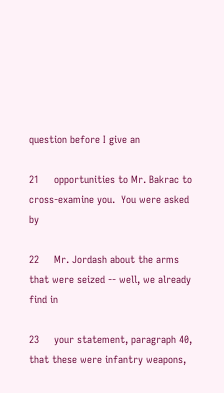question before I give an

21     opportunities to Mr. Bakrac to cross-examine you.  You were asked by

22     Mr. Jordash about the arms that were seized -- well, we already find in

23     your statement, paragraph 40, that these were infantry weapons,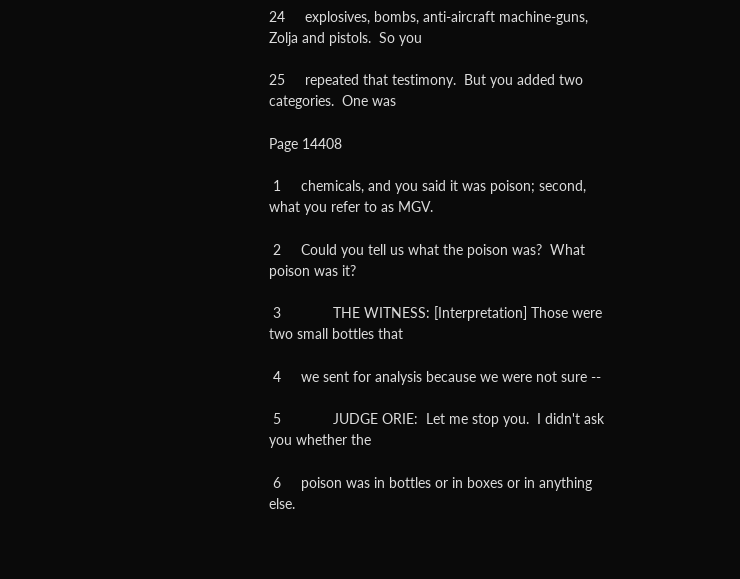24     explosives, bombs, anti-aircraft machine-guns, Zolja and pistols.  So you

25     repeated that testimony.  But you added two categories.  One was

Page 14408

 1     chemicals, and you said it was poison; second, what you refer to as MGV.

 2     Could you tell us what the poison was?  What poison was it?

 3             THE WITNESS: [Interpretation] Those were two small bottles that

 4     we sent for analysis because we were not sure --

 5             JUDGE ORIE:  Let me stop you.  I didn't ask you whether the

 6     poison was in bottles or in boxes or in anything else.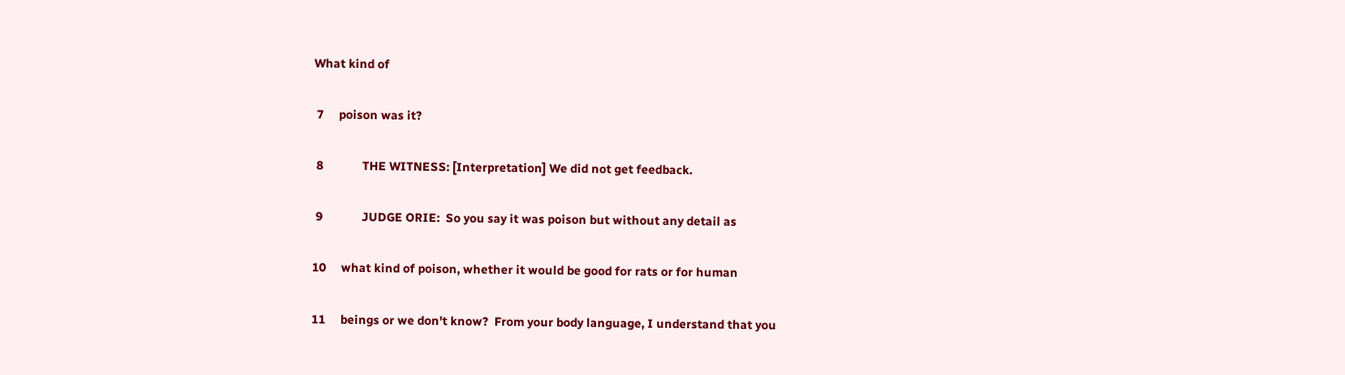What kind of

 7     poison was it?

 8             THE WITNESS: [Interpretation] We did not get feedback.

 9             JUDGE ORIE:  So you say it was poison but without any detail as

10     what kind of poison, whether it would be good for rats or for human

11     beings or we don't know?  From your body language, I understand that you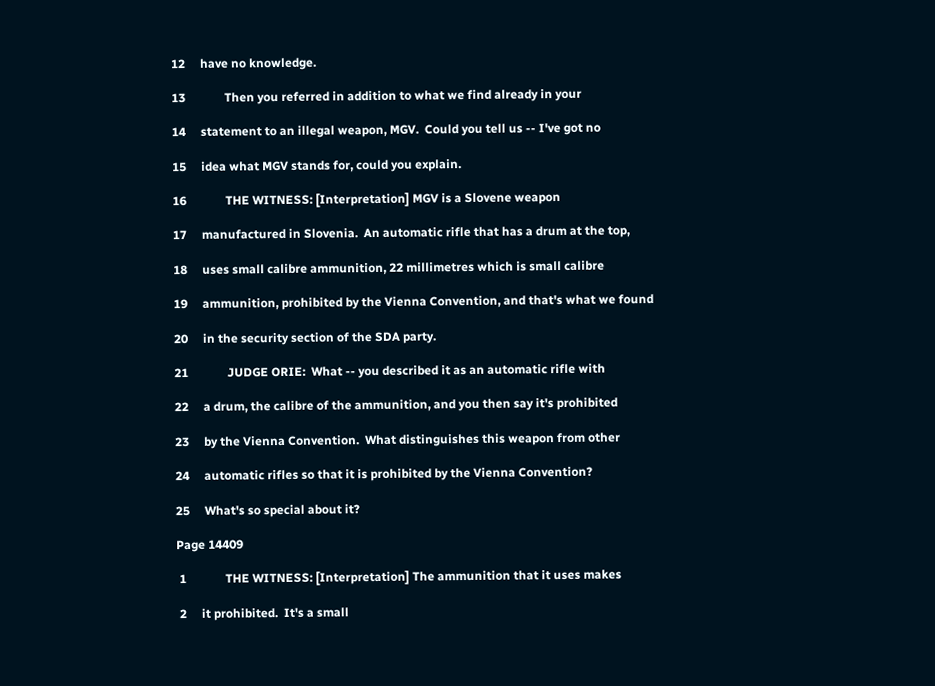12     have no knowledge.

13             Then you referred in addition to what we find already in your

14     statement to an illegal weapon, MGV.  Could you tell us -- I've got no

15     idea what MGV stands for, could you explain.

16             THE WITNESS: [Interpretation] MGV is a Slovene weapon

17     manufactured in Slovenia.  An automatic rifle that has a drum at the top,

18     uses small calibre ammunition, 22 millimetres which is small calibre

19     ammunition, prohibited by the Vienna Convention, and that's what we found

20     in the security section of the SDA party.

21             JUDGE ORIE:  What -- you described it as an automatic rifle with

22     a drum, the calibre of the ammunition, and you then say it's prohibited

23     by the Vienna Convention.  What distinguishes this weapon from other

24     automatic rifles so that it is prohibited by the Vienna Convention?

25     What's so special about it?

Page 14409

 1             THE WITNESS: [Interpretation] The ammunition that it uses makes

 2     it prohibited.  It's a small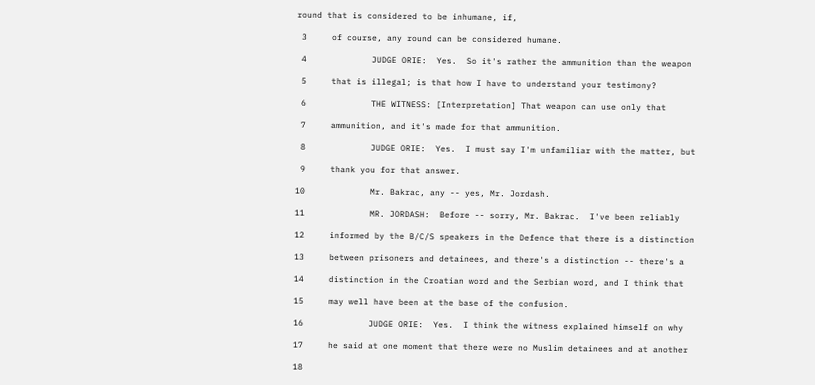round that is considered to be inhumane, if,

 3     of course, any round can be considered humane.

 4             JUDGE ORIE:  Yes.  So it's rather the ammunition than the weapon

 5     that is illegal; is that how I have to understand your testimony?

 6             THE WITNESS: [Interpretation] That weapon can use only that

 7     ammunition, and it's made for that ammunition.

 8             JUDGE ORIE:  Yes.  I must say I'm unfamiliar with the matter, but

 9     thank you for that answer.

10             Mr. Bakrac, any -- yes, Mr. Jordash.

11             MR. JORDASH:  Before -- sorry, Mr. Bakrac.  I've been reliably

12     informed by the B/C/S speakers in the Defence that there is a distinction

13     between prisoners and detainees, and there's a distinction -- there's a

14     distinction in the Croatian word and the Serbian word, and I think that

15     may well have been at the base of the confusion.

16             JUDGE ORIE:  Yes.  I think the witness explained himself on why

17     he said at one moment that there were no Muslim detainees and at another

18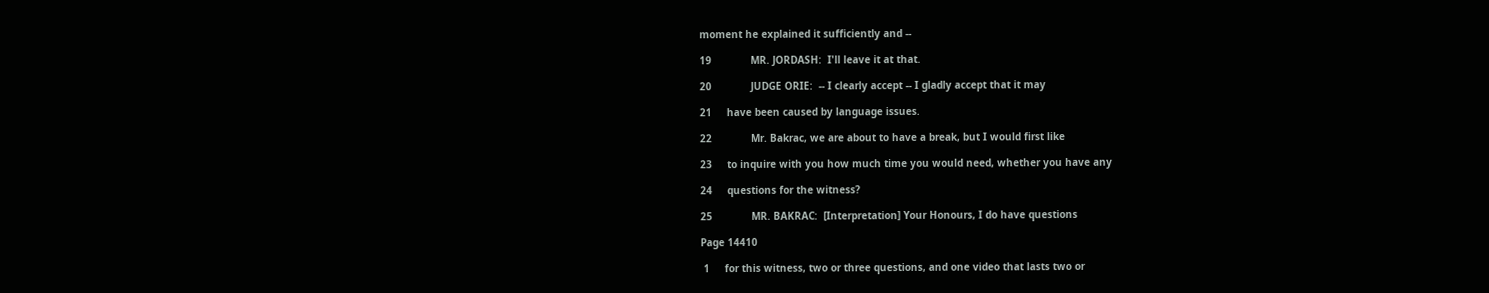moment he explained it sufficiently and --

19             MR. JORDASH:  I'll leave it at that.

20             JUDGE ORIE:  -- I clearly accept -- I gladly accept that it may

21     have been caused by language issues.

22             Mr. Bakrac, we are about to have a break, but I would first like

23     to inquire with you how much time you would need, whether you have any

24     questions for the witness?

25             MR. BAKRAC:  [Interpretation] Your Honours, I do have questions

Page 14410

 1     for this witness, two or three questions, and one video that lasts two or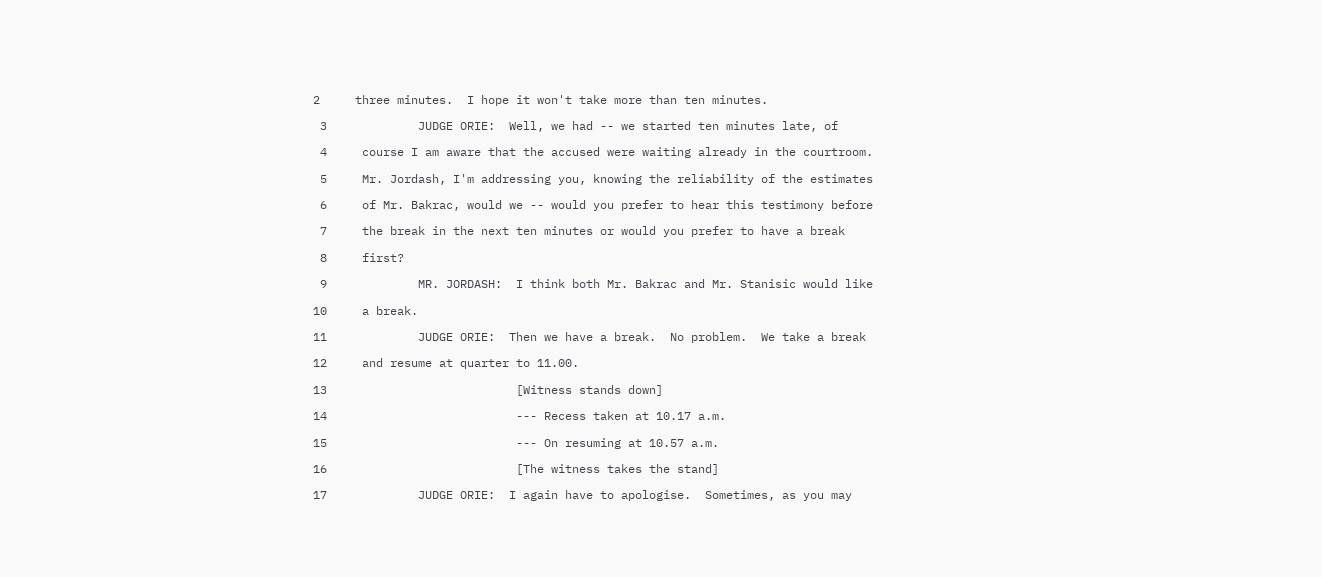2     three minutes.  I hope it won't take more than ten minutes.

 3             JUDGE ORIE:  Well, we had -- we started ten minutes late, of

 4     course I am aware that the accused were waiting already in the courtroom.

 5     Mr. Jordash, I'm addressing you, knowing the reliability of the estimates

 6     of Mr. Bakrac, would we -- would you prefer to hear this testimony before

 7     the break in the next ten minutes or would you prefer to have a break

 8     first?

 9             MR. JORDASH:  I think both Mr. Bakrac and Mr. Stanisic would like

10     a break.

11             JUDGE ORIE:  Then we have a break.  No problem.  We take a break

12     and resume at quarter to 11.00.

13                           [Witness stands down]

14                           --- Recess taken at 10.17 a.m.

15                           --- On resuming at 10.57 a.m.

16                           [The witness takes the stand]

17             JUDGE ORIE:  I again have to apologise.  Sometimes, as you may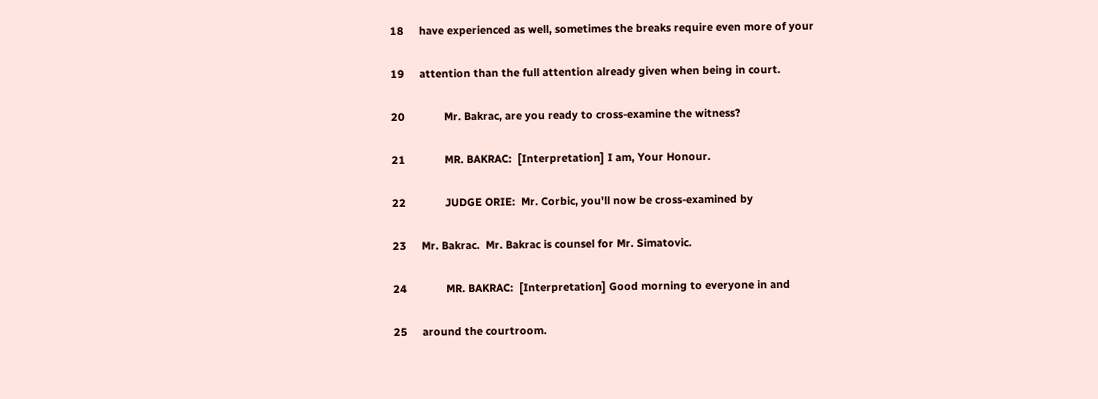18     have experienced as well, sometimes the breaks require even more of your

19     attention than the full attention already given when being in court.

20             Mr. Bakrac, are you ready to cross-examine the witness?

21             MR. BAKRAC:  [Interpretation] I am, Your Honour.

22             JUDGE ORIE:  Mr. Corbic, you'll now be cross-examined by

23     Mr. Bakrac.  Mr. Bakrac is counsel for Mr. Simatovic.

24             MR. BAKRAC:  [Interpretation] Good morning to everyone in and

25     around the courtroom.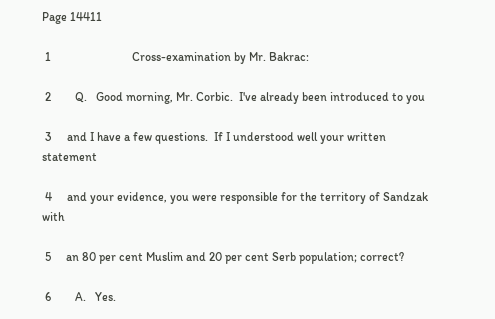Page 14411

 1                           Cross-examination by Mr. Bakrac:

 2        Q.   Good morning, Mr. Corbic.  I've already been introduced to you

 3     and I have a few questions.  If I understood well your written statement

 4     and your evidence, you were responsible for the territory of Sandzak with

 5     an 80 per cent Muslim and 20 per cent Serb population; correct?

 6        A.   Yes.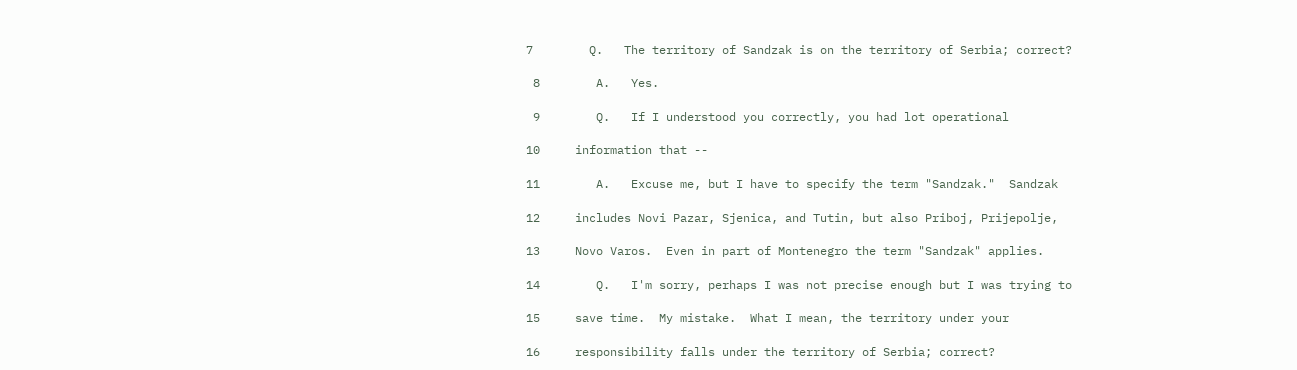7        Q.   The territory of Sandzak is on the territory of Serbia; correct?

 8        A.   Yes.

 9        Q.   If I understood you correctly, you had lot operational

10     information that --

11        A.   Excuse me, but I have to specify the term "Sandzak."  Sandzak

12     includes Novi Pazar, Sjenica, and Tutin, but also Priboj, Prijepolje,

13     Novo Varos.  Even in part of Montenegro the term "Sandzak" applies.

14        Q.   I'm sorry, perhaps I was not precise enough but I was trying to

15     save time.  My mistake.  What I mean, the territory under your

16     responsibility falls under the territory of Serbia; correct?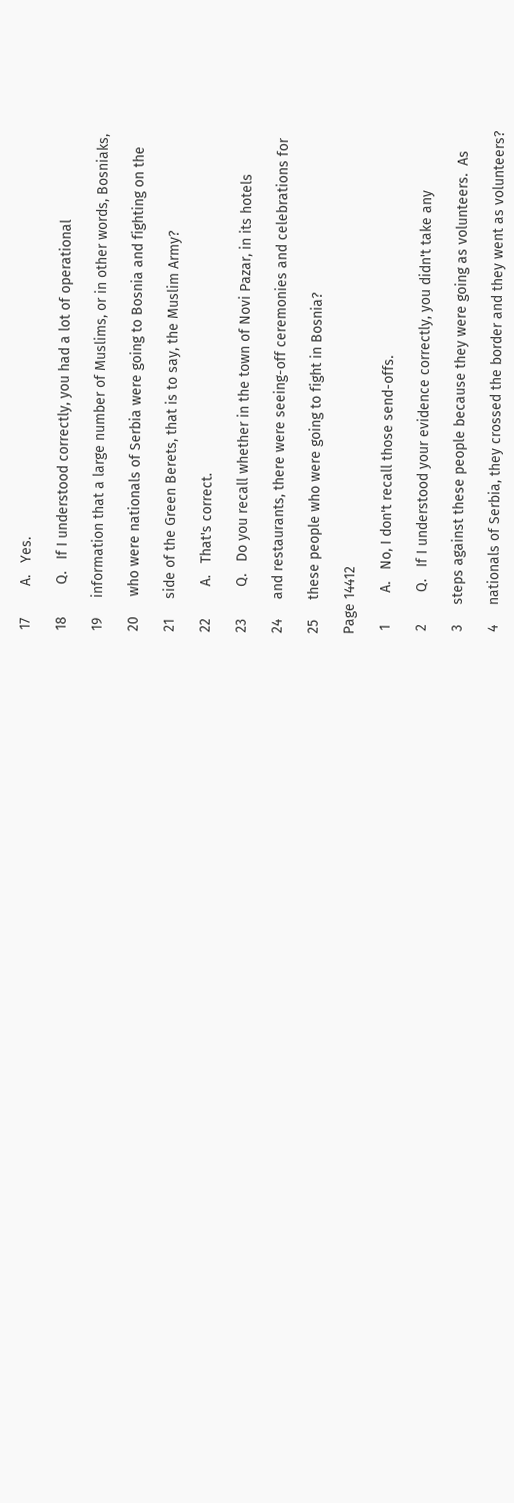17        A.   Yes.

18        Q.   If I understood correctly, you had a lot of operational

19     information that a large number of Muslims, or in other words, Bosniaks,

20     who were nationals of Serbia were going to Bosnia and fighting on the

21     side of the Green Berets, that is to say, the Muslim Army?

22        A.   That's correct.

23        Q.   Do you recall whether in the town of Novi Pazar, in its hotels

24     and restaurants, there were seeing-off ceremonies and celebrations for

25     these people who were going to fight in Bosnia?

Page 14412

 1        A.   No, I don't recall those send-offs.

 2        Q.   If I understood your evidence correctly, you didn't take any

 3     steps against these people because they were going as volunteers.  As

 4     nationals of Serbia, they crossed the border and they went as volunteers?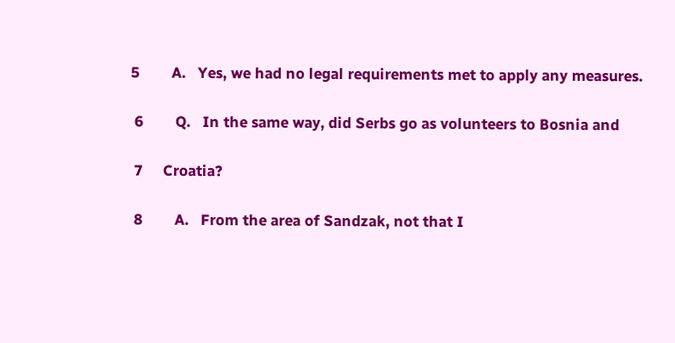5        A.   Yes, we had no legal requirements met to apply any measures.

 6        Q.   In the same way, did Serbs go as volunteers to Bosnia and

 7     Croatia?

 8        A.   From the area of Sandzak, not that I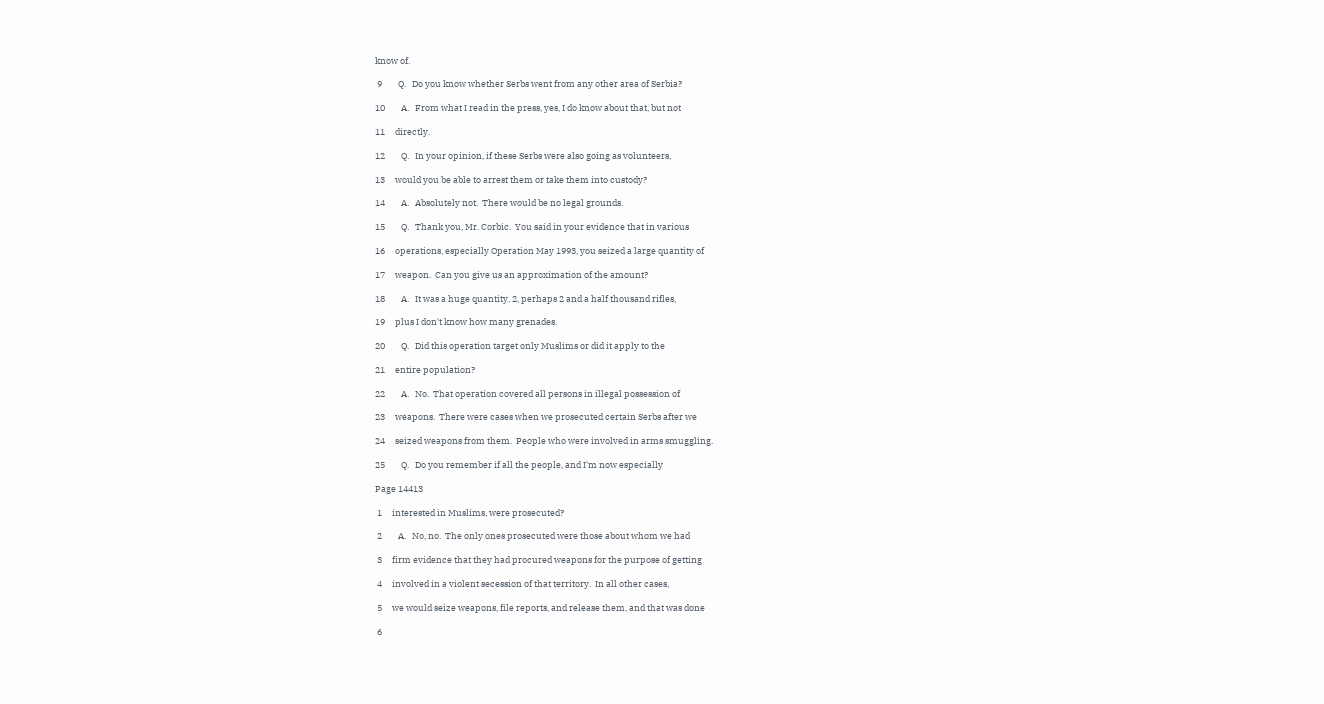know of.

 9        Q.   Do you know whether Serbs went from any other area of Serbia?

10        A.   From what I read in the press, yes, I do know about that, but not

11     directly.

12        Q.   In your opinion, if these Serbs were also going as volunteers,

13     would you be able to arrest them or take them into custody?

14        A.   Absolutely not.  There would be no legal grounds.

15        Q.   Thank you, Mr. Corbic.  You said in your evidence that in various

16     operations, especially Operation May 1993, you seized a large quantity of

17     weapon.  Can you give us an approximation of the amount?

18        A.   It was a huge quantity, 2, perhaps 2 and a half thousand rifles,

19     plus I don't know how many grenades.

20        Q.   Did this operation target only Muslims or did it apply to the

21     entire population?

22        A.   No.  That operation covered all persons in illegal possession of

23     weapons.  There were cases when we prosecuted certain Serbs after we

24     seized weapons from them.  People who were involved in arms smuggling.

25        Q.   Do you remember if all the people, and I'm now especially

Page 14413

 1     interested in Muslims, were prosecuted?

 2        A.   No, no.  The only ones prosecuted were those about whom we had

 3     firm evidence that they had procured weapons for the purpose of getting

 4     involved in a violent secession of that territory.  In all other cases,

 5     we would seize weapons, file reports, and release them, and that was done

 6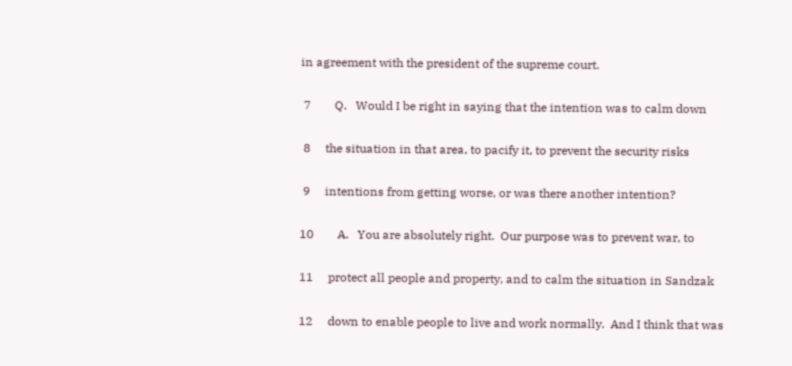in agreement with the president of the supreme court.

 7        Q.   Would I be right in saying that the intention was to calm down

 8     the situation in that area, to pacify it, to prevent the security risks

 9     intentions from getting worse, or was there another intention?

10        A.   You are absolutely right.  Our purpose was to prevent war, to

11     protect all people and property, and to calm the situation in Sandzak

12     down to enable people to live and work normally.  And I think that was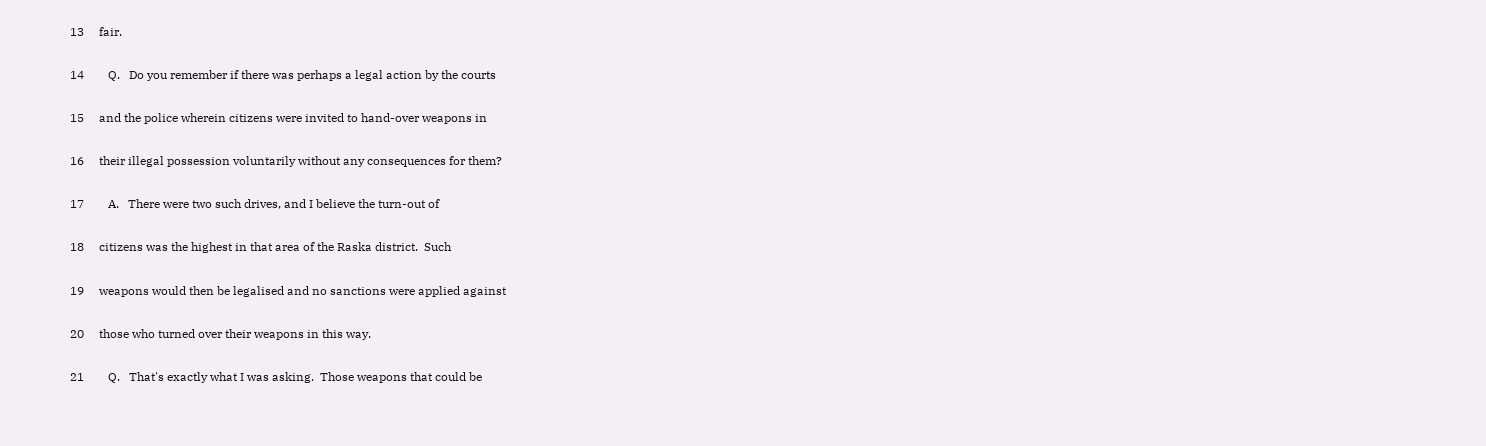13     fair.

14        Q.   Do you remember if there was perhaps a legal action by the courts

15     and the police wherein citizens were invited to hand-over weapons in

16     their illegal possession voluntarily without any consequences for them?

17        A.   There were two such drives, and I believe the turn-out of

18     citizens was the highest in that area of the Raska district.  Such

19     weapons would then be legalised and no sanctions were applied against

20     those who turned over their weapons in this way.

21        Q.   That's exactly what I was asking.  Those weapons that could be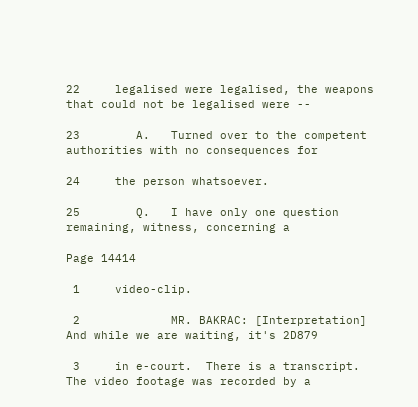22     legalised were legalised, the weapons that could not be legalised were --

23        A.   Turned over to the competent authorities with no consequences for

24     the person whatsoever.

25        Q.   I have only one question remaining, witness, concerning a

Page 14414

 1     video-clip.

 2             MR. BAKRAC: [Interpretation] And while we are waiting, it's 2D879

 3     in e-court.  There is a transcript.  The video footage was recorded by a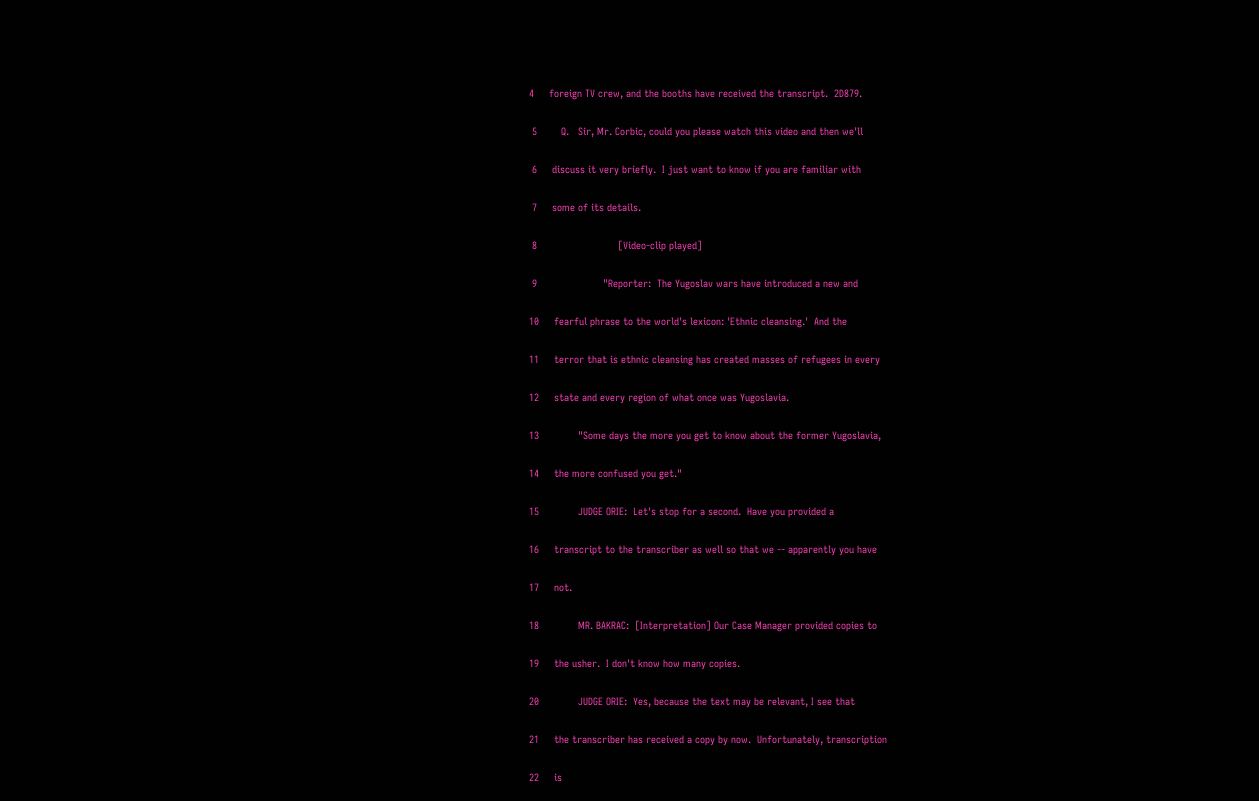4     foreign TV crew, and the booths have received the transcript.  2D879.

 5        Q.   Sir, Mr. Corbic, could you please watch this video and then we'll

 6     discuss it very briefly.  I just want to know if you are familiar with

 7     some of its details.

 8                           [Video-clip played]

 9                      "Reporter:  The Yugoslav wars have introduced a new and

10     fearful phrase to the world's lexicon: 'Ethnic cleansing.'  And the

11     terror that is ethnic cleansing has created masses of refugees in every

12     state and every region of what once was Yugoslavia.

13             "Some days the more you get to know about the former Yugoslavia,

14     the more confused you get."

15             JUDGE ORIE:  Let's stop for a second.  Have you provided a

16     transcript to the transcriber as well so that we -- apparently you have

17     not.

18             MR. BAKRAC:  [Interpretation] Our Case Manager provided copies to

19     the usher.  I don't know how many copies.

20             JUDGE ORIE:  Yes, because the text may be relevant, I see that

21     the transcriber has received a copy by now.  Unfortunately, transcription

22     is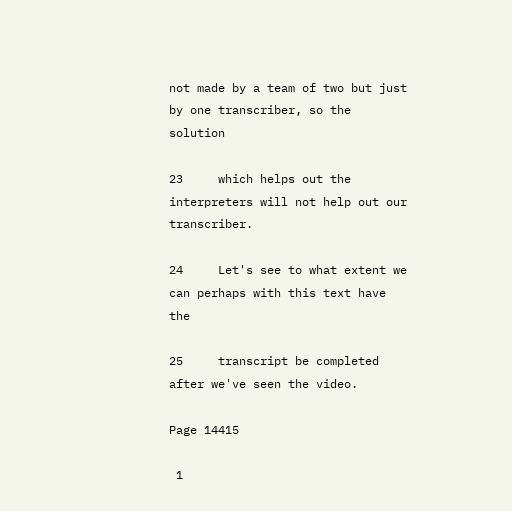not made by a team of two but just by one transcriber, so the solution

23     which helps out the interpreters will not help out our transcriber.

24     Let's see to what extent we can perhaps with this text have the

25     transcript be completed after we've seen the video.

Page 14415

 1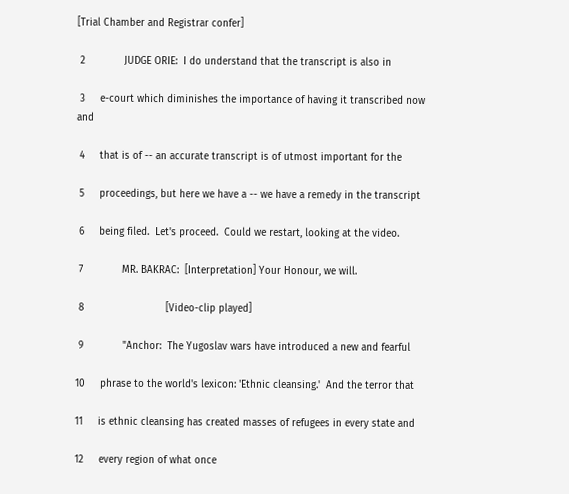[Trial Chamber and Registrar confer]

 2             JUDGE ORIE:  I do understand that the transcript is also in

 3     e-court which diminishes the importance of having it transcribed now and

 4     that is of -- an accurate transcript is of utmost important for the

 5     proceedings, but here we have a -- we have a remedy in the transcript

 6     being filed.  Let's proceed.  Could we restart, looking at the video.

 7             MR. BAKRAC:  [Interpretation] Your Honour, we will.

 8                           [Video-clip played]

 9             "Anchor:  The Yugoslav wars have introduced a new and fearful

10     phrase to the world's lexicon: 'Ethnic cleansing.'  And the terror that

11     is ethnic cleansing has created masses of refugees in every state and

12     every region of what once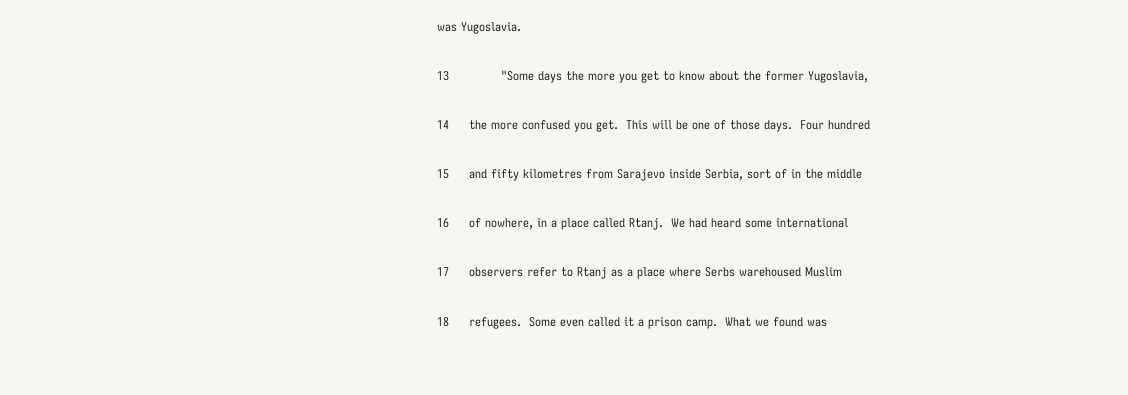was Yugoslavia.

13             "Some days the more you get to know about the former Yugoslavia,

14     the more confused you get.  This will be one of those days.  Four hundred

15     and fifty kilometres from Sarajevo inside Serbia, sort of in the middle

16     of nowhere, in a place called Rtanj.  We had heard some international

17     observers refer to Rtanj as a place where Serbs warehoused Muslim

18     refugees.  Some even called it a prison camp.  What we found was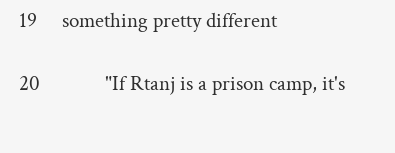19     something pretty different

20             "If Rtanj is a prison camp, it's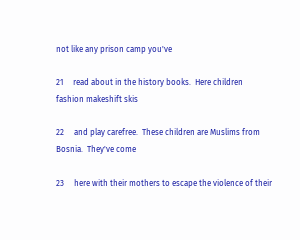not like any prison camp you've

21     read about in the history books.  Here children fashion makeshift skis

22     and play carefree.  These children are Muslims from Bosnia.  They've come

23     here with their mothers to escape the violence of their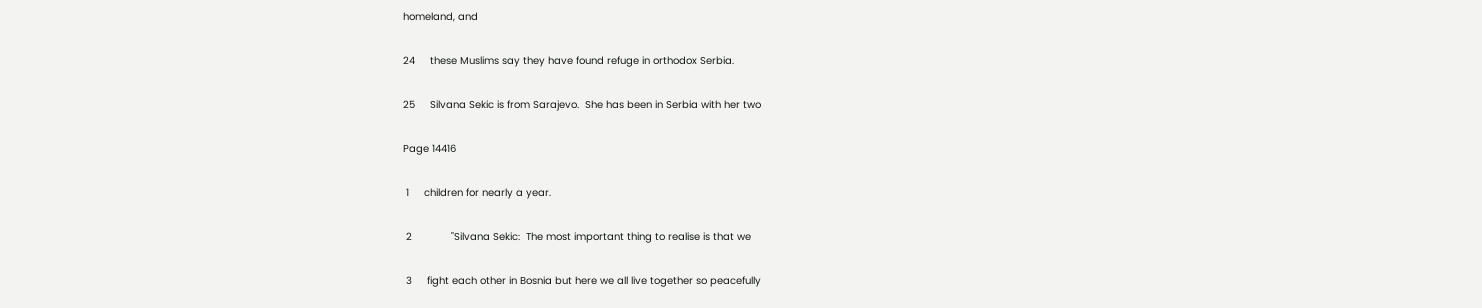homeland, and

24     these Muslims say they have found refuge in orthodox Serbia.

25     Silvana Sekic is from Sarajevo.  She has been in Serbia with her two

Page 14416

 1     children for nearly a year.

 2             "Silvana Sekic:  The most important thing to realise is that we

 3     fight each other in Bosnia but here we all live together so peacefully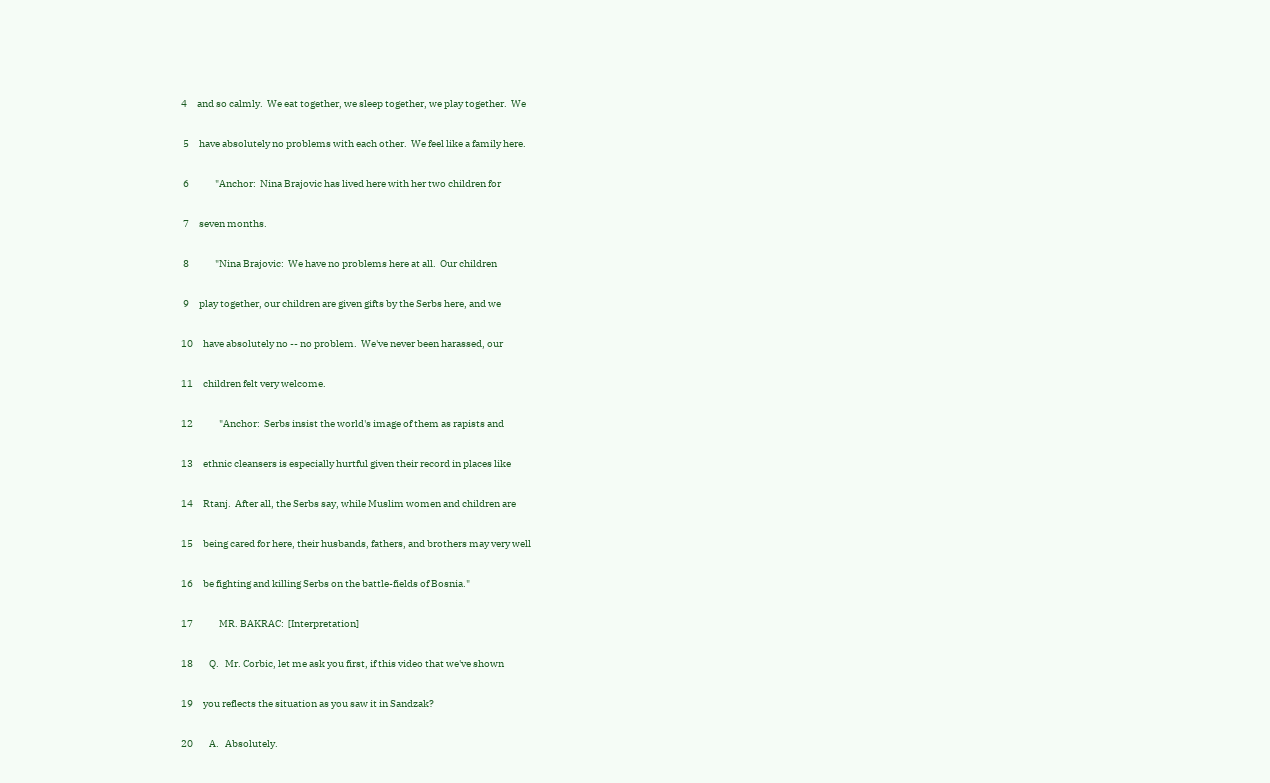4     and so calmly.  We eat together, we sleep together, we play together.  We

 5     have absolutely no problems with each other.  We feel like a family here.

 6             "Anchor:  Nina Brajovic has lived here with her two children for

 7     seven months.

 8             "Nina Brajovic:  We have no problems here at all.  Our children

 9     play together, our children are given gifts by the Serbs here, and we

10     have absolutely no -- no problem.  We've never been harassed, our

11     children felt very welcome.

12             "Anchor:  Serbs insist the world's image of them as rapists and

13     ethnic cleansers is especially hurtful given their record in places like

14     Rtanj.  After all, the Serbs say, while Muslim women and children are

15     being cared for here, their husbands, fathers, and brothers may very well

16     be fighting and killing Serbs on the battle-fields of Bosnia."

17             MR. BAKRAC:  [Interpretation]

18        Q.   Mr. Corbic, let me ask you first, if this video that we've shown

19     you reflects the situation as you saw it in Sandzak?

20        A.   Absolutely.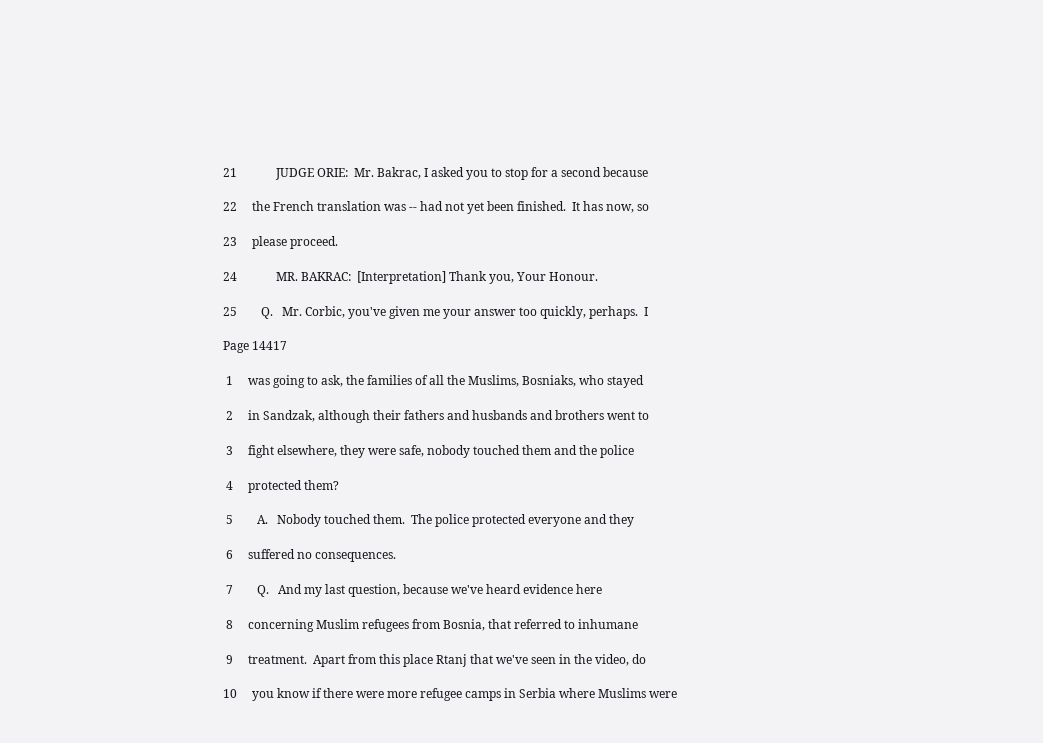21             JUDGE ORIE:  Mr. Bakrac, I asked you to stop for a second because

22     the French translation was -- had not yet been finished.  It has now, so

23     please proceed.

24             MR. BAKRAC:  [Interpretation] Thank you, Your Honour.

25        Q.   Mr. Corbic, you've given me your answer too quickly, perhaps.  I

Page 14417

 1     was going to ask, the families of all the Muslims, Bosniaks, who stayed

 2     in Sandzak, although their fathers and husbands and brothers went to

 3     fight elsewhere, they were safe, nobody touched them and the police

 4     protected them?

 5        A.   Nobody touched them.  The police protected everyone and they

 6     suffered no consequences.

 7        Q.   And my last question, because we've heard evidence here

 8     concerning Muslim refugees from Bosnia, that referred to inhumane

 9     treatment.  Apart from this place Rtanj that we've seen in the video, do

10     you know if there were more refugee camps in Serbia where Muslims were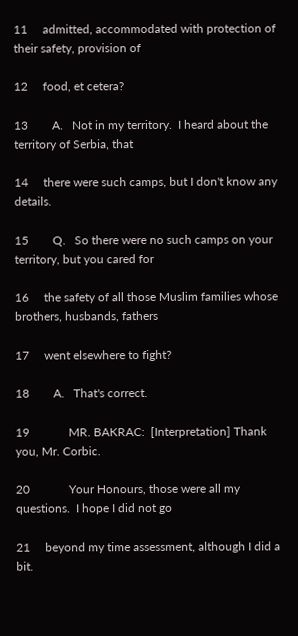11     admitted, accommodated with protection of their safety, provision of

12     food, et cetera?

13        A.   Not in my territory.  I heard about the territory of Serbia, that

14     there were such camps, but I don't know any details.

15        Q.   So there were no such camps on your territory, but you cared for

16     the safety of all those Muslim families whose brothers, husbands, fathers

17     went elsewhere to fight?

18        A.   That's correct.

19             MR. BAKRAC:  [Interpretation] Thank you, Mr. Corbic.

20             Your Honours, those were all my questions.  I hope I did not go

21     beyond my time assessment, although I did a bit.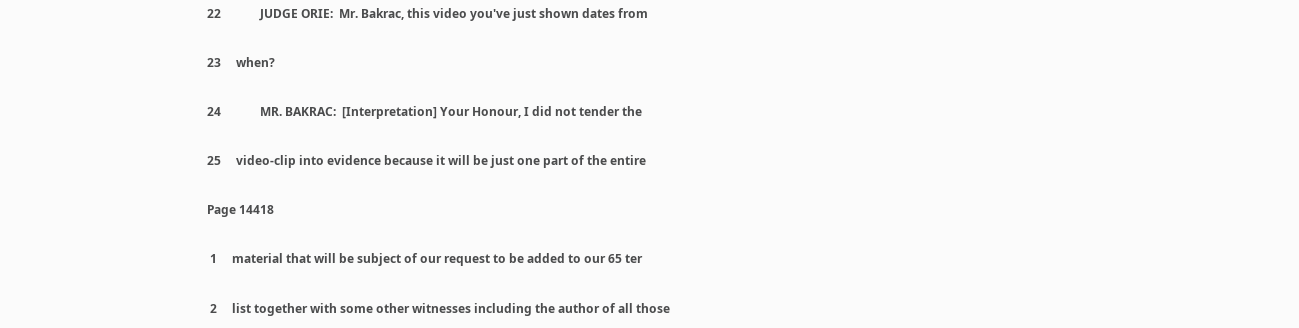22             JUDGE ORIE:  Mr. Bakrac, this video you've just shown dates from

23     when?

24             MR. BAKRAC:  [Interpretation] Your Honour, I did not tender the

25     video-clip into evidence because it will be just one part of the entire

Page 14418

 1     material that will be subject of our request to be added to our 65 ter

 2     list together with some other witnesses including the author of all those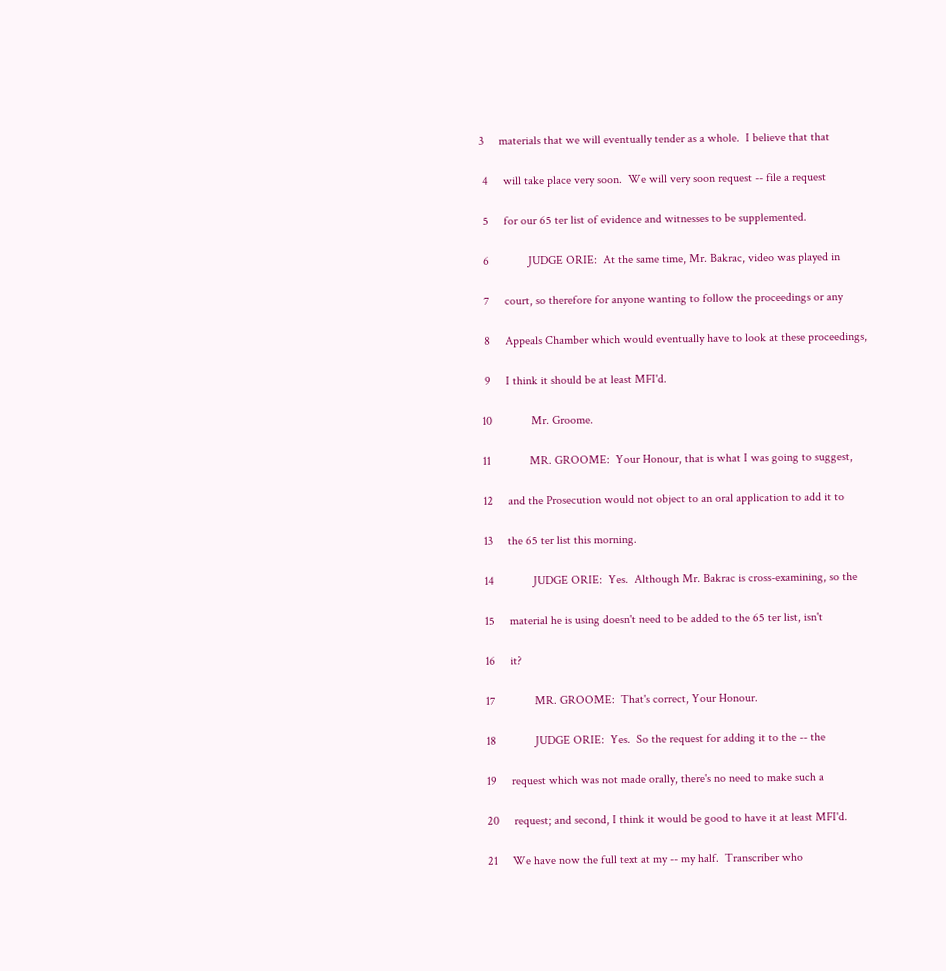3     materials that we will eventually tender as a whole.  I believe that that

 4     will take place very soon.  We will very soon request -- file a request

 5     for our 65 ter list of evidence and witnesses to be supplemented.

 6             JUDGE ORIE:  At the same time, Mr. Bakrac, video was played in

 7     court, so therefore for anyone wanting to follow the proceedings or any

 8     Appeals Chamber which would eventually have to look at these proceedings,

 9     I think it should be at least MFI'd.

10             Mr. Groome.

11             MR. GROOME:  Your Honour, that is what I was going to suggest,

12     and the Prosecution would not object to an oral application to add it to

13     the 65 ter list this morning.

14             JUDGE ORIE:  Yes.  Although Mr. Bakrac is cross-examining, so the

15     material he is using doesn't need to be added to the 65 ter list, isn't

16     it?

17             MR. GROOME:  That's correct, Your Honour.

18             JUDGE ORIE:  Yes.  So the request for adding it to the -- the

19     request which was not made orally, there's no need to make such a

20     request; and second, I think it would be good to have it at least MFI'd.

21     We have now the full text at my -- my half.  Transcriber who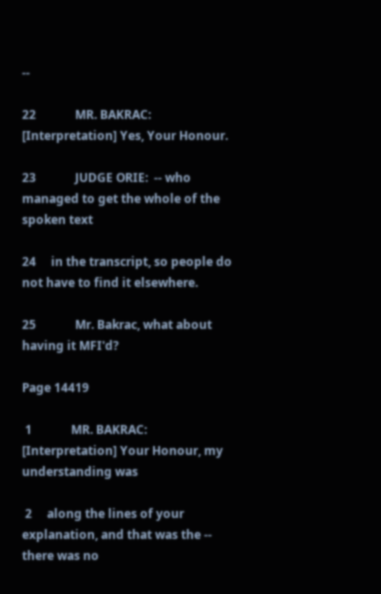--

22             MR. BAKRAC:  [Interpretation] Yes, Your Honour.

23             JUDGE ORIE:  -- who managed to get the whole of the spoken text

24     in the transcript, so people do not have to find it elsewhere.

25             Mr. Bakrac, what about having it MFI'd?

Page 14419

 1             MR. BAKRAC:  [Interpretation] Your Honour, my understanding was

 2     along the lines of your explanation, and that was the -- there was no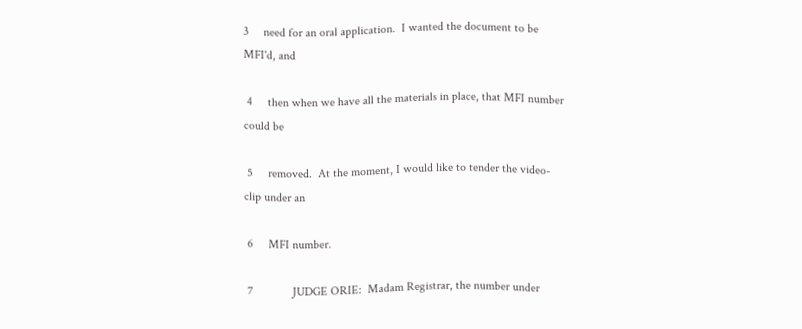3     need for an oral application.  I wanted the document to be MFI'd, and

 4     then when we have all the materials in place, that MFI number could be

 5     removed.  At the moment, I would like to tender the video-clip under an

 6     MFI number.

 7             JUDGE ORIE:  Madam Registrar, the number under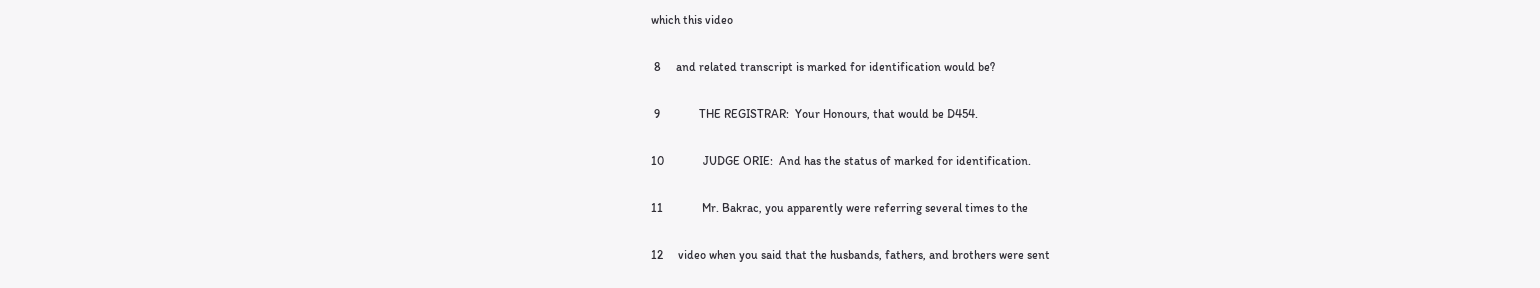which this video

 8     and related transcript is marked for identification would be?

 9             THE REGISTRAR:  Your Honours, that would be D454.

10             JUDGE ORIE:  And has the status of marked for identification.

11             Mr. Bakrac, you apparently were referring several times to the

12     video when you said that the husbands, fathers, and brothers were sent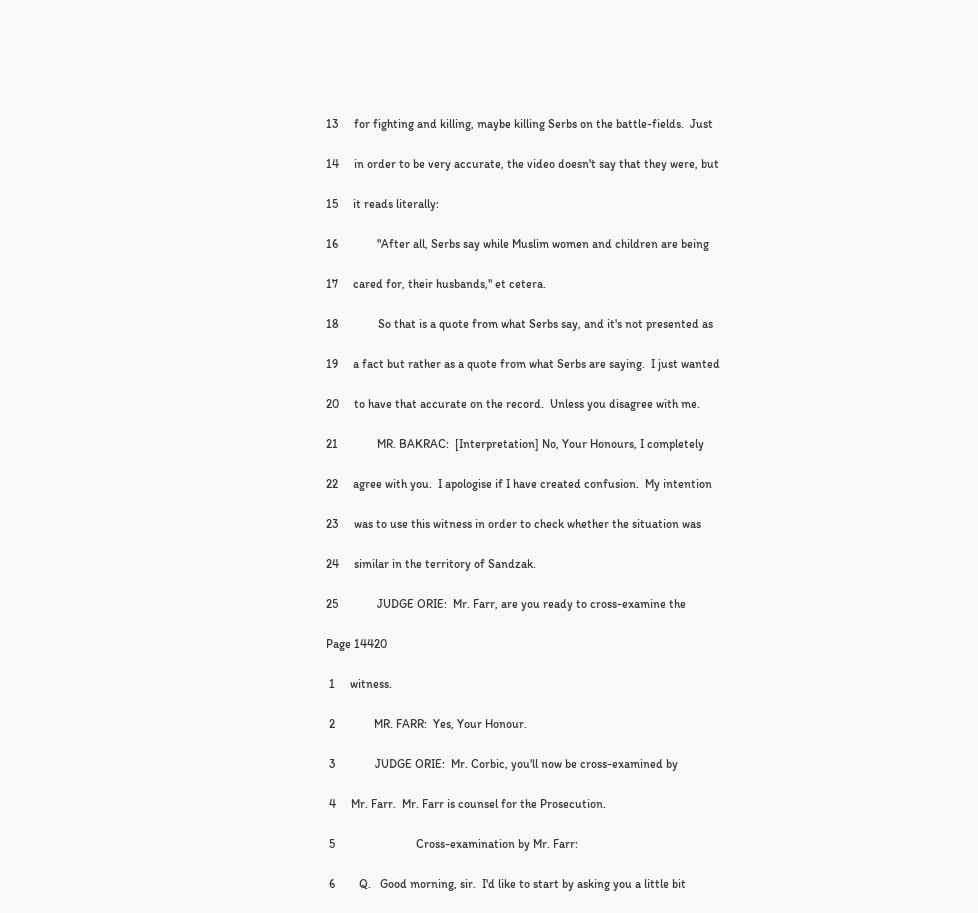13     for fighting and killing, maybe killing Serbs on the battle-fields.  Just

14     in order to be very accurate, the video doesn't say that they were, but

15     it reads literally:

16             "After all, Serbs say while Muslim women and children are being

17     cared for, their husbands," et cetera.

18             So that is a quote from what Serbs say, and it's not presented as

19     a fact but rather as a quote from what Serbs are saying.  I just wanted

20     to have that accurate on the record.  Unless you disagree with me.

21             MR. BAKRAC:  [Interpretation] No, Your Honours, I completely

22     agree with you.  I apologise if I have created confusion.  My intention

23     was to use this witness in order to check whether the situation was

24     similar in the territory of Sandzak.

25             JUDGE ORIE:  Mr. Farr, are you ready to cross-examine the

Page 14420

 1     witness.

 2             MR. FARR:  Yes, Your Honour.

 3             JUDGE ORIE:  Mr. Corbic, you'll now be cross-examined by

 4     Mr. Farr.  Mr. Farr is counsel for the Prosecution.

 5                           Cross-examination by Mr. Farr:

 6        Q.   Good morning, sir.  I'd like to start by asking you a little bit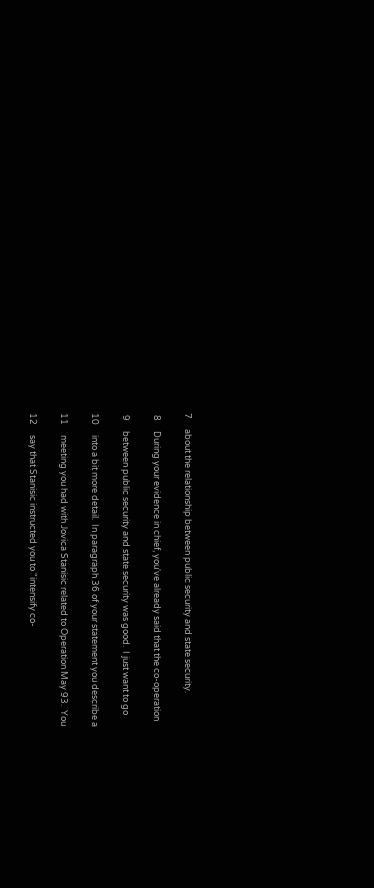7     about the relationship between public security and state security.

 8     During your evidence in chief, you've already said that the co-operation

 9     between public security and state security was good.  I just want to go

10     into a bit more detail.  In paragraph 36 of your statement you describe a

11     meeting you had with Jovica Stanisic related to Operation May 93.  You

12     say that Stanisic instructed you to "intensify co-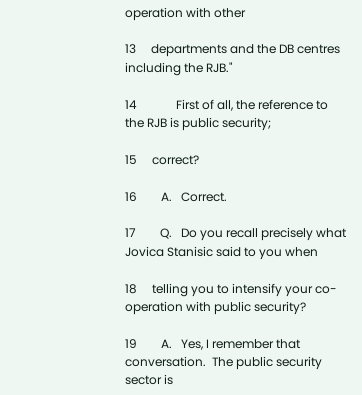operation with other

13     departments and the DB centres including the RJB."

14             First of all, the reference to the RJB is public security;

15     correct?

16        A.   Correct.

17        Q.   Do you recall precisely what Jovica Stanisic said to you when

18     telling you to intensify your co-operation with public security?

19        A.   Yes, I remember that conversation.  The public security sector is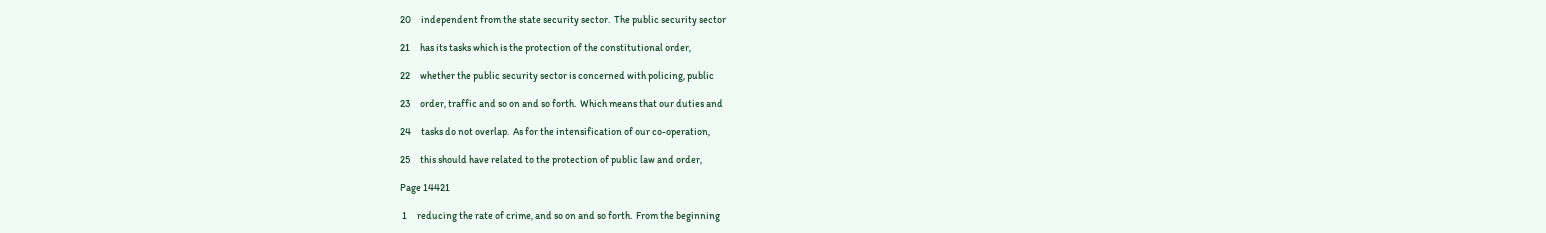20     independent from the state security sector.  The public security sector

21     has its tasks which is the protection of the constitutional order,

22     whether the public security sector is concerned with policing, public

23     order, traffic and so on and so forth.  Which means that our duties and

24     tasks do not overlap.  As for the intensification of our co-operation,

25     this should have related to the protection of public law and order,

Page 14421

 1     reducing the rate of crime, and so on and so forth.  From the beginning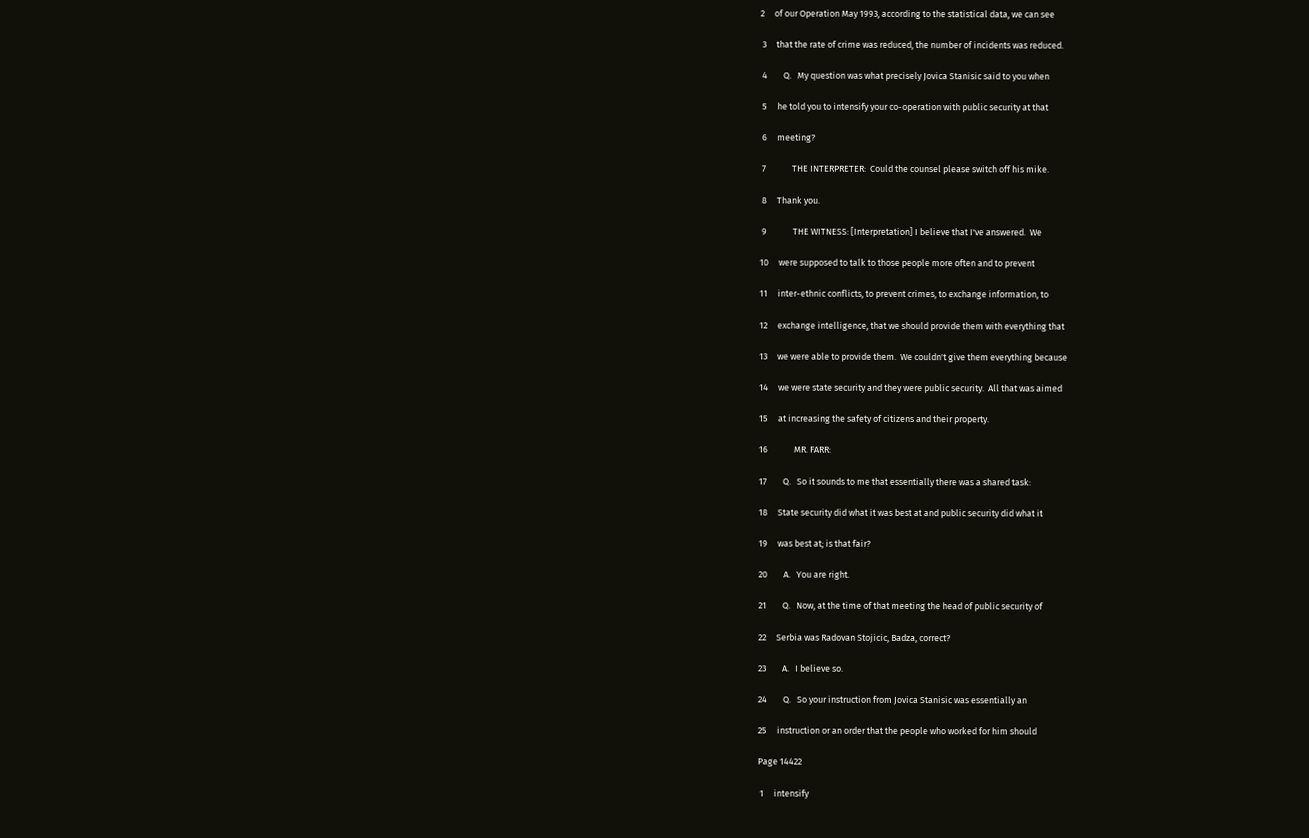2     of our Operation May 1993, according to the statistical data, we can see

 3     that the rate of crime was reduced, the number of incidents was reduced.

 4        Q.   My question was what precisely Jovica Stanisic said to you when

 5     he told you to intensify your co-operation with public security at that

 6     meeting?

 7             THE INTERPRETER:  Could the counsel please switch off his mike.

 8     Thank you.

 9             THE WITNESS: [Interpretation] I believe that I've answered.  We

10     were supposed to talk to those people more often and to prevent

11     inter-ethnic conflicts, to prevent crimes, to exchange information, to

12     exchange intelligence, that we should provide them with everything that

13     we were able to provide them.  We couldn't give them everything because

14     we were state security and they were public security.  All that was aimed

15     at increasing the safety of citizens and their property.

16             MR. FARR:

17        Q.   So it sounds to me that essentially there was a shared task:

18     State security did what it was best at and public security did what it

19     was best at; is that fair?

20        A.   You are right.

21        Q.   Now, at the time of that meeting the head of public security of

22     Serbia was Radovan Stojicic, Badza, correct?

23        A.   I believe so.

24        Q.   So your instruction from Jovica Stanisic was essentially an

25     instruction or an order that the people who worked for him should

Page 14422

 1     intensify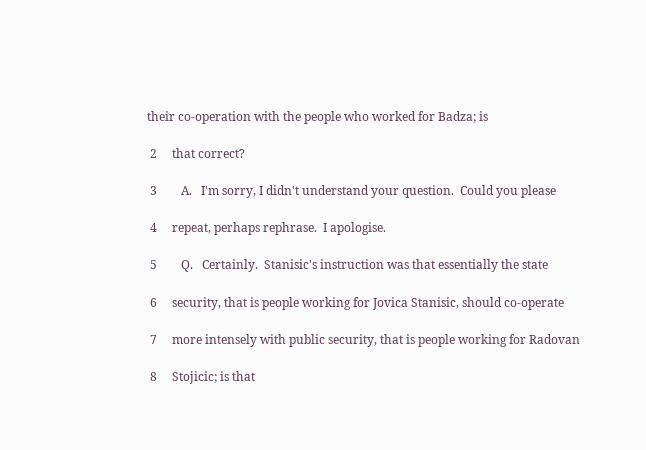their co-operation with the people who worked for Badza; is

 2     that correct?

 3        A.   I'm sorry, I didn't understand your question.  Could you please

 4     repeat, perhaps rephrase.  I apologise.

 5        Q.   Certainly.  Stanisic's instruction was that essentially the state

 6     security, that is people working for Jovica Stanisic, should co-operate

 7     more intensely with public security, that is people working for Radovan

 8     Stojicic; is that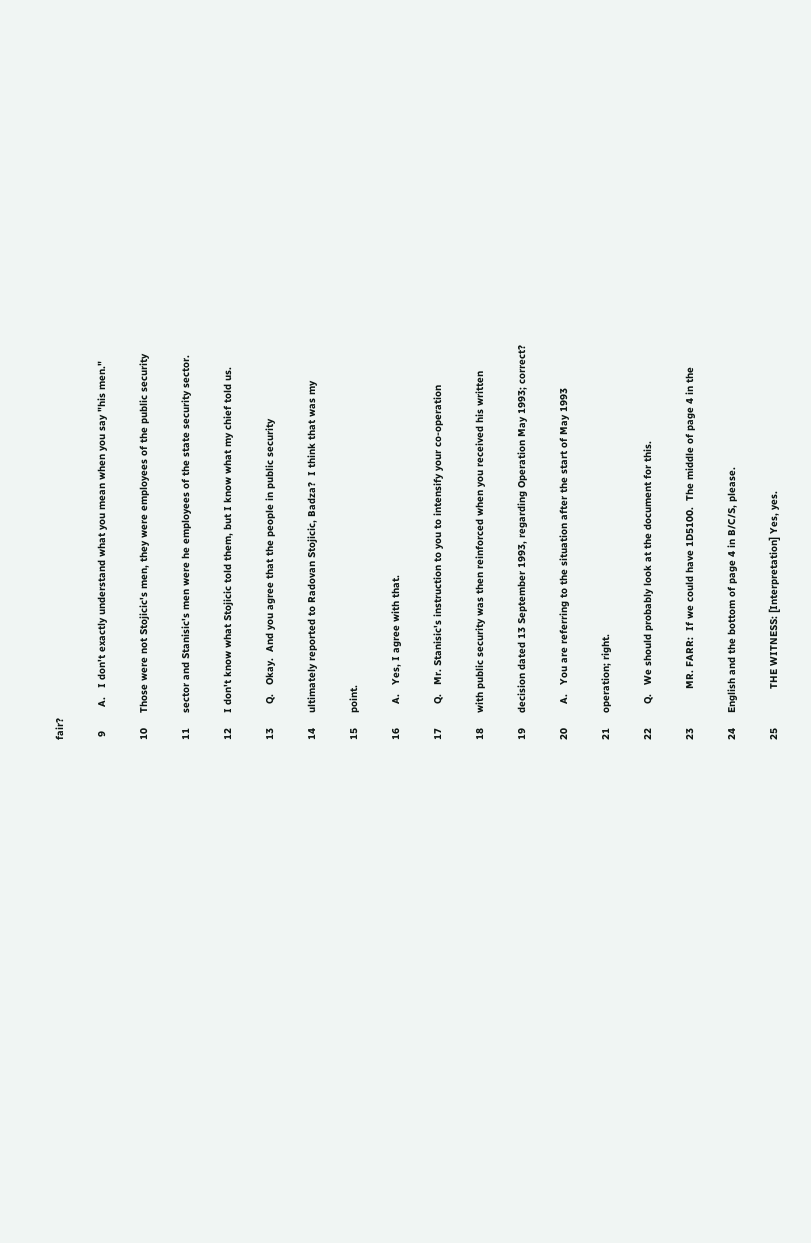fair?

 9        A.   I don't exactly understand what you mean when you say "his men."

10     Those were not Stojicic's men, they were employees of the public security

11     sector and Stanisic's men were he employees of the state security sector.

12     I don't know what Stojicic told them, but I know what my chief told us.

13        Q.   Okay.  And you agree that the people in public security

14     ultimately reported to Radovan Stojicic, Badza?  I think that was my

15     point.

16        A.   Yes, I agree with that.

17        Q.   Mr. Stanisic's instruction to you to intensify your co-operation

18     with public security was then reinforced when you received his written

19     decision dated 13 September 1993, regarding Operation May 1993; correct?

20        A.   You are referring to the situation after the start of May 1993

21     operation; right.

22        Q.   We should probably look at the document for this.

23             MR. FARR:  If we could have 1D5100.  The middle of page 4 in the

24     English and the bottom of page 4 in B/C/S, please.

25             THE WITNESS: [Interpretation] Yes, yes.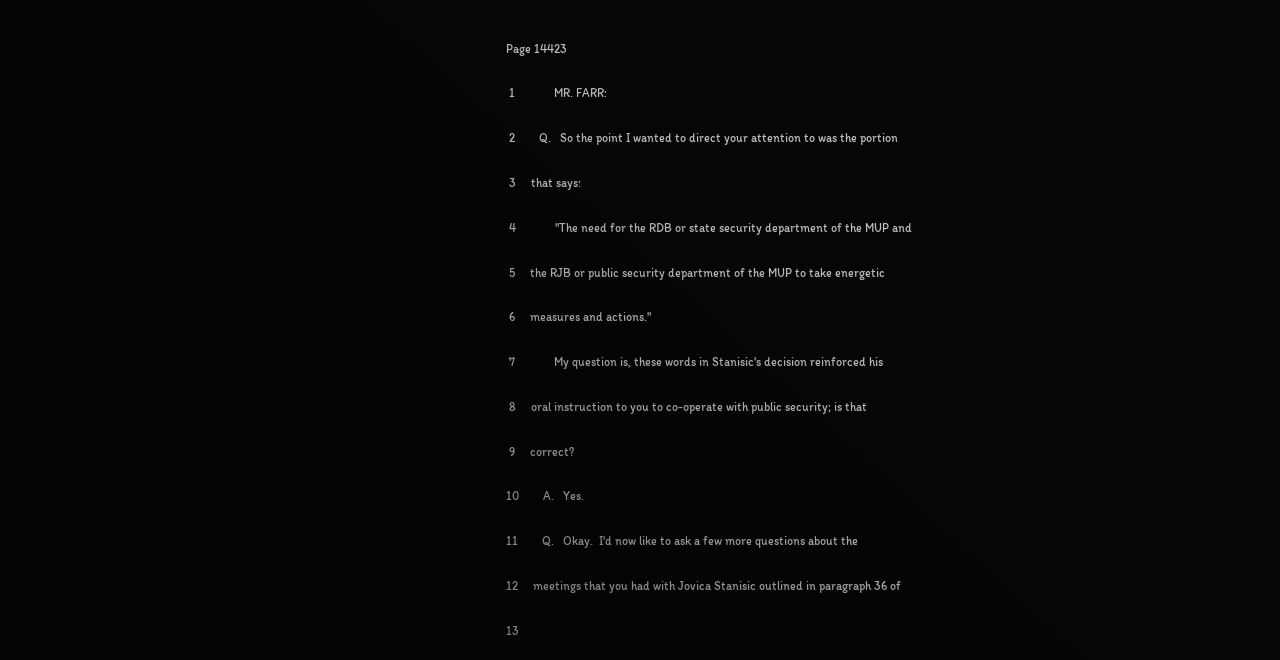Page 14423

 1             MR. FARR:

 2        Q.   So the point I wanted to direct your attention to was the portion

 3     that says:

 4             "The need for the RDB or state security department of the MUP and

 5     the RJB or public security department of the MUP to take energetic

 6     measures and actions."

 7             My question is, these words in Stanisic's decision reinforced his

 8     oral instruction to you to co-operate with public security; is that

 9     correct?

10        A.   Yes.

11        Q.   Okay.  I'd now like to ask a few more questions about the

12     meetings that you had with Jovica Stanisic outlined in paragraph 36 of

13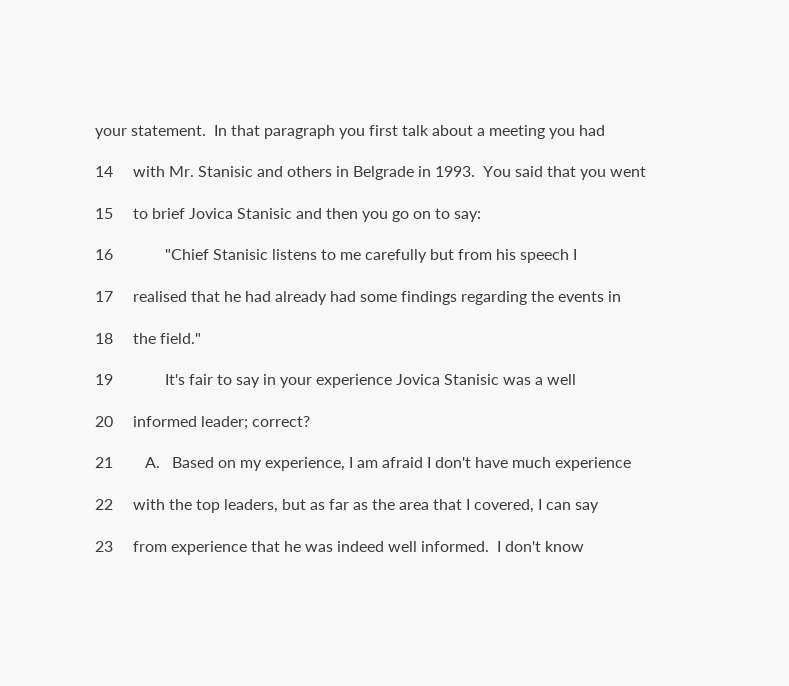your statement.  In that paragraph you first talk about a meeting you had

14     with Mr. Stanisic and others in Belgrade in 1993.  You said that you went

15     to brief Jovica Stanisic and then you go on to say:

16             "Chief Stanisic listens to me carefully but from his speech I

17     realised that he had already had some findings regarding the events in

18     the field."

19             It's fair to say in your experience Jovica Stanisic was a well

20     informed leader; correct?

21        A.   Based on my experience, I am afraid I don't have much experience

22     with the top leaders, but as far as the area that I covered, I can say

23     from experience that he was indeed well informed.  I don't know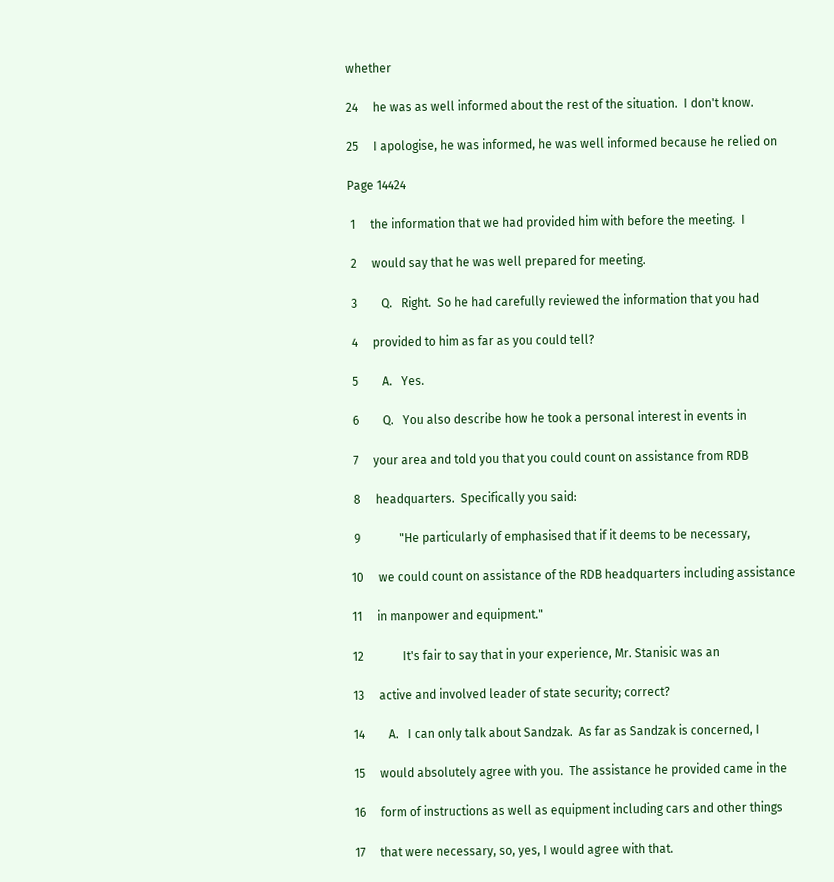whether

24     he was as well informed about the rest of the situation.  I don't know.

25     I apologise, he was informed, he was well informed because he relied on

Page 14424

 1     the information that we had provided him with before the meeting.  I

 2     would say that he was well prepared for meeting.

 3        Q.   Right.  So he had carefully reviewed the information that you had

 4     provided to him as far as you could tell?

 5        A.   Yes.

 6        Q.   You also describe how he took a personal interest in events in

 7     your area and told you that you could count on assistance from RDB

 8     headquarters.  Specifically you said:

 9             "He particularly of emphasised that if it deems to be necessary,

10     we could count on assistance of the RDB headquarters including assistance

11     in manpower and equipment."

12             It's fair to say that in your experience, Mr. Stanisic was an

13     active and involved leader of state security; correct?

14        A.   I can only talk about Sandzak.  As far as Sandzak is concerned, I

15     would absolutely agree with you.  The assistance he provided came in the

16     form of instructions as well as equipment including cars and other things

17     that were necessary, so, yes, I would agree with that.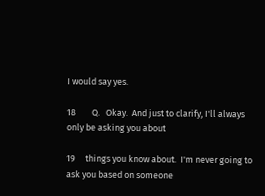I would say yes.

18        Q.   Okay.  And just to clarify, I'll always only be asking you about

19     things you know about.  I'm never going to ask you based on someone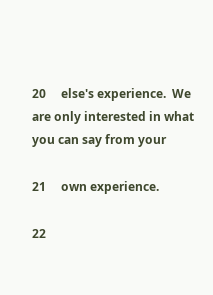20     else's experience.  We are only interested in what you can say from your

21     own experience.

22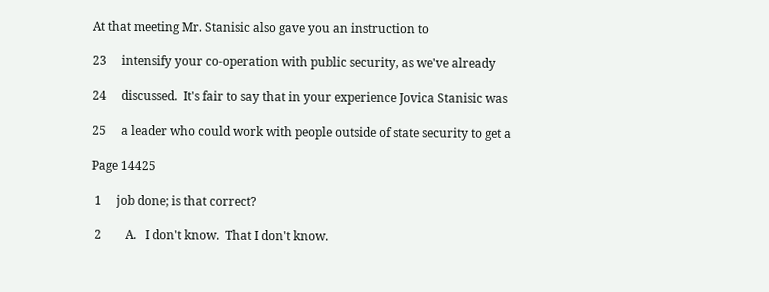At that meeting Mr. Stanisic also gave you an instruction to

23     intensify your co-operation with public security, as we've already

24     discussed.  It's fair to say that in your experience Jovica Stanisic was

25     a leader who could work with people outside of state security to get a

Page 14425

 1     job done; is that correct?

 2        A.   I don't know.  That I don't know.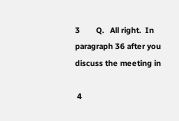3        Q.   All right.  In paragraph 36 after you discuss the meeting in

 4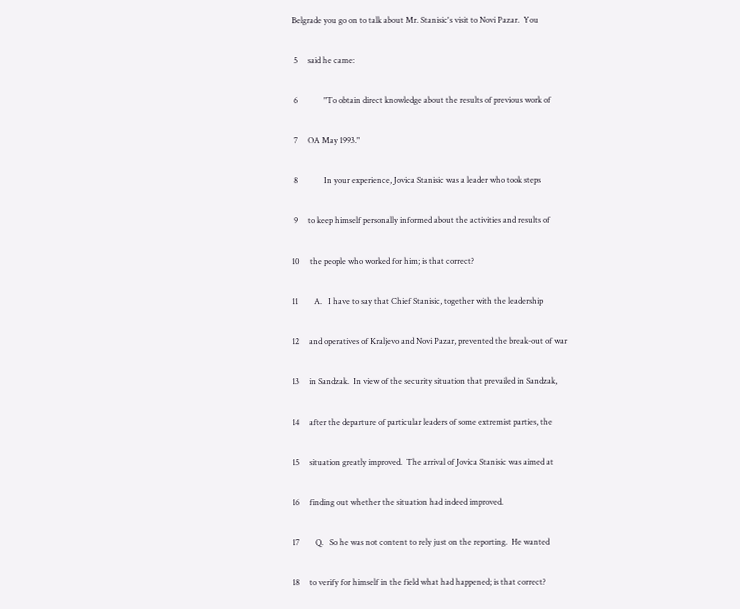Belgrade you go on to talk about Mr. Stanisic's visit to Novi Pazar.  You

 5     said he came:

 6             "To obtain direct knowledge about the results of previous work of

 7     OA May 1993."

 8             In your experience, Jovica Stanisic was a leader who took steps

 9     to keep himself personally informed about the activities and results of

10     the people who worked for him; is that correct?

11        A.   I have to say that Chief Stanisic, together with the leadership

12     and operatives of Kraljevo and Novi Pazar, prevented the break-out of war

13     in Sandzak.  In view of the security situation that prevailed in Sandzak,

14     after the departure of particular leaders of some extremist parties, the

15     situation greatly improved.  The arrival of Jovica Stanisic was aimed at

16     finding out whether the situation had indeed improved.

17        Q.   So he was not content to rely just on the reporting.  He wanted

18     to verify for himself in the field what had happened; is that correct?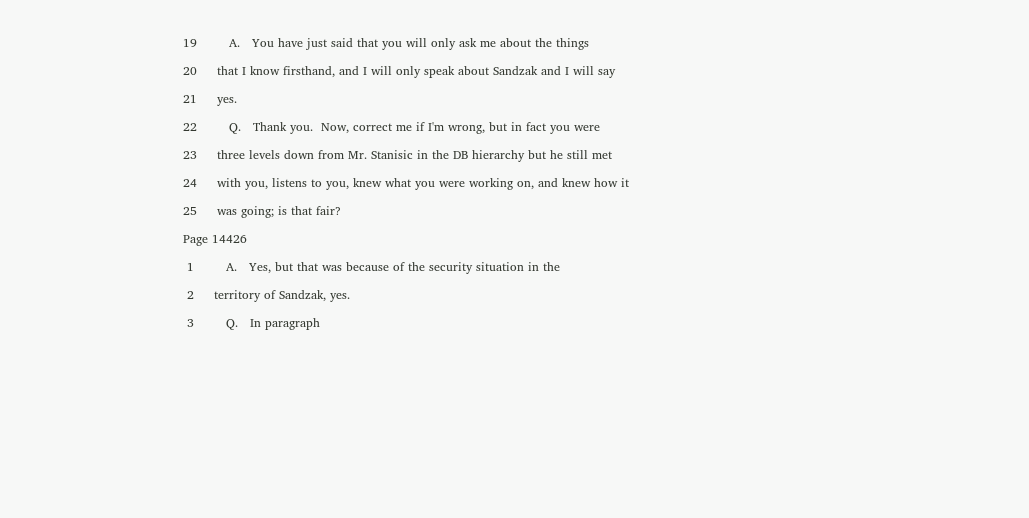19        A.   You have just said that you will only ask me about the things

20     that I know firsthand, and I will only speak about Sandzak and I will say

21     yes.

22        Q.   Thank you.  Now, correct me if I'm wrong, but in fact you were

23     three levels down from Mr. Stanisic in the DB hierarchy but he still met

24     with you, listens to you, knew what you were working on, and knew how it

25     was going; is that fair?

Page 14426

 1        A.   Yes, but that was because of the security situation in the

 2     territory of Sandzak, yes.

 3        Q.   In paragraph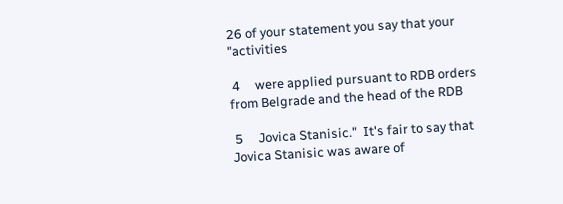26 of your statement you say that your "activities

 4     were applied pursuant to RDB orders from Belgrade and the head of the RDB

 5     Jovica Stanisic."  It's fair to say that Jovica Stanisic was aware of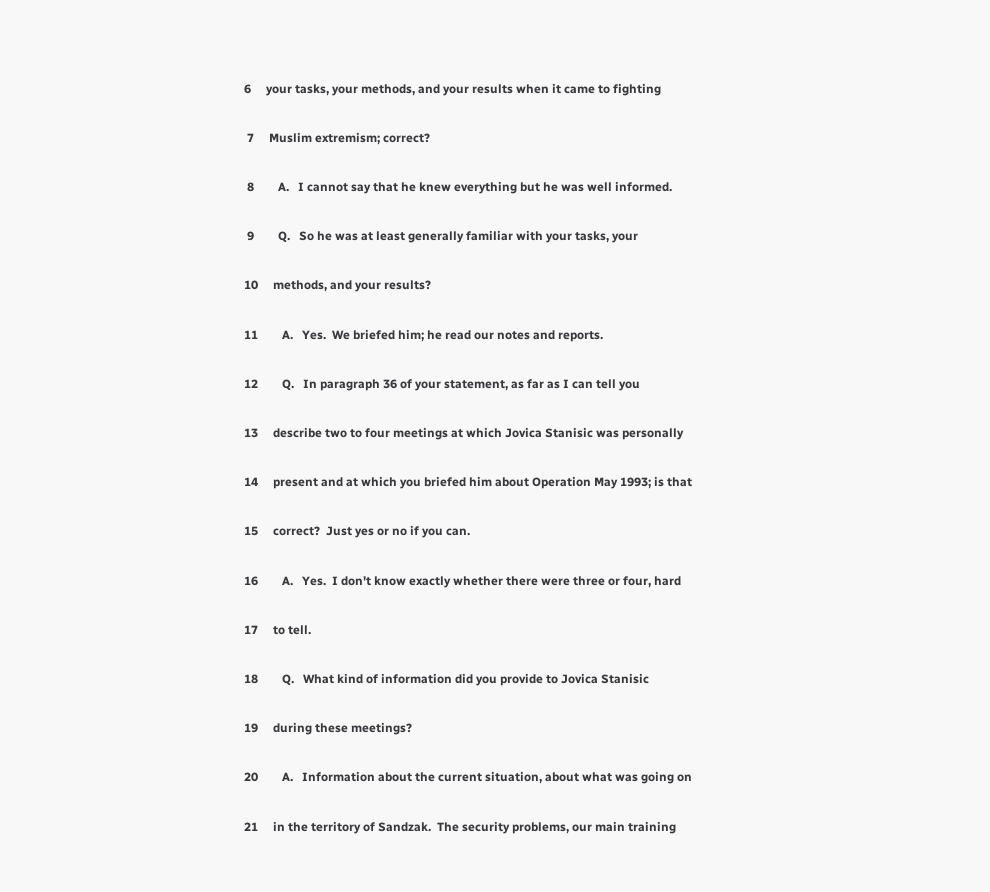6     your tasks, your methods, and your results when it came to fighting

 7     Muslim extremism; correct?

 8        A.   I cannot say that he knew everything but he was well informed.

 9        Q.   So he was at least generally familiar with your tasks, your

10     methods, and your results?

11        A.   Yes.  We briefed him; he read our notes and reports.

12        Q.   In paragraph 36 of your statement, as far as I can tell you

13     describe two to four meetings at which Jovica Stanisic was personally

14     present and at which you briefed him about Operation May 1993; is that

15     correct?  Just yes or no if you can.

16        A.   Yes.  I don't know exactly whether there were three or four, hard

17     to tell.

18        Q.   What kind of information did you provide to Jovica Stanisic

19     during these meetings?

20        A.   Information about the current situation, about what was going on

21     in the territory of Sandzak.  The security problems, our main training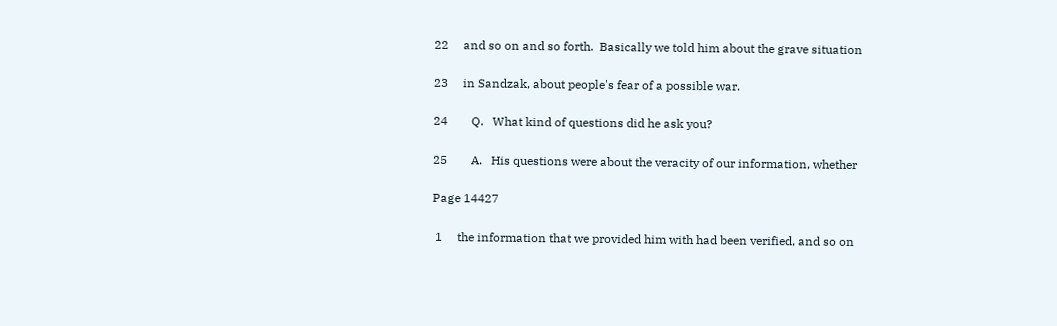22     and so on and so forth.  Basically we told him about the grave situation

23     in Sandzak, about people's fear of a possible war.

24        Q.   What kind of questions did he ask you?

25        A.   His questions were about the veracity of our information, whether

Page 14427

 1     the information that we provided him with had been verified, and so on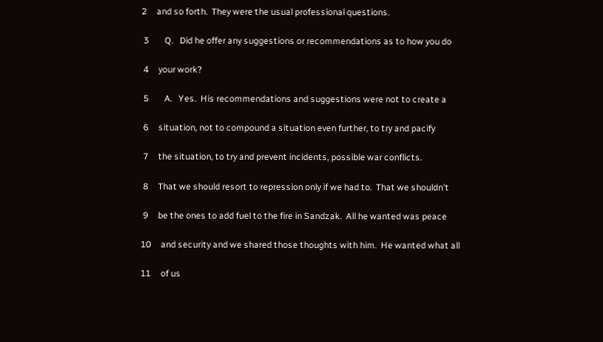2     and so forth.  They were the usual professional questions.

 3        Q.   Did he offer any suggestions or recommendations as to how you do

 4     your work?

 5        A.   Yes.  His recommendations and suggestions were not to create a

 6     situation, not to compound a situation even further, to try and pacify

 7     the situation, to try and prevent incidents, possible war conflicts.

 8     That we should resort to repression only if we had to.  That we shouldn't

 9     be the ones to add fuel to the fire in Sandzak.  All he wanted was peace

10     and security and we shared those thoughts with him.  He wanted what all

11     of us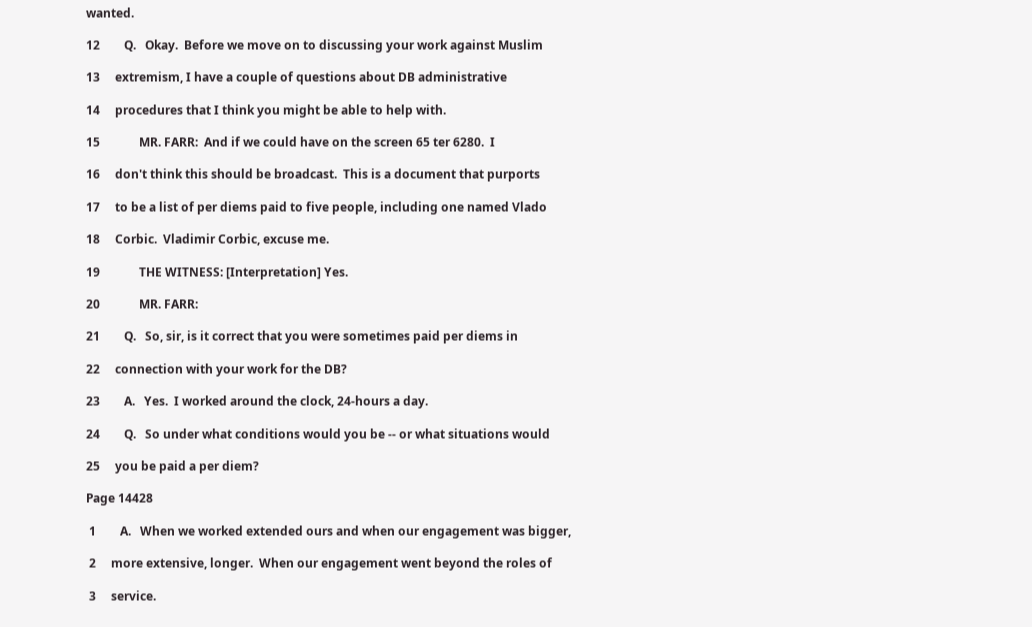wanted.

12        Q.   Okay.  Before we move on to discussing your work against Muslim

13     extremism, I have a couple of questions about DB administrative

14     procedures that I think you might be able to help with.

15             MR. FARR:  And if we could have on the screen 65 ter 6280.  I

16     don't think this should be broadcast.  This is a document that purports

17     to be a list of per diems paid to five people, including one named Vlado

18     Corbic.  Vladimir Corbic, excuse me.

19             THE WITNESS: [Interpretation] Yes.

20             MR. FARR:

21        Q.   So, sir, is it correct that you were sometimes paid per diems in

22     connection with your work for the DB?

23        A.   Yes.  I worked around the clock, 24-hours a day.

24        Q.   So under what conditions would you be -- or what situations would

25     you be paid a per diem?

Page 14428

 1        A.   When we worked extended ours and when our engagement was bigger,

 2     more extensive, longer.  When our engagement went beyond the roles of

 3     service.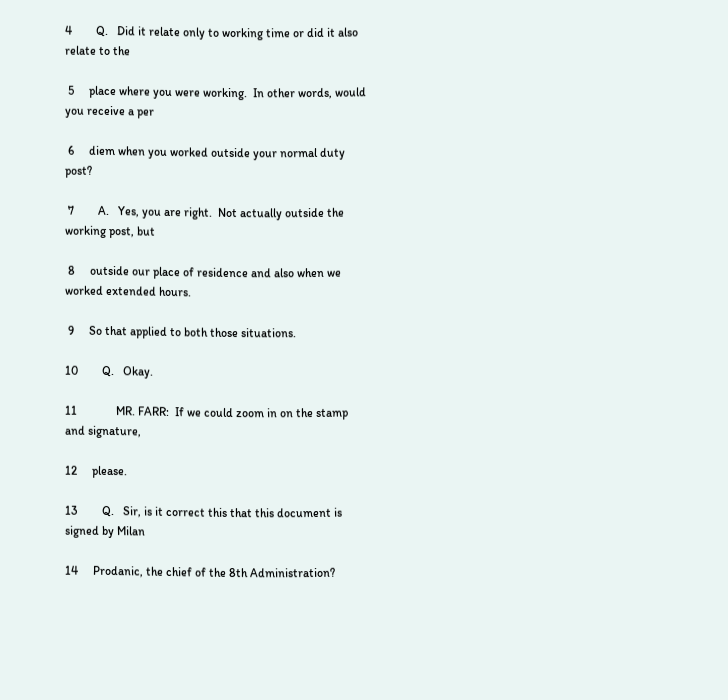4        Q.   Did it relate only to working time or did it also relate to the

 5     place where you were working.  In other words, would you receive a per

 6     diem when you worked outside your normal duty post?

 7        A.   Yes, you are right.  Not actually outside the working post, but

 8     outside our place of residence and also when we worked extended hours.

 9     So that applied to both those situations.

10        Q.   Okay.

11             MR. FARR:  If we could zoom in on the stamp and signature,

12     please.

13        Q.   Sir, is it correct this that this document is signed by Milan

14     Prodanic, the chief of the 8th Administration?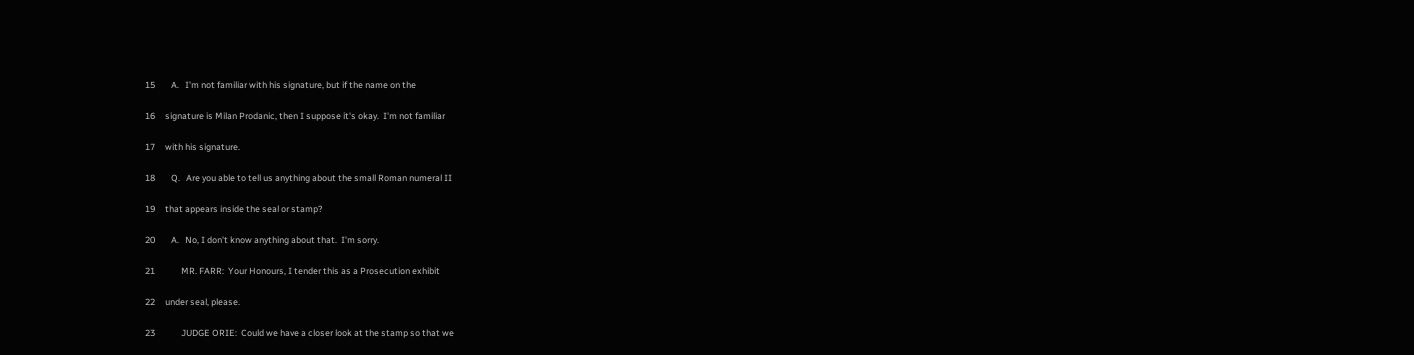15        A.   I'm not familiar with his signature, but if the name on the

16     signature is Milan Prodanic, then I suppose it's okay.  I'm not familiar

17     with his signature.

18        Q.   Are you able to tell us anything about the small Roman numeral II

19     that appears inside the seal or stamp?

20        A.   No, I don't know anything about that.  I'm sorry.

21             MR. FARR:  Your Honours, I tender this as a Prosecution exhibit

22     under seal, please.

23             JUDGE ORIE:  Could we have a closer look at the stamp so that we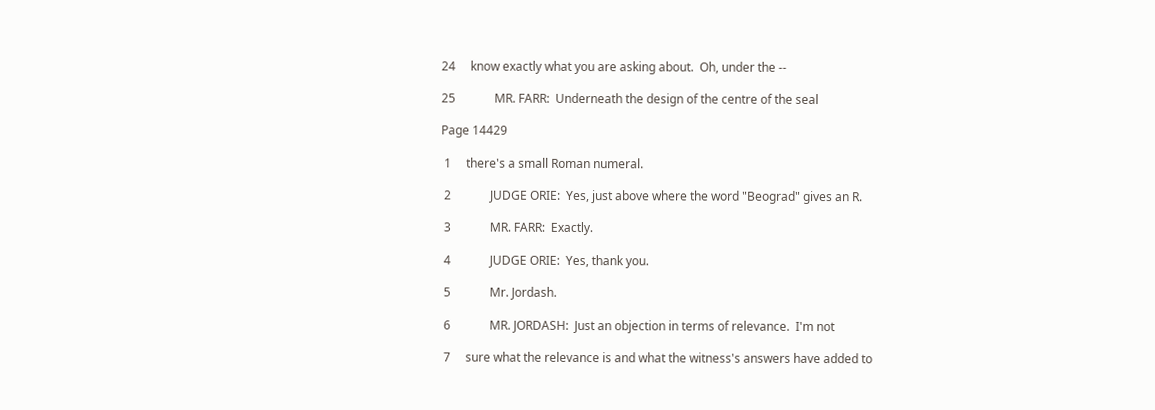24     know exactly what you are asking about.  Oh, under the --

25             MR. FARR:  Underneath the design of the centre of the seal

Page 14429

 1     there's a small Roman numeral.

 2             JUDGE ORIE:  Yes, just above where the word "Beograd" gives an R.

 3             MR. FARR:  Exactly.

 4             JUDGE ORIE:  Yes, thank you.

 5             Mr. Jordash.

 6             MR. JORDASH:  Just an objection in terms of relevance.  I'm not

 7     sure what the relevance is and what the witness's answers have added to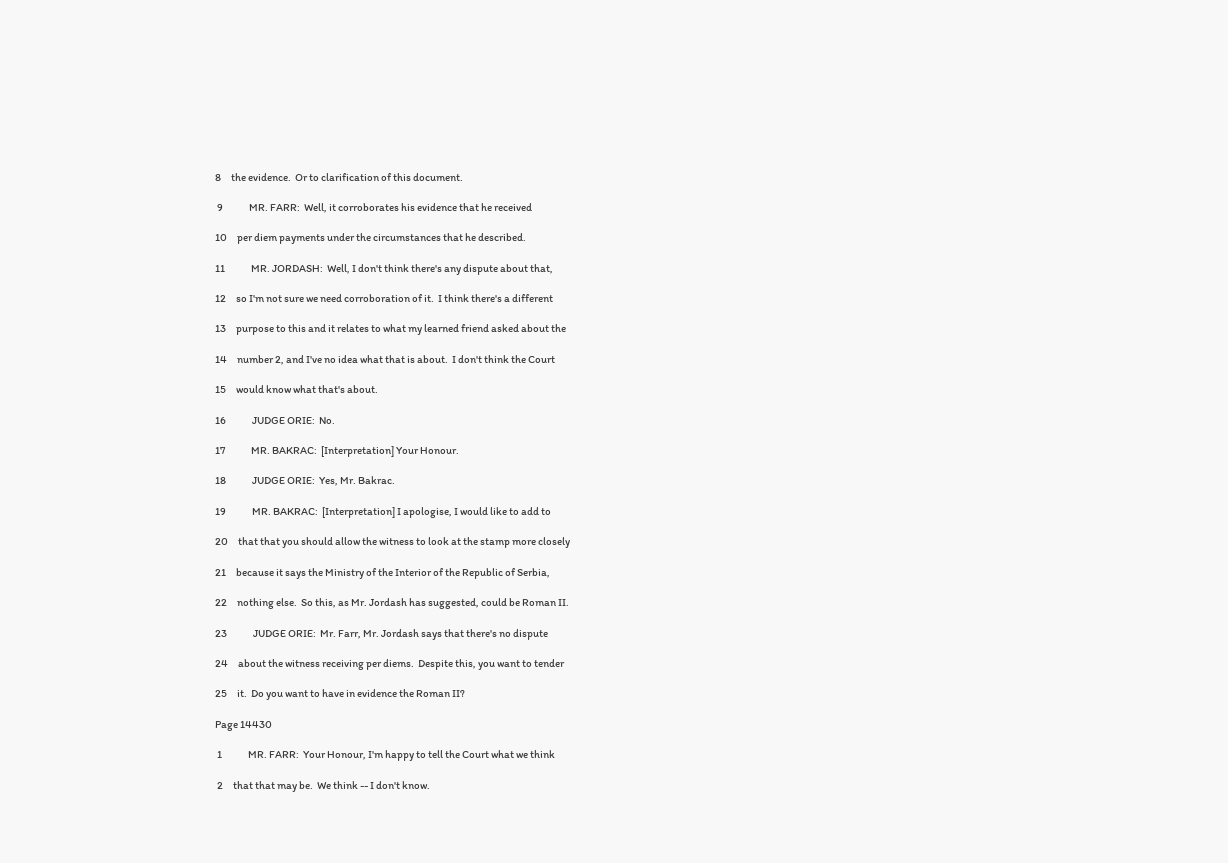8     the evidence.  Or to clarification of this document.

 9             MR. FARR:  Well, it corroborates his evidence that he received

10     per diem payments under the circumstances that he described.

11             MR. JORDASH:  Well, I don't think there's any dispute about that,

12     so I'm not sure we need corroboration of it.  I think there's a different

13     purpose to this and it relates to what my learned friend asked about the

14     number 2, and I've no idea what that is about.  I don't think the Court

15     would know what that's about.

16             JUDGE ORIE:  No.

17             MR. BAKRAC:  [Interpretation] Your Honour.

18             JUDGE ORIE:  Yes, Mr. Bakrac.

19             MR. BAKRAC:  [Interpretation] I apologise, I would like to add to

20     that that you should allow the witness to look at the stamp more closely

21     because it says the Ministry of the Interior of the Republic of Serbia,

22     nothing else.  So this, as Mr. Jordash has suggested, could be Roman II.

23             JUDGE ORIE:  Mr. Farr, Mr. Jordash says that there's no dispute

24     about the witness receiving per diems.  Despite this, you want to tender

25     it.  Do you want to have in evidence the Roman II?

Page 14430

 1             MR. FARR:  Your Honour, I'm happy to tell the Court what we think

 2     that that may be.  We think -- I don't know.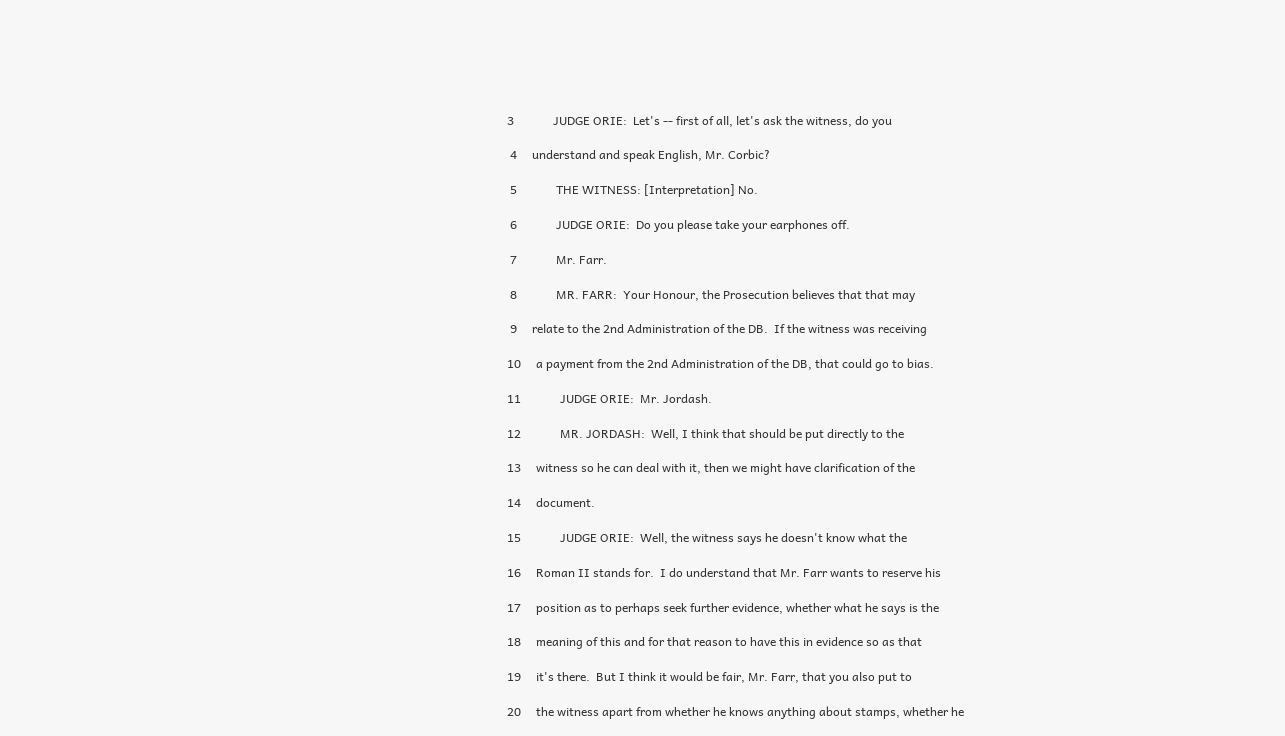3             JUDGE ORIE:  Let's -- first of all, let's ask the witness, do you

 4     understand and speak English, Mr. Corbic?

 5             THE WITNESS: [Interpretation] No.

 6             JUDGE ORIE:  Do you please take your earphones off.

 7             Mr. Farr.

 8             MR. FARR:  Your Honour, the Prosecution believes that that may

 9     relate to the 2nd Administration of the DB.  If the witness was receiving

10     a payment from the 2nd Administration of the DB, that could go to bias.

11             JUDGE ORIE:  Mr. Jordash.

12             MR. JORDASH:  Well, I think that should be put directly to the

13     witness so he can deal with it, then we might have clarification of the

14     document.

15             JUDGE ORIE:  Well, the witness says he doesn't know what the

16     Roman II stands for.  I do understand that Mr. Farr wants to reserve his

17     position as to perhaps seek further evidence, whether what he says is the

18     meaning of this and for that reason to have this in evidence so as that

19     it's there.  But I think it would be fair, Mr. Farr, that you also put to

20     the witness apart from whether he knows anything about stamps, whether he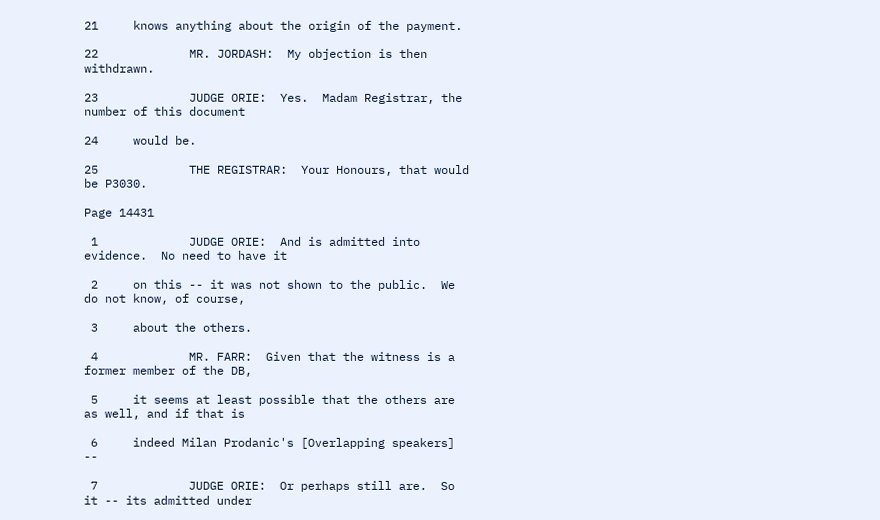21     knows anything about the origin of the payment.

22             MR. JORDASH:  My objection is then withdrawn.

23             JUDGE ORIE:  Yes.  Madam Registrar, the number of this document

24     would be.

25             THE REGISTRAR:  Your Honours, that would be P3030.

Page 14431

 1             JUDGE ORIE:  And is admitted into evidence.  No need to have it

 2     on this -- it was not shown to the public.  We do not know, of course,

 3     about the others.

 4             MR. FARR:  Given that the witness is a former member of the DB,

 5     it seems at least possible that the others are as well, and if that is

 6     indeed Milan Prodanic's [Overlapping speakers] --

 7             JUDGE ORIE:  Or perhaps still are.  So it -- its admitted under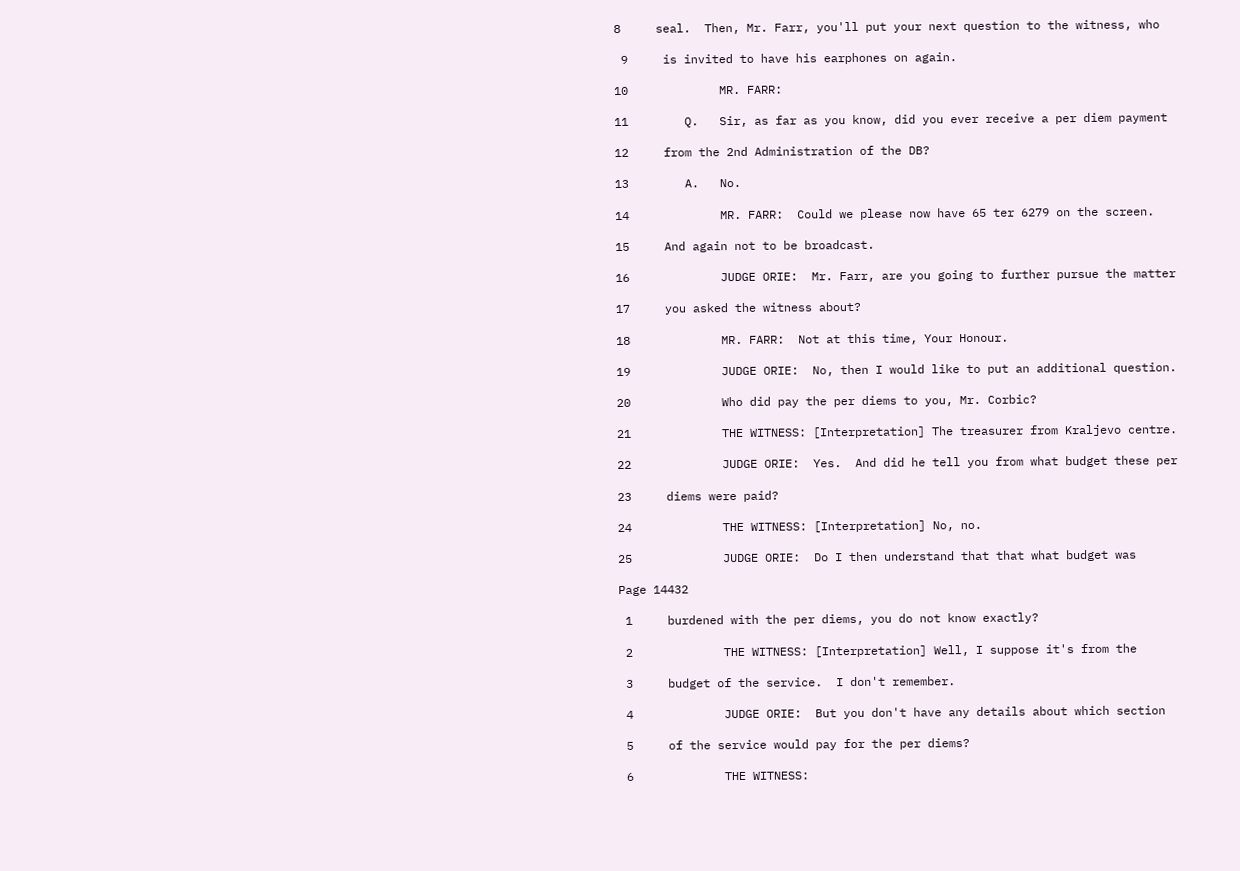8     seal.  Then, Mr. Farr, you'll put your next question to the witness, who

 9     is invited to have his earphones on again.

10             MR. FARR:

11        Q.   Sir, as far as you know, did you ever receive a per diem payment

12     from the 2nd Administration of the DB?

13        A.   No.

14             MR. FARR:  Could we please now have 65 ter 6279 on the screen.

15     And again not to be broadcast.

16             JUDGE ORIE:  Mr. Farr, are you going to further pursue the matter

17     you asked the witness about?

18             MR. FARR:  Not at this time, Your Honour.

19             JUDGE ORIE:  No, then I would like to put an additional question.

20             Who did pay the per diems to you, Mr. Corbic?

21             THE WITNESS: [Interpretation] The treasurer from Kraljevo centre.

22             JUDGE ORIE:  Yes.  And did he tell you from what budget these per

23     diems were paid?

24             THE WITNESS: [Interpretation] No, no.

25             JUDGE ORIE:  Do I then understand that that what budget was

Page 14432

 1     burdened with the per diems, you do not know exactly?

 2             THE WITNESS: [Interpretation] Well, I suppose it's from the

 3     budget of the service.  I don't remember.

 4             JUDGE ORIE:  But you don't have any details about which section

 5     of the service would pay for the per diems?

 6             THE WITNESS: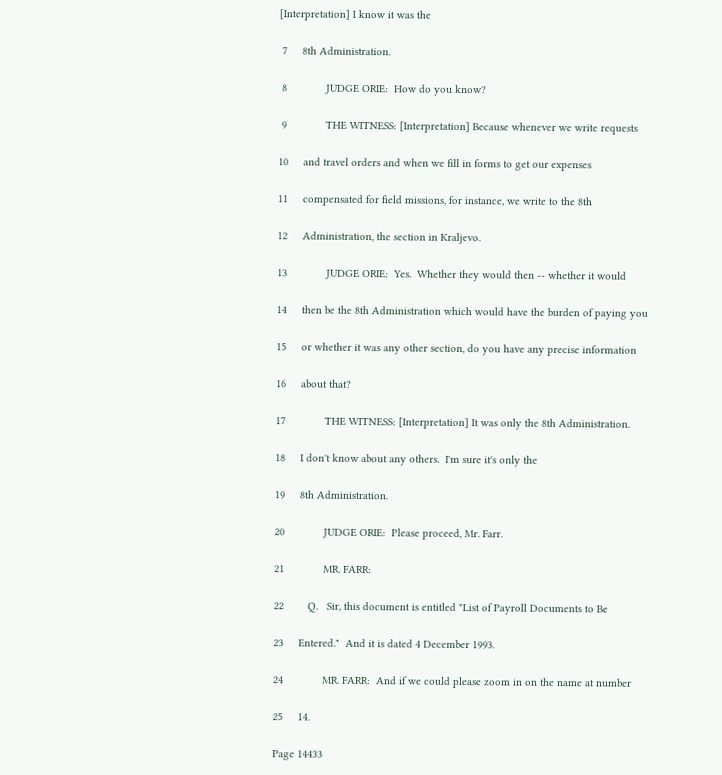[Interpretation] I know it was the

 7     8th Administration.

 8             JUDGE ORIE:  How do you know?

 9             THE WITNESS: [Interpretation] Because whenever we write requests

10     and travel orders and when we fill in forms to get our expenses

11     compensated for field missions, for instance, we write to the 8th

12     Administration, the section in Kraljevo.

13             JUDGE ORIE:  Yes.  Whether they would then -- whether it would

14     then be the 8th Administration which would have the burden of paying you

15     or whether it was any other section, do you have any precise information

16     about that?

17             THE WITNESS: [Interpretation] It was only the 8th Administration.

18     I don't know about any others.  I'm sure it's only the

19     8th Administration.

20             JUDGE ORIE:  Please proceed, Mr. Farr.

21             MR. FARR:

22        Q.   Sir, this document is entitled "List of Payroll Documents to Be

23     Entered."  And it is dated 4 December 1993.

24             MR. FARR:  And if we could please zoom in on the name at number

25     14.

Page 14433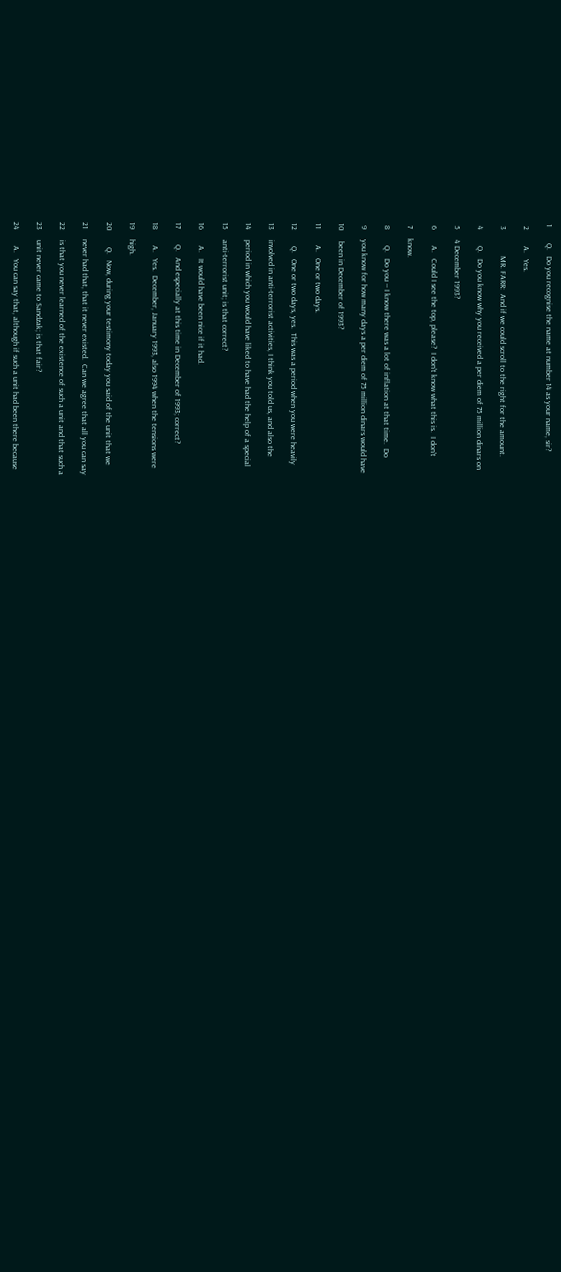1        Q.   Do you recognise the name at number 14 as your name, sir?

 2        A.   Yes.

 3             MR. FARR:  And if we could scroll to the right for the amount.

 4        Q.   Do you know why you received a per diem of 75 million dinars on

 5     4 December 1993?

 6        A.   Could I see the top, please?  I don't know what this is.  I don't

 7     know.

 8        Q.   Do you -- I know there was a lot of inflation at that time.  Do

 9     you know for how many days a per diem of 75 million dinars would have

10     been in December of 1993?

11        A.   One or two days.

12        Q.   One or two days, yes.  This was a period when you were heavily

13     involved in anti-terrorist activities, I think you told us, and also the

14     period in which you would have liked to have had the help of a special

15     anti-terrorist unit; is that correct?

16        A.   It would have been nice if it had.

17        Q.   And especially at this time in December of 1993; correct?

18        A.   Yes.  December, January 1993, also 1994 when the tensions were

19     high.

20        Q.   Now, during your testimony today you said of the unit that we

21     never had that, that it never existed.  Can we agree that all you can say

22     is that you never learned of the existence of such a unit and that such a

23     unit never came to Sandzak; is that fair?

24        A.   You can say that, although if such a unit had been there because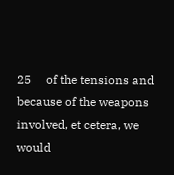25     of the tensions and because of the weapons involved, et cetera, we would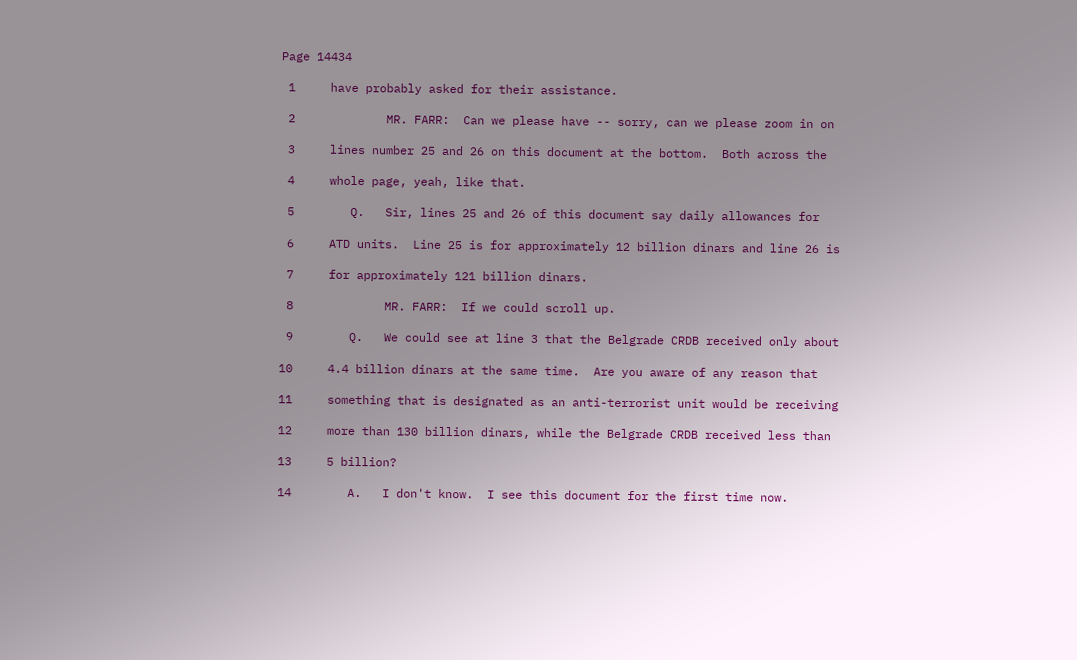Page 14434

 1     have probably asked for their assistance.

 2             MR. FARR:  Can we please have -- sorry, can we please zoom in on

 3     lines number 25 and 26 on this document at the bottom.  Both across the

 4     whole page, yeah, like that.

 5        Q.   Sir, lines 25 and 26 of this document say daily allowances for

 6     ATD units.  Line 25 is for approximately 12 billion dinars and line 26 is

 7     for approximately 121 billion dinars.

 8             MR. FARR:  If we could scroll up.

 9        Q.   We could see at line 3 that the Belgrade CRDB received only about

10     4.4 billion dinars at the same time.  Are you aware of any reason that

11     something that is designated as an anti-terrorist unit would be receiving

12     more than 130 billion dinars, while the Belgrade CRDB received less than

13     5 billion?

14        A.   I don't know.  I see this document for the first time now.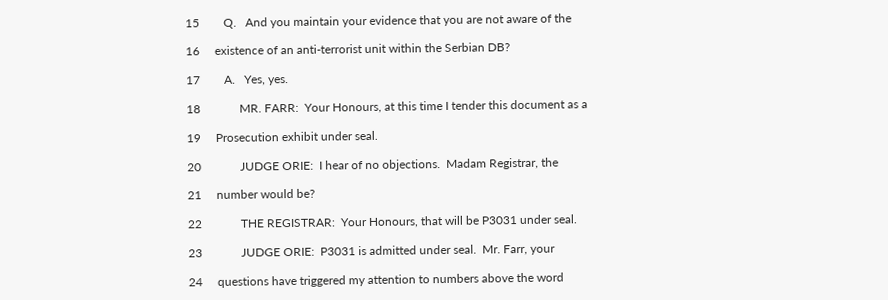15        Q.   And you maintain your evidence that you are not aware of the

16     existence of an anti-terrorist unit within the Serbian DB?

17        A.   Yes, yes.

18             MR. FARR:  Your Honours, at this time I tender this document as a

19     Prosecution exhibit under seal.

20             JUDGE ORIE:  I hear of no objections.  Madam Registrar, the

21     number would be?

22             THE REGISTRAR:  Your Honours, that will be P3031 under seal.

23             JUDGE ORIE:  P3031 is admitted under seal.  Mr. Farr, your

24     questions have triggered my attention to numbers above the word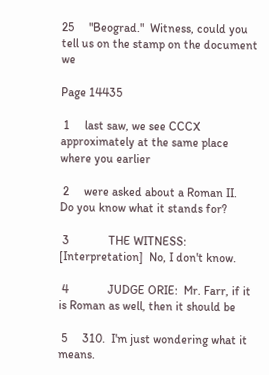25     "Beograd."  Witness, could you tell us on the stamp on the document we

Page 14435

 1     last saw, we see CCCX approximately at the same place where you earlier

 2     were asked about a Roman II.  Do you know what it stands for?

 3             THE WITNESS: [Interpretation]  No, I don't know.

 4             JUDGE ORIE:  Mr. Farr, if it is Roman as well, then it should be

 5     310.  I'm just wondering what it means.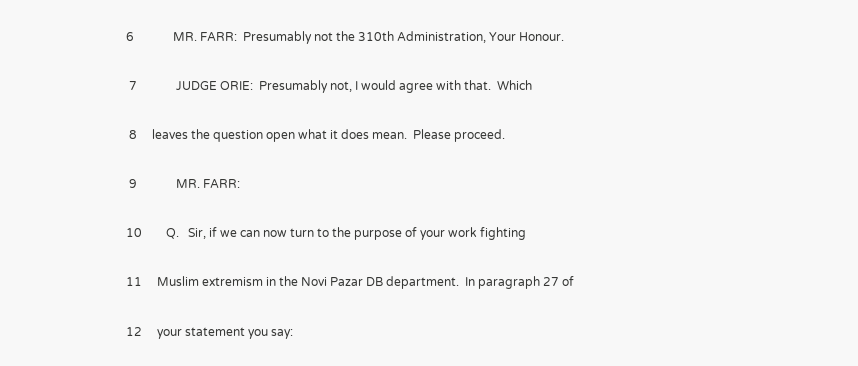6             MR. FARR:  Presumably not the 310th Administration, Your Honour.

 7             JUDGE ORIE:  Presumably not, I would agree with that.  Which

 8     leaves the question open what it does mean.  Please proceed.

 9             MR. FARR:

10        Q.   Sir, if we can now turn to the purpose of your work fighting

11     Muslim extremism in the Novi Pazar DB department.  In paragraph 27 of

12     your statement you say: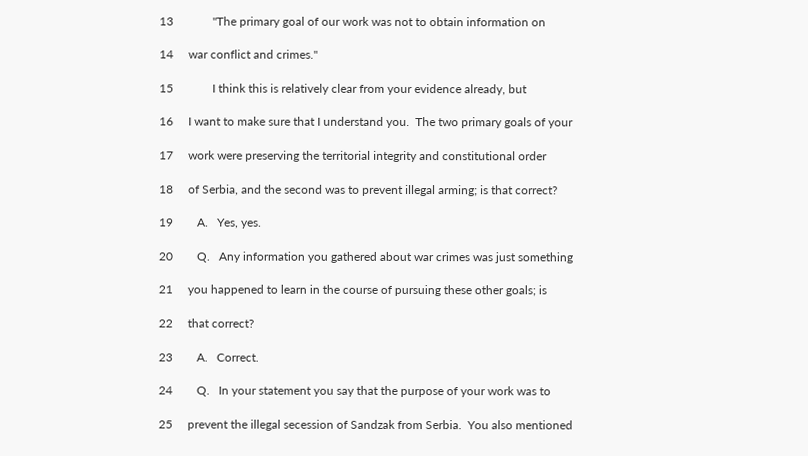13             "The primary goal of our work was not to obtain information on

14     war conflict and crimes."

15             I think this is relatively clear from your evidence already, but

16     I want to make sure that I understand you.  The two primary goals of your

17     work were preserving the territorial integrity and constitutional order

18     of Serbia, and the second was to prevent illegal arming; is that correct?

19        A.   Yes, yes.

20        Q.   Any information you gathered about war crimes was just something

21     you happened to learn in the course of pursuing these other goals; is

22     that correct?

23        A.   Correct.

24        Q.   In your statement you say that the purpose of your work was to

25     prevent the illegal secession of Sandzak from Serbia.  You also mentioned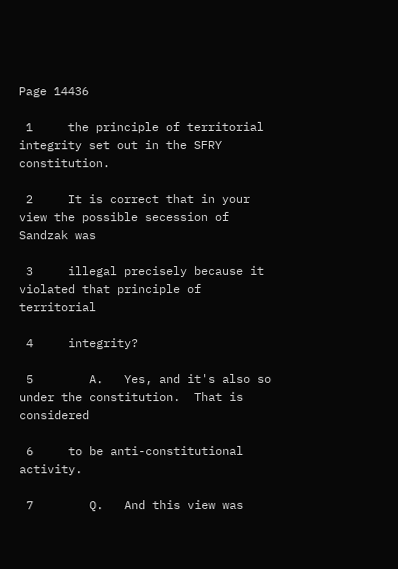Page 14436

 1     the principle of territorial integrity set out in the SFRY constitution.

 2     It is correct that in your view the possible secession of Sandzak was

 3     illegal precisely because it violated that principle of territorial

 4     integrity?

 5        A.   Yes, and it's also so under the constitution.  That is considered

 6     to be anti-constitutional activity.

 7        Q.   And this view was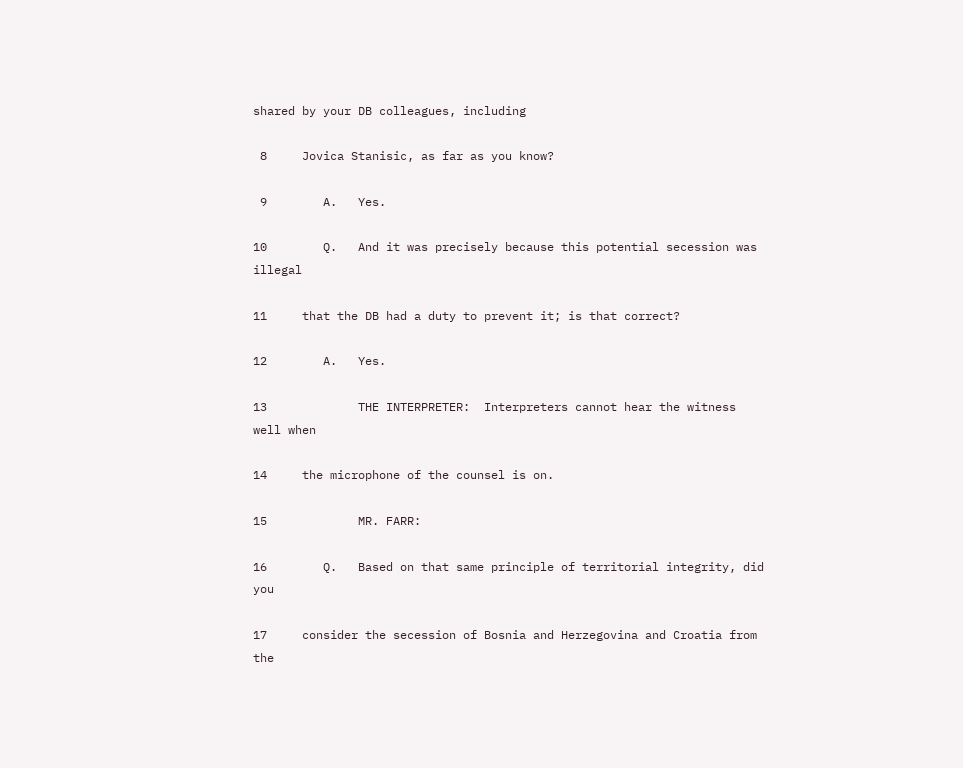shared by your DB colleagues, including

 8     Jovica Stanisic, as far as you know?

 9        A.   Yes.

10        Q.   And it was precisely because this potential secession was illegal

11     that the DB had a duty to prevent it; is that correct?

12        A.   Yes.

13             THE INTERPRETER:  Interpreters cannot hear the witness well when

14     the microphone of the counsel is on.

15             MR. FARR:

16        Q.   Based on that same principle of territorial integrity, did you

17     consider the secession of Bosnia and Herzegovina and Croatia from the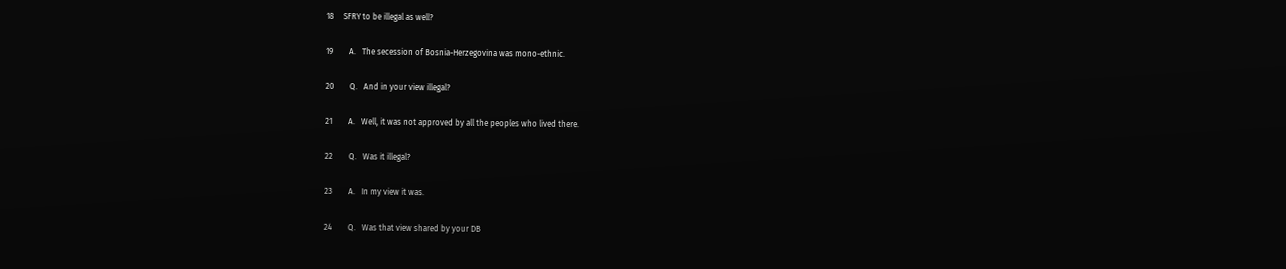18     SFRY to be illegal as well?

19        A.   The secession of Bosnia-Herzegovina was mono-ethnic.

20        Q.   And in your view illegal?

21        A.   Well, it was not approved by all the peoples who lived there.

22        Q.   Was it illegal?

23        A.   In my view it was.

24        Q.   Was that view shared by your DB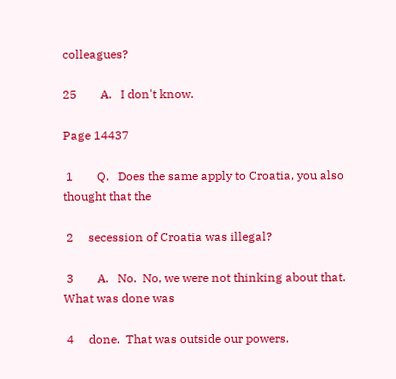colleagues?

25        A.   I don't know.

Page 14437

 1        Q.   Does the same apply to Croatia, you also thought that the

 2     secession of Croatia was illegal?

 3        A.   No.  No, we were not thinking about that.  What was done was

 4     done.  That was outside our powers.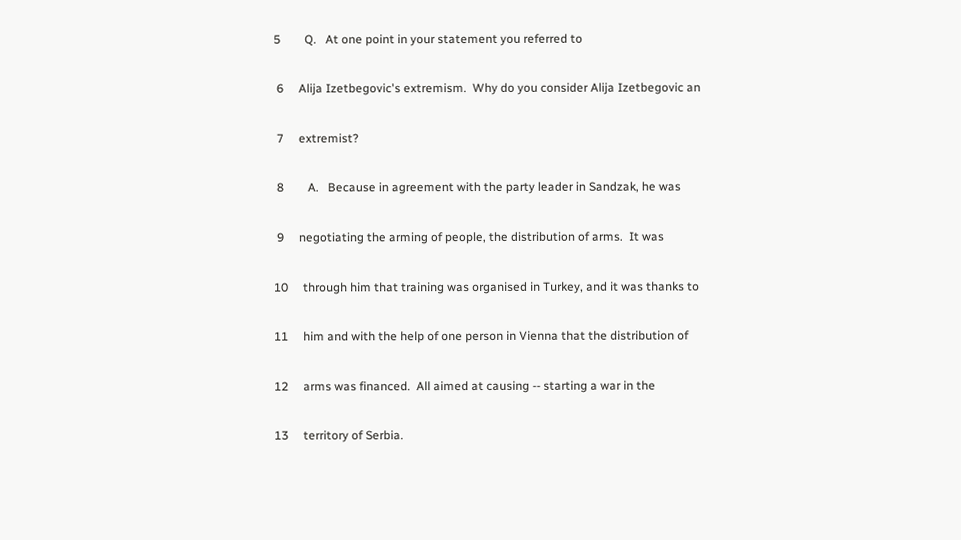5        Q.   At one point in your statement you referred to

 6     Alija Izetbegovic's extremism.  Why do you consider Alija Izetbegovic an

 7     extremist?

 8        A.   Because in agreement with the party leader in Sandzak, he was

 9     negotiating the arming of people, the distribution of arms.  It was

10     through him that training was organised in Turkey, and it was thanks to

11     him and with the help of one person in Vienna that the distribution of

12     arms was financed.  All aimed at causing -- starting a war in the

13     territory of Serbia.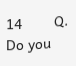14        Q.   Do you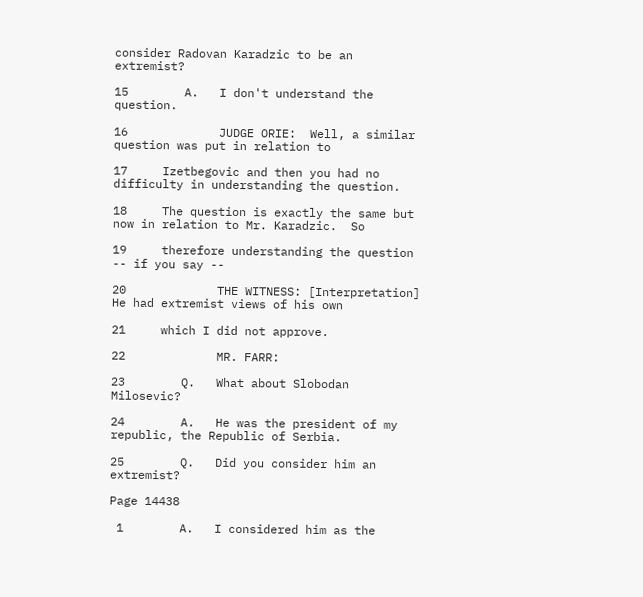consider Radovan Karadzic to be an extremist?

15        A.   I don't understand the question.

16             JUDGE ORIE:  Well, a similar question was put in relation to

17     Izetbegovic and then you had no difficulty in understanding the question.

18     The question is exactly the same but now in relation to Mr. Karadzic.  So

19     therefore understanding the question -- if you say --

20             THE WITNESS: [Interpretation] He had extremist views of his own

21     which I did not approve.

22             MR. FARR:

23        Q.   What about Slobodan Milosevic?

24        A.   He was the president of my republic, the Republic of Serbia.

25        Q.   Did you consider him an extremist?

Page 14438

 1        A.   I considered him as the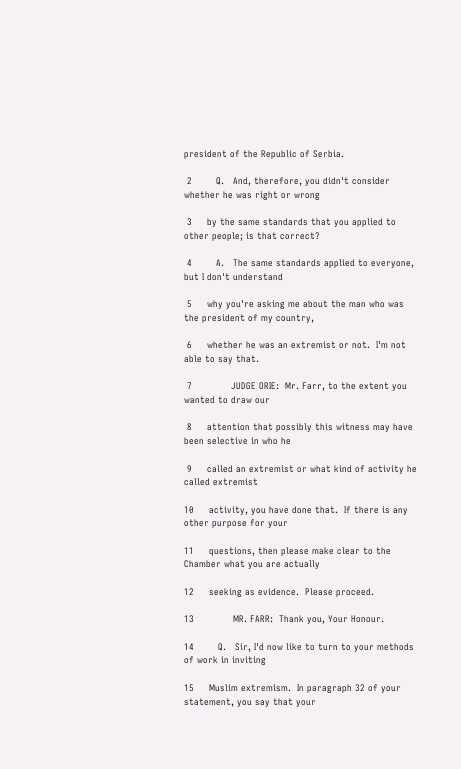president of the Republic of Serbia.

 2        Q.   And, therefore, you didn't consider whether he was right or wrong

 3     by the same standards that you applied to other people; is that correct?

 4        A.   The same standards applied to everyone, but I don't understand

 5     why you're asking me about the man who was the president of my country,

 6     whether he was an extremist or not.  I'm not able to say that.

 7             JUDGE ORIE:  Mr. Farr, to the extent you wanted to draw our

 8     attention that possibly this witness may have been selective in who he

 9     called an extremist or what kind of activity he called extremist

10     activity, you have done that.  If there is any other purpose for your

11     questions, then please make clear to the Chamber what you are actually

12     seeking as evidence.  Please proceed.

13             MR. FARR:  Thank you, Your Honour.

14        Q.   Sir, I'd now like to turn to your methods of work in inviting

15     Muslim extremism.  In paragraph 32 of your statement, you say that your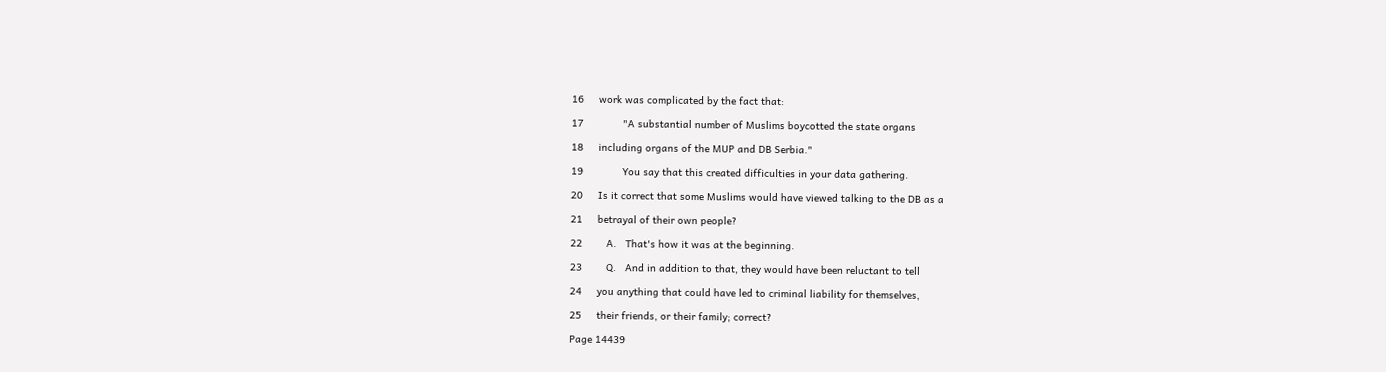16     work was complicated by the fact that:

17             "A substantial number of Muslims boycotted the state organs

18     including organs of the MUP and DB Serbia."

19             You say that this created difficulties in your data gathering.

20     Is it correct that some Muslims would have viewed talking to the DB as a

21     betrayal of their own people?

22        A.   That's how it was at the beginning.

23        Q.   And in addition to that, they would have been reluctant to tell

24     you anything that could have led to criminal liability for themselves,

25     their friends, or their family; correct?

Page 14439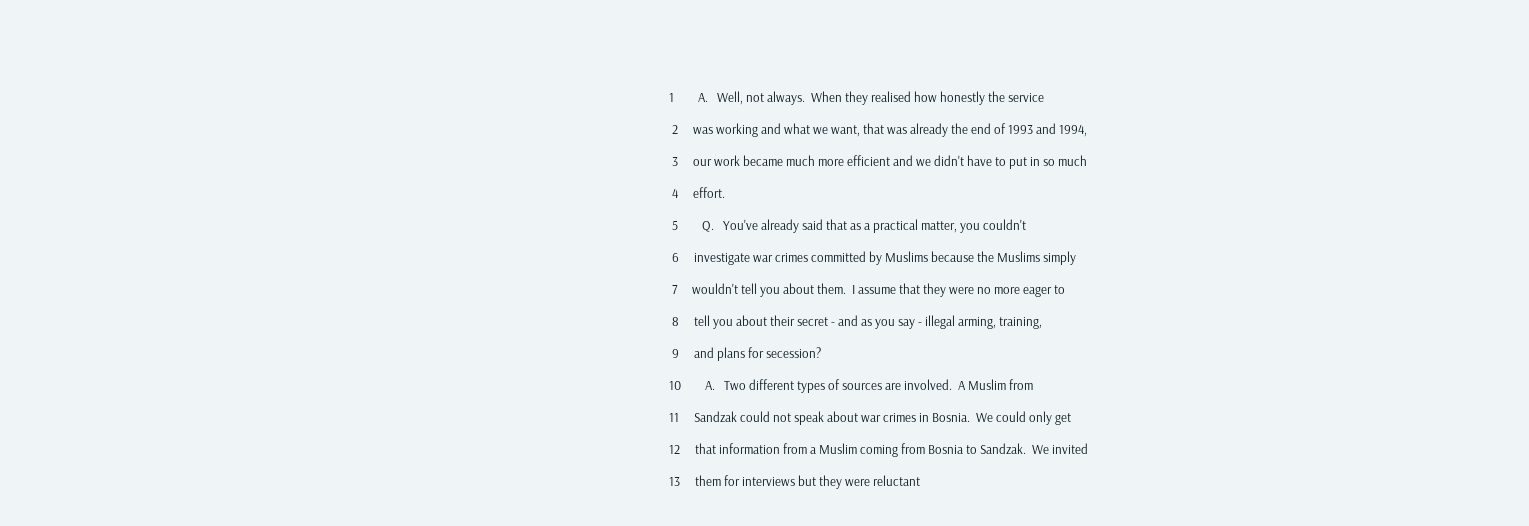1        A.   Well, not always.  When they realised how honestly the service

 2     was working and what we want, that was already the end of 1993 and 1994,

 3     our work became much more efficient and we didn't have to put in so much

 4     effort.

 5        Q.   You've already said that as a practical matter, you couldn't

 6     investigate war crimes committed by Muslims because the Muslims simply

 7     wouldn't tell you about them.  I assume that they were no more eager to

 8     tell you about their secret - and as you say - illegal arming, training,

 9     and plans for secession?

10        A.   Two different types of sources are involved.  A Muslim from

11     Sandzak could not speak about war crimes in Bosnia.  We could only get

12     that information from a Muslim coming from Bosnia to Sandzak.  We invited

13     them for interviews but they were reluctant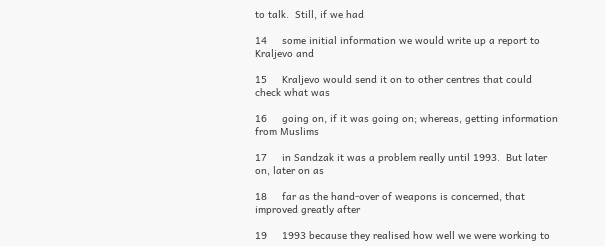to talk.  Still, if we had

14     some initial information we would write up a report to Kraljevo and

15     Kraljevo would send it on to other centres that could check what was

16     going on, if it was going on; whereas, getting information from Muslims

17     in Sandzak it was a problem really until 1993.  But later on, later on as

18     far as the hand-over of weapons is concerned, that improved greatly after

19     1993 because they realised how well we were working to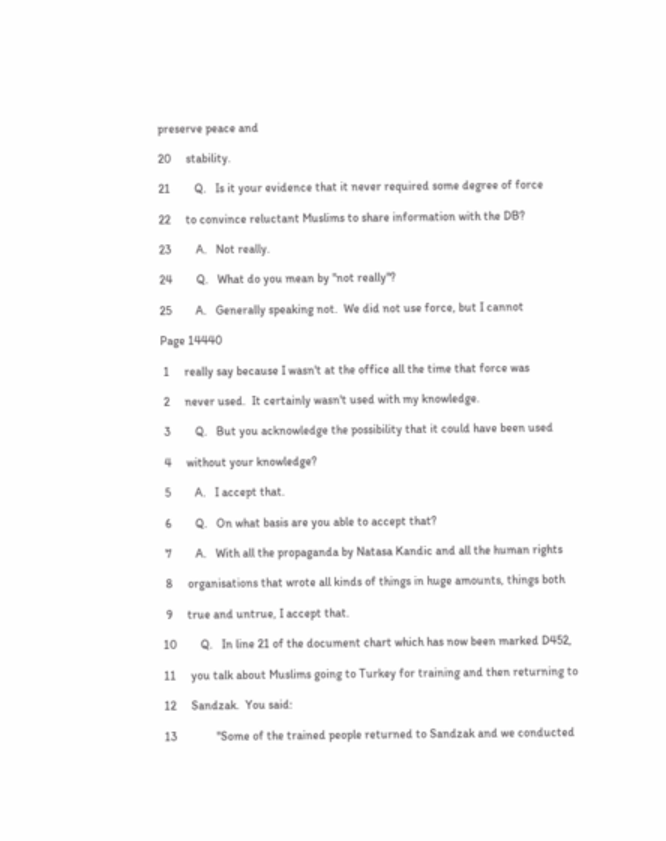preserve peace and

20     stability.

21        Q.   Is it your evidence that it never required some degree of force

22     to convince reluctant Muslims to share information with the DB?

23        A.   Not really.

24        Q.   What do you mean by "not really"?

25        A.   Generally speaking not.  We did not use force, but I cannot

Page 14440

 1     really say because I wasn't at the office all the time that force was

 2     never used.  It certainly wasn't used with my knowledge.

 3        Q.   But you acknowledge the possibility that it could have been used

 4     without your knowledge?

 5        A.   I accept that.

 6        Q.   On what basis are you able to accept that?

 7        A.   With all the propaganda by Natasa Kandic and all the human rights

 8     organisations that wrote all kinds of things in huge amounts, things both

 9     true and untrue, I accept that.

10        Q.   In line 21 of the document chart which has now been marked D452,

11     you talk about Muslims going to Turkey for training and then returning to

12     Sandzak.  You said:

13             "Some of the trained people returned to Sandzak and we conducted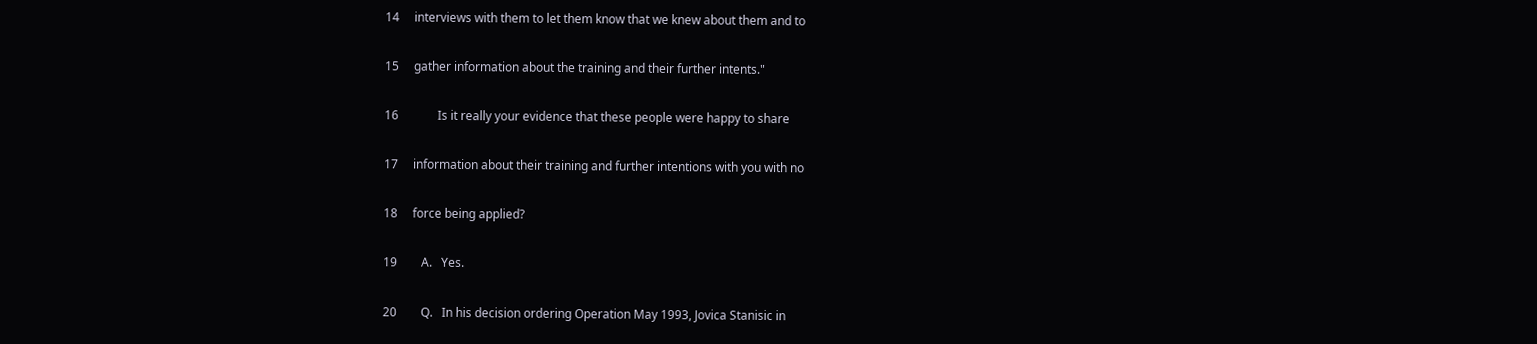14     interviews with them to let them know that we knew about them and to

15     gather information about the training and their further intents."

16             Is it really your evidence that these people were happy to share

17     information about their training and further intentions with you with no

18     force being applied?

19        A.   Yes.

20        Q.   In his decision ordering Operation May 1993, Jovica Stanisic in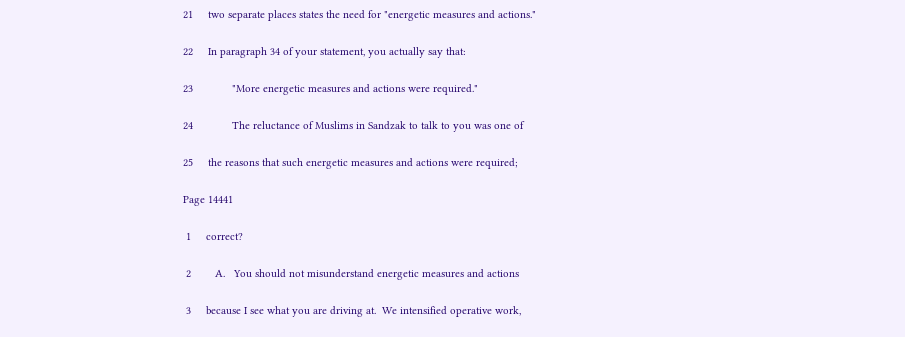21     two separate places states the need for "energetic measures and actions."

22     In paragraph 34 of your statement, you actually say that:

23             "More energetic measures and actions were required."

24             The reluctance of Muslims in Sandzak to talk to you was one of

25     the reasons that such energetic measures and actions were required;

Page 14441

 1     correct?

 2        A.   You should not misunderstand energetic measures and actions

 3     because I see what you are driving at.  We intensified operative work,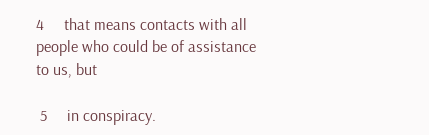4     that means contacts with all people who could be of assistance to us, but

 5     in conspiracy.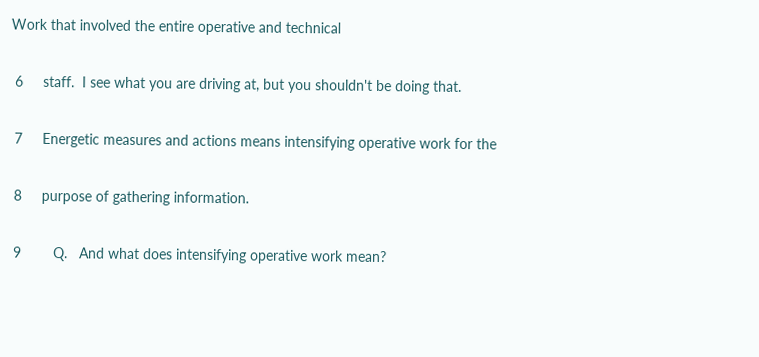Work that involved the entire operative and technical

 6     staff.  I see what you are driving at, but you shouldn't be doing that.

 7     Energetic measures and actions means intensifying operative work for the

 8     purpose of gathering information.

 9        Q.   And what does intensifying operative work mean?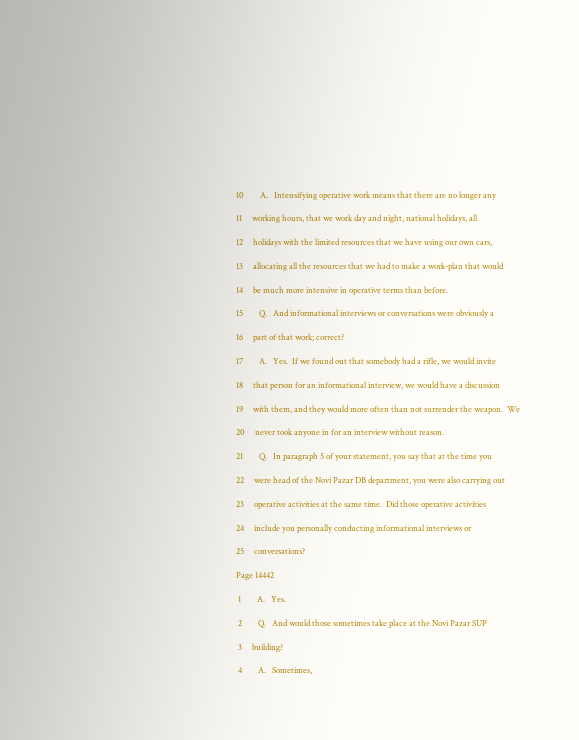10        A.   Intensifying operative work means that there are no longer any

11     working hours, that we work day and night, national holidays, all

12     holidays with the limited resources that we have using our own cars,

13     allocating all the resources that we had to make a work-plan that would

14     be much more intensive in operative terms than before.

15        Q.   And informational interviews or conversations were obviously a

16     part of that work; correct?

17        A.   Yes.  If we found out that somebody had a rifle, we would invite

18     that person for an informational interview, we would have a discussion

19     with them, and they would more often than not surrender the weapon.  We

20     never took anyone in for an interview without reason.

21        Q.   In paragraph 5 of your statement, you say that at the time you

22     were head of the Novi Pazar DB department, you were also carrying out

23     operative activities at the same time.  Did those operative activities

24     include you personally conducting informational interviews or

25     conversations?

Page 14442

 1        A.   Yes.

 2        Q.   And would those sometimes take place at the Novi Pazar SUP

 3     building?

 4        A.   Sometimes,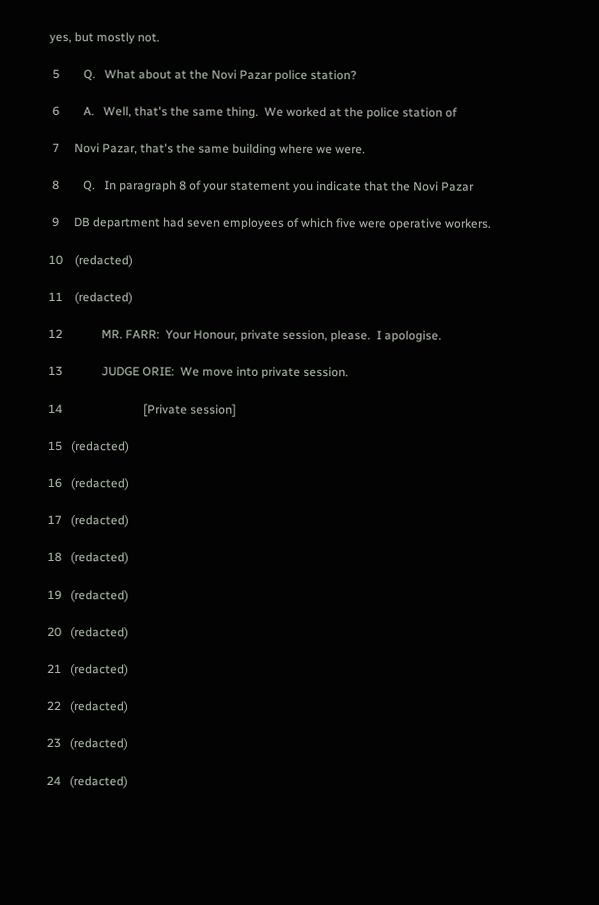yes, but mostly not.

 5        Q.   What about at the Novi Pazar police station?

 6        A.   Well, that's the same thing.  We worked at the police station of

 7     Novi Pazar, that's the same building where we were.

 8        Q.   In paragraph 8 of your statement you indicate that the Novi Pazar

 9     DB department had seven employees of which five were operative workers.

10    (redacted)

11    (redacted)

12             MR. FARR:  Your Honour, private session, please.  I apologise.

13             JUDGE ORIE:  We move into private session.

14                           [Private session]

15   (redacted)

16   (redacted)

17   (redacted)

18   (redacted)

19   (redacted)

20   (redacted)

21   (redacted)

22   (redacted)

23   (redacted)

24   (redacted)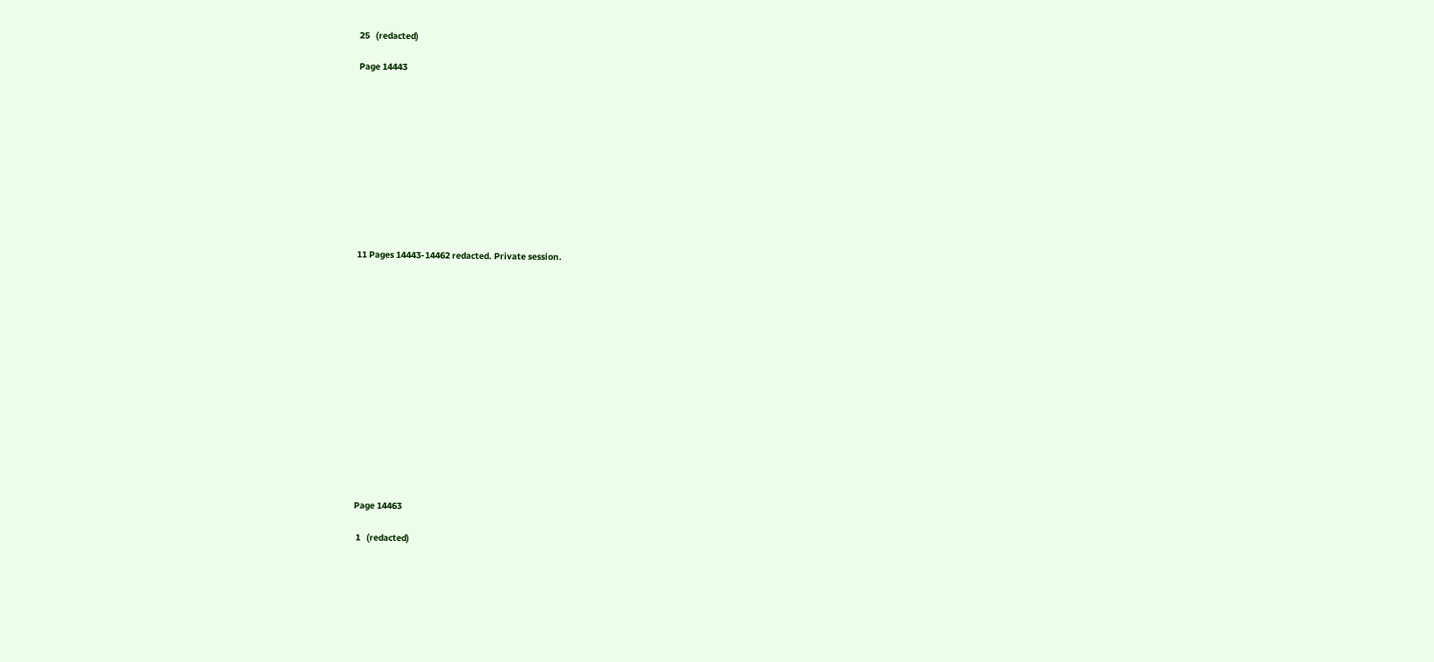25   (redacted)

Page 14443











11 Pages 14443-14462 redacted. Private session.















Page 14463

 1   (redacted)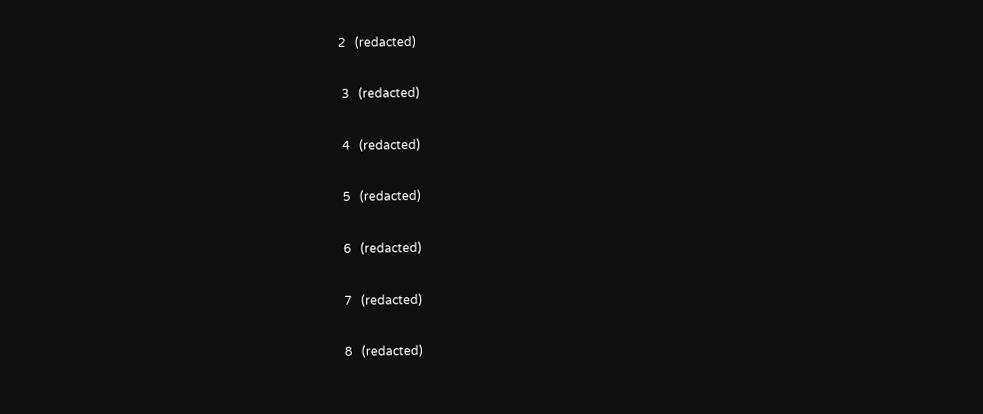2   (redacted)

 3   (redacted)

 4   (redacted)

 5   (redacted)

 6   (redacted)

 7   (redacted)

 8   (redacted)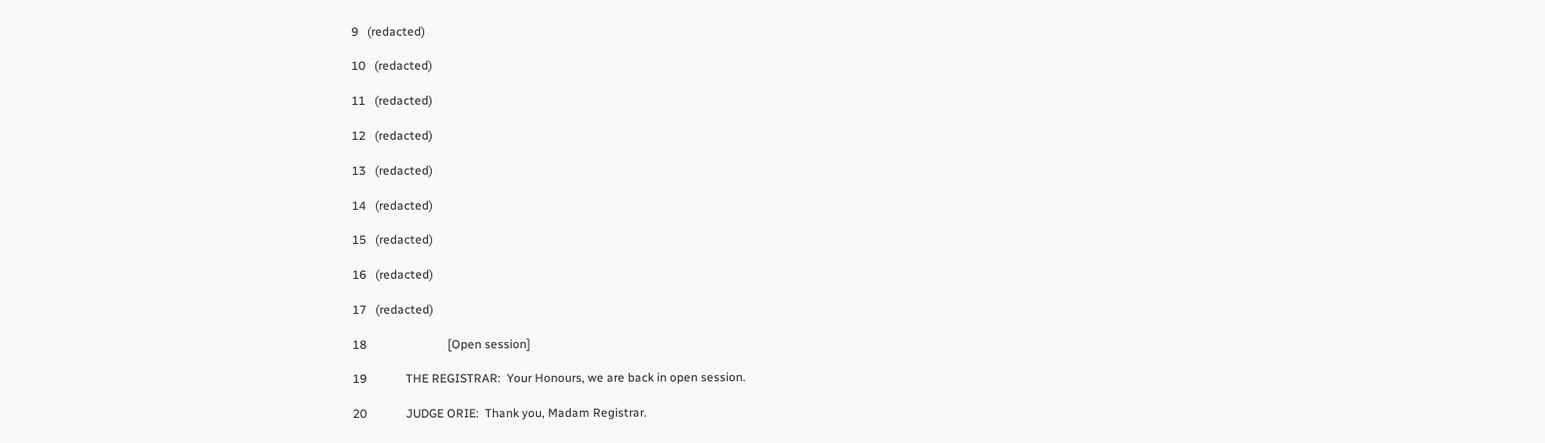9   (redacted)

10   (redacted)

11   (redacted)

12   (redacted)

13   (redacted)

14   (redacted)

15   (redacted)

16   (redacted)

17   (redacted)

18                           [Open session]

19             THE REGISTRAR:  Your Honours, we are back in open session.

20             JUDGE ORIE:  Thank you, Madam Registrar.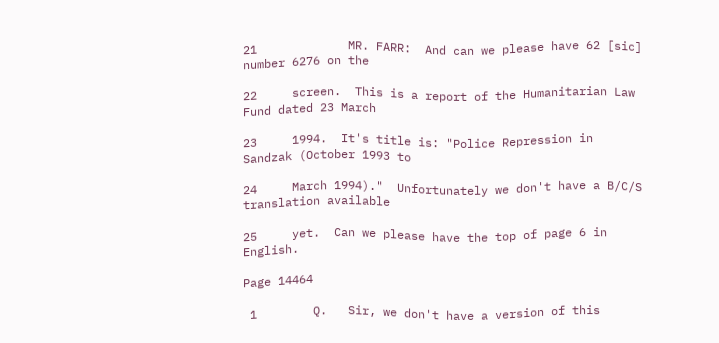21             MR. FARR:  And can we please have 62 [sic] number 6276 on the

22     screen.  This is a report of the Humanitarian Law Fund dated 23 March

23     1994.  It's title is: "Police Repression in Sandzak (October 1993 to

24     March 1994)."  Unfortunately we don't have a B/C/S translation available

25     yet.  Can we please have the top of page 6 in English.

Page 14464

 1        Q.   Sir, we don't have a version of this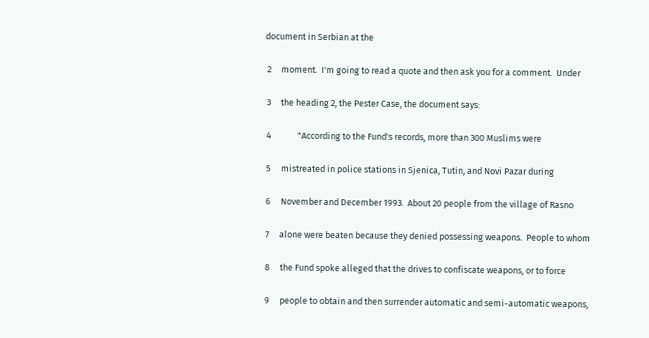document in Serbian at the

 2     moment.  I'm going to read a quote and then ask you for a comment.  Under

 3     the heading 2, the Pester Case, the document says:

 4             "According to the Fund's records, more than 300 Muslims were

 5     mistreated in police stations in Sjenica, Tutin, and Novi Pazar during

 6     November and December 1993.  About 20 people from the village of Rasno

 7     alone were beaten because they denied possessing weapons.  People to whom

 8     the Fund spoke alleged that the drives to confiscate weapons, or to force

 9     people to obtain and then surrender automatic and semi-automatic weapons,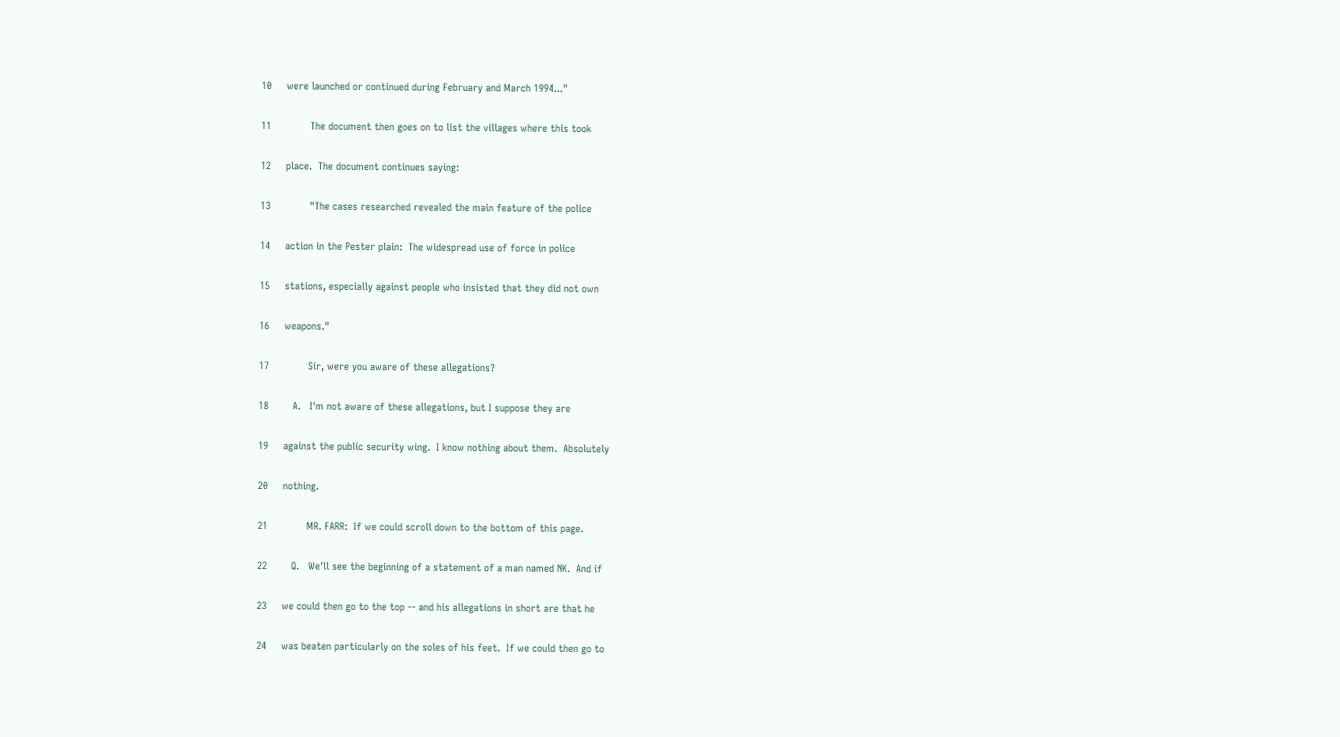10     were launched or continued during February and March 1994..."

11             The document then goes on to list the villages where this took

12     place.  The document continues saying:

13             "The cases researched revealed the main feature of the police

14     action in the Pester plain:  The widespread use of force in police

15     stations, especially against people who insisted that they did not own

16     weapons."

17             Sir, were you aware of these allegations?

18        A.   I'm not aware of these allegations, but I suppose they are

19     against the public security wing.  I know nothing about them.  Absolutely

20     nothing.

21             MR. FARR:  If we could scroll down to the bottom of this page.

22        Q.   We'll see the beginning of a statement of a man named NK.  And if

23     we could then go to the top -- and his allegations in short are that he

24     was beaten particularly on the soles of his feet.  If we could then go to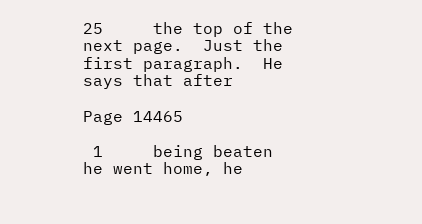25     the top of the next page.  Just the first paragraph.  He says that after

Page 14465

 1     being beaten he went home, he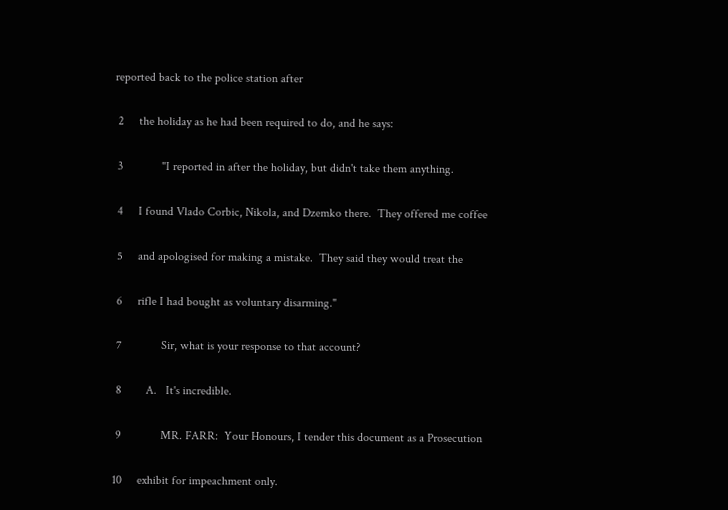reported back to the police station after

 2     the holiday as he had been required to do, and he says:

 3             "I reported in after the holiday, but didn't take them anything.

 4     I found Vlado Corbic, Nikola, and Dzemko there.  They offered me coffee

 5     and apologised for making a mistake.  They said they would treat the

 6     rifle I had bought as voluntary disarming."

 7             Sir, what is your response to that account?

 8        A.   It's incredible.

 9             MR. FARR:  Your Honours, I tender this document as a Prosecution

10     exhibit for impeachment only.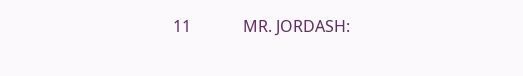11             MR. JORDASH: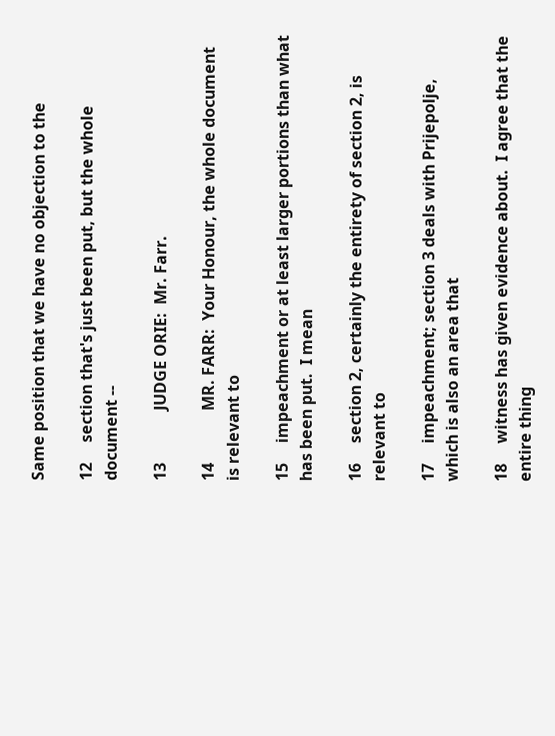Same position that we have no objection to the

12     section that's just been put, but the whole document --

13             JUDGE ORIE:  Mr. Farr.

14             MR. FARR:  Your Honour, the whole document is relevant to

15     impeachment or at least larger portions than what has been put.  I mean

16     section 2, certainly the entirety of section 2, is relevant to

17     impeachment; section 3 deals with Prijepolje, which is also an area that

18     witness has given evidence about.  I agree that the entire thing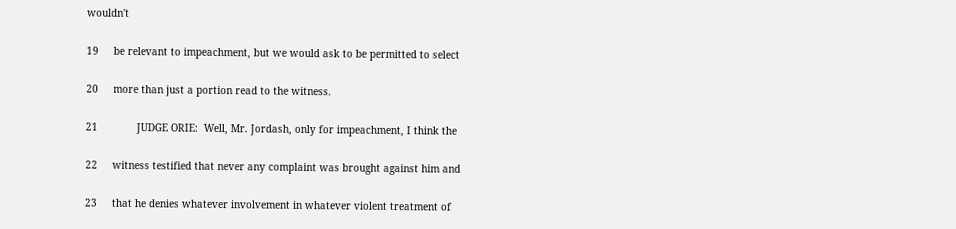wouldn't

19     be relevant to impeachment, but we would ask to be permitted to select

20     more than just a portion read to the witness.

21             JUDGE ORIE:  Well, Mr. Jordash, only for impeachment, I think the

22     witness testified that never any complaint was brought against him and

23     that he denies whatever involvement in whatever violent treatment of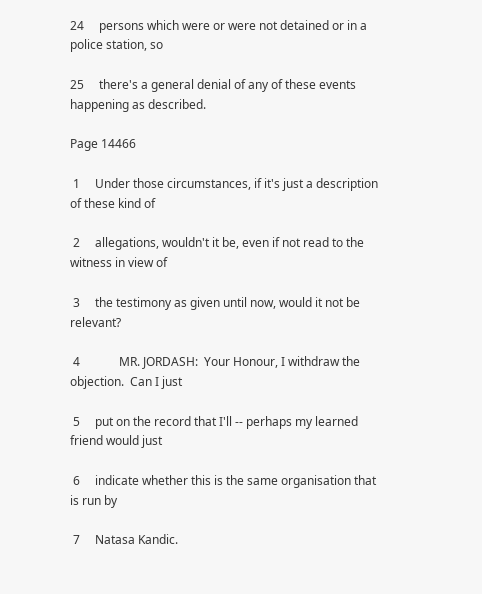24     persons which were or were not detained or in a police station, so

25     there's a general denial of any of these events happening as described.

Page 14466

 1     Under those circumstances, if it's just a description of these kind of

 2     allegations, wouldn't it be, even if not read to the witness in view of

 3     the testimony as given until now, would it not be relevant?

 4             MR. JORDASH:  Your Honour, I withdraw the objection.  Can I just

 5     put on the record that I'll -- perhaps my learned friend would just

 6     indicate whether this is the same organisation that is run by

 7     Natasa Kandic.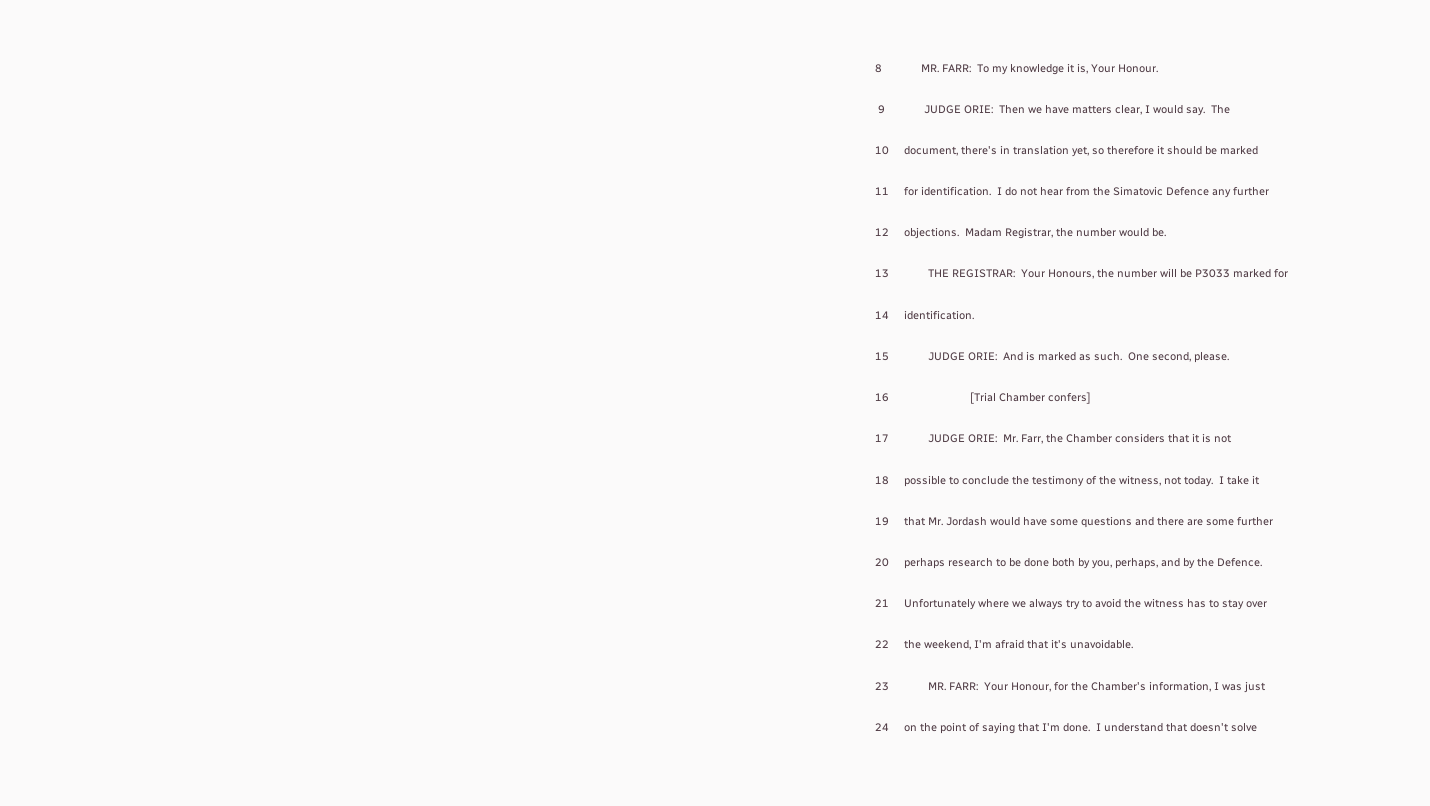8             MR. FARR:  To my knowledge it is, Your Honour.

 9             JUDGE ORIE:  Then we have matters clear, I would say.  The

10     document, there's in translation yet, so therefore it should be marked

11     for identification.  I do not hear from the Simatovic Defence any further

12     objections.  Madam Registrar, the number would be.

13             THE REGISTRAR:  Your Honours, the number will be P3033 marked for

14     identification.

15             JUDGE ORIE:  And is marked as such.  One second, please.

16                           [Trial Chamber confers]

17             JUDGE ORIE:  Mr. Farr, the Chamber considers that it is not

18     possible to conclude the testimony of the witness, not today.  I take it

19     that Mr. Jordash would have some questions and there are some further

20     perhaps research to be done both by you, perhaps, and by the Defence.

21     Unfortunately where we always try to avoid the witness has to stay over

22     the weekend, I'm afraid that it's unavoidable.

23             MR. FARR:  Your Honour, for the Chamber's information, I was just

24     on the point of saying that I'm done.  I understand that doesn't solve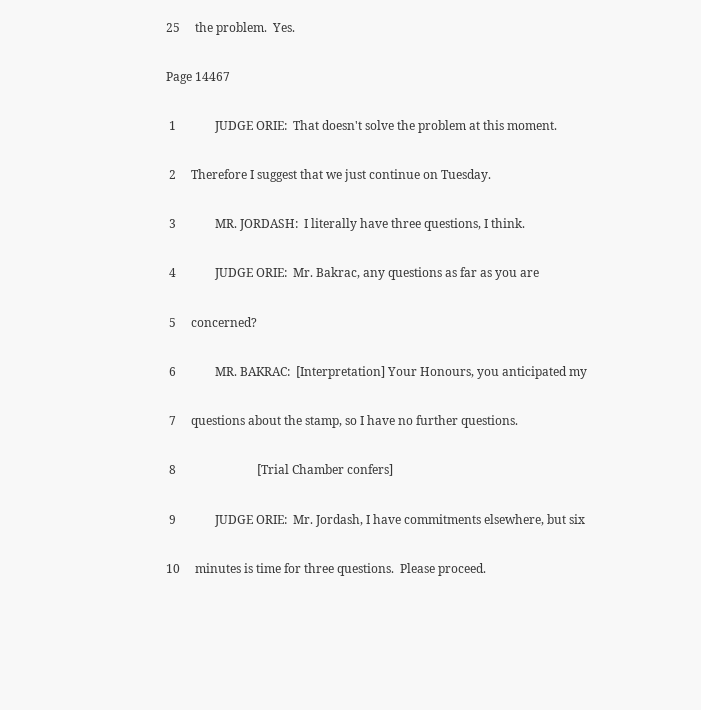25     the problem.  Yes.

Page 14467

 1             JUDGE ORIE:  That doesn't solve the problem at this moment.

 2     Therefore I suggest that we just continue on Tuesday.

 3             MR. JORDASH:  I literally have three questions, I think.

 4             JUDGE ORIE:  Mr. Bakrac, any questions as far as you are

 5     concerned?

 6             MR. BAKRAC:  [Interpretation] Your Honours, you anticipated my

 7     questions about the stamp, so I have no further questions.

 8                           [Trial Chamber confers]

 9             JUDGE ORIE:  Mr. Jordash, I have commitments elsewhere, but six

10     minutes is time for three questions.  Please proceed.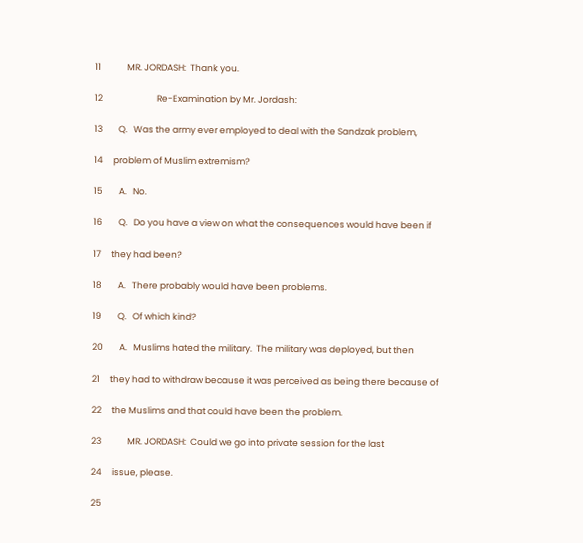11             MR. JORDASH:  Thank you.

12                           Re-Examination by Mr. Jordash:

13        Q.   Was the army ever employed to deal with the Sandzak problem,

14     problem of Muslim extremism?

15        A.   No.

16        Q.   Do you have a view on what the consequences would have been if

17     they had been?

18        A.   There probably would have been problems.

19        Q.   Of which kind?

20        A.   Muslims hated the military.  The military was deployed, but then

21     they had to withdraw because it was perceived as being there because of

22     the Muslims and that could have been the problem.

23             MR. JORDASH:  Could we go into private session for the last

24     issue, please.

25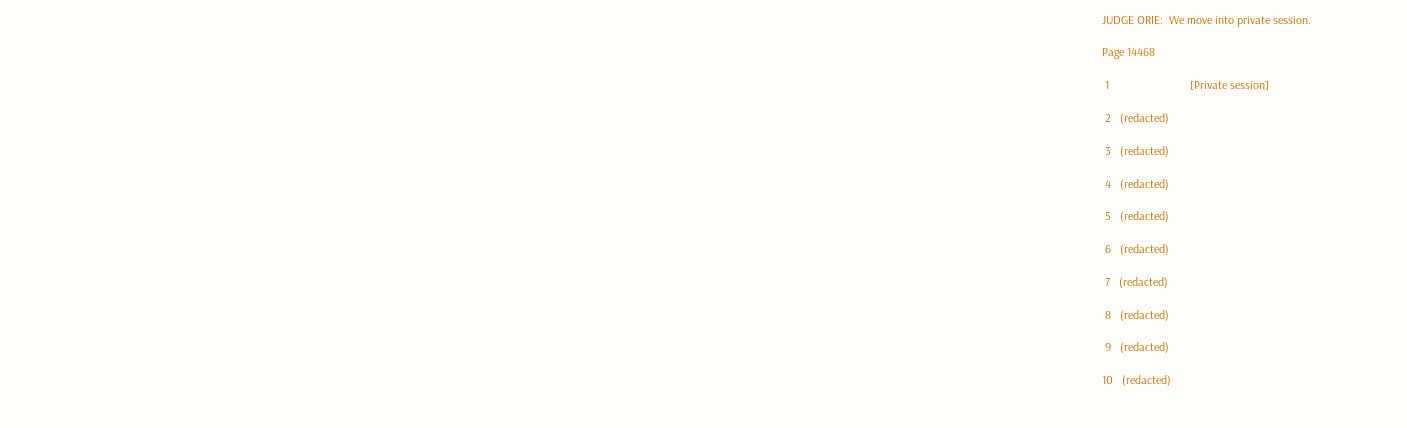JUDGE ORIE:  We move into private session.

Page 14468

 1                           [Private session]

 2   (redacted)

 3   (redacted)

 4   (redacted)

 5   (redacted)

 6   (redacted)

 7   (redacted)

 8   (redacted)

 9   (redacted)

10   (redacted)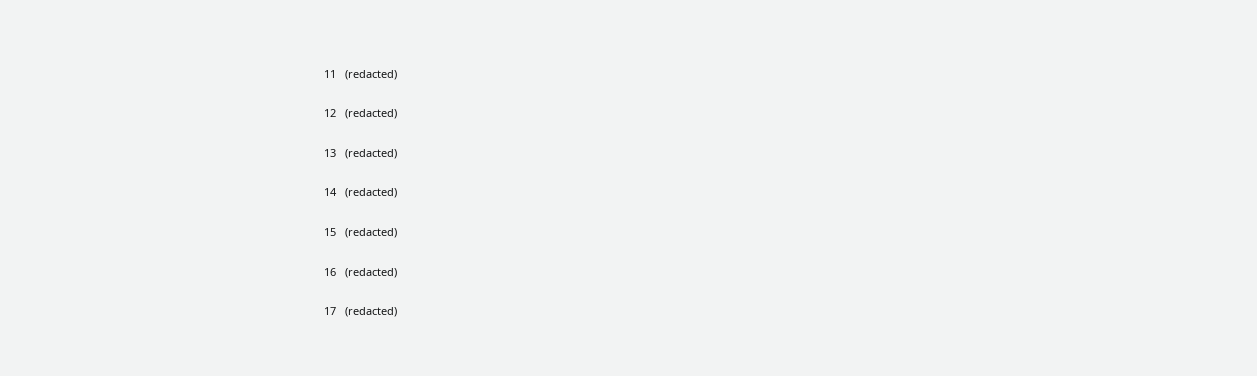11   (redacted)

12   (redacted)

13   (redacted)

14   (redacted)

15   (redacted)

16   (redacted)

17   (redacted)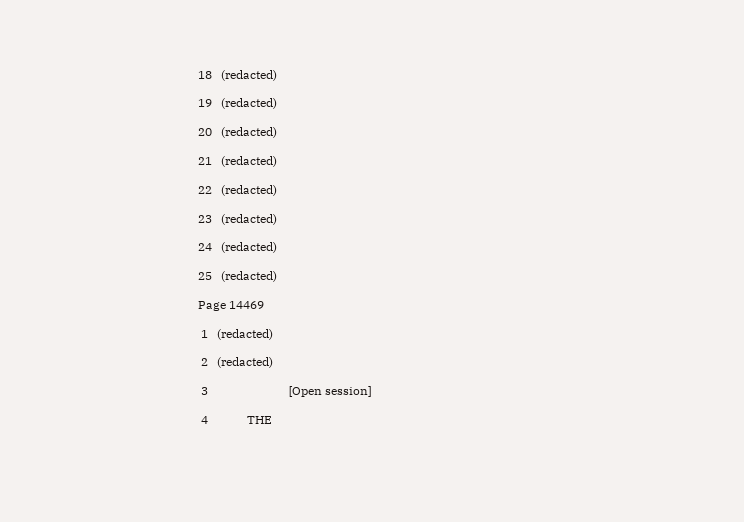18   (redacted)

19   (redacted)

20   (redacted)

21   (redacted)

22   (redacted)

23   (redacted)

24   (redacted)

25   (redacted)

Page 14469

 1   (redacted)

 2   (redacted)

 3                           [Open session]

 4             THE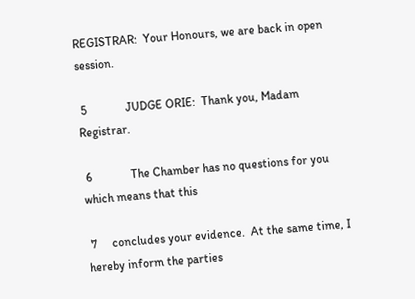REGISTRAR:  Your Honours, we are back in open session.

 5             JUDGE ORIE:  Thank you, Madam Registrar.

 6             The Chamber has no questions for you which means that this

 7     concludes your evidence.  At the same time, I hereby inform the parties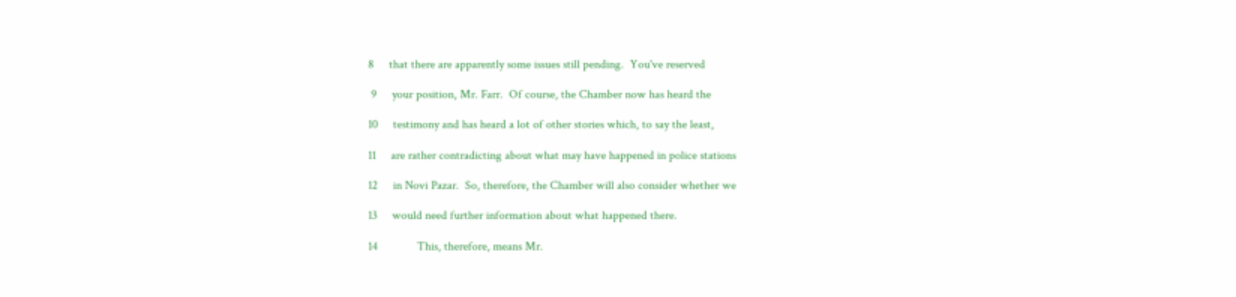8     that there are apparently some issues still pending.  You've reserved

 9     your position, Mr. Farr.  Of course, the Chamber now has heard the

10     testimony and has heard a lot of other stories which, to say the least,

11     are rather contradicting about what may have happened in police stations

12     in Novi Pazar.  So, therefore, the Chamber will also consider whether we

13     would need further information about what happened there.

14             This, therefore, means Mr.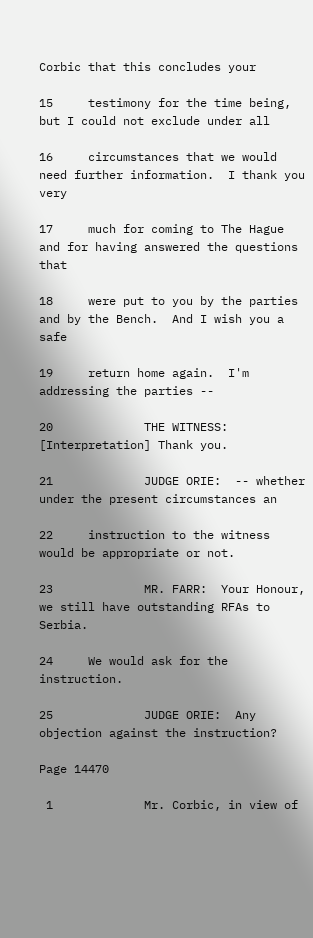Corbic that this concludes your

15     testimony for the time being, but I could not exclude under all

16     circumstances that we would need further information.  I thank you very

17     much for coming to The Hague and for having answered the questions that

18     were put to you by the parties and by the Bench.  And I wish you a safe

19     return home again.  I'm addressing the parties --

20             THE WITNESS: [Interpretation] Thank you.

21             JUDGE ORIE:  -- whether under the present circumstances an

22     instruction to the witness would be appropriate or not.

23             MR. FARR:  Your Honour, we still have outstanding RFAs to Serbia.

24     We would ask for the instruction.

25             JUDGE ORIE:  Any objection against the instruction?

Page 14470

 1             Mr. Corbic, in view of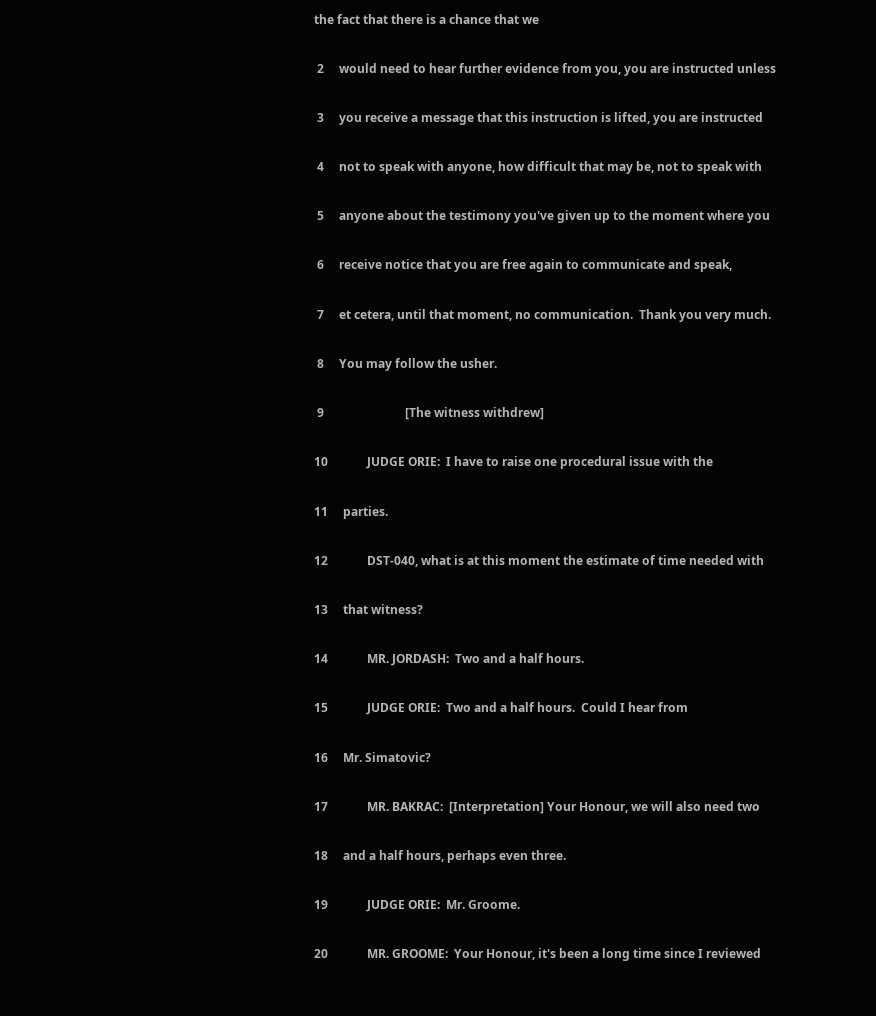the fact that there is a chance that we

 2     would need to hear further evidence from you, you are instructed unless

 3     you receive a message that this instruction is lifted, you are instructed

 4     not to speak with anyone, how difficult that may be, not to speak with

 5     anyone about the testimony you've given up to the moment where you

 6     receive notice that you are free again to communicate and speak,

 7     et cetera, until that moment, no communication.  Thank you very much.

 8     You may follow the usher.

 9                           [The witness withdrew]

10             JUDGE ORIE:  I have to raise one procedural issue with the

11     parties.

12             DST-040, what is at this moment the estimate of time needed with

13     that witness?

14             MR. JORDASH:  Two and a half hours.

15             JUDGE ORIE:  Two and a half hours.  Could I hear from

16     Mr. Simatovic?

17             MR. BAKRAC:  [Interpretation] Your Honour, we will also need two

18     and a half hours, perhaps even three.

19             JUDGE ORIE:  Mr. Groome.

20             MR. GROOME:  Your Honour, it's been a long time since I reviewed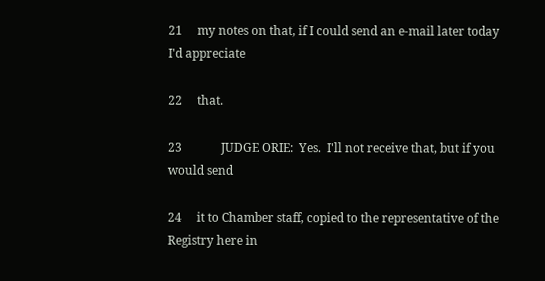21     my notes on that, if I could send an e-mail later today I'd appreciate

22     that.

23             JUDGE ORIE:  Yes.  I'll not receive that, but if you would send

24     it to Chamber staff, copied to the representative of the Registry here in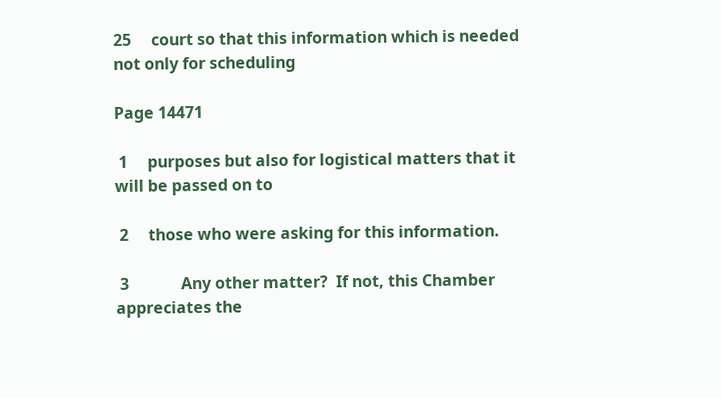25     court so that this information which is needed not only for scheduling

Page 14471

 1     purposes but also for logistical matters that it will be passed on to

 2     those who were asking for this information.

 3             Any other matter?  If not, this Chamber appreciates the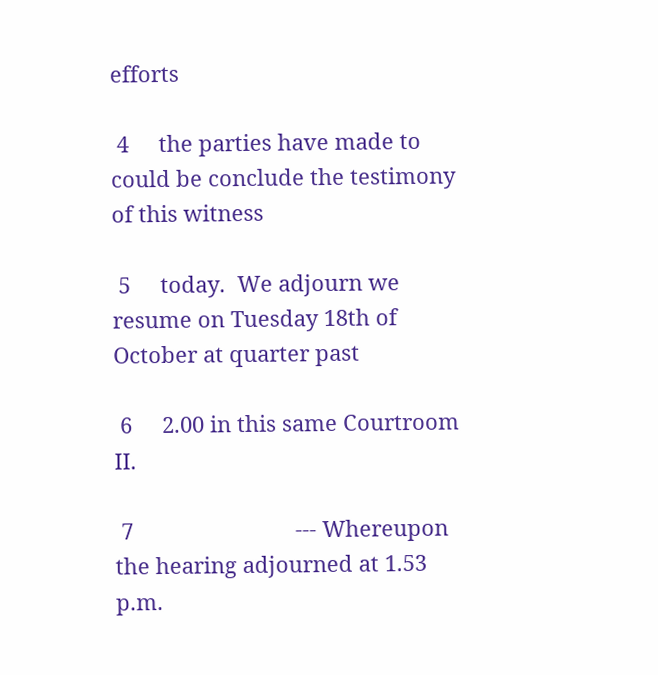efforts

 4     the parties have made to could be conclude the testimony of this witness

 5     today.  We adjourn we resume on Tuesday 18th of October at quarter past

 6     2.00 in this same Courtroom II.

 7                           --- Whereupon the hearing adjourned at 1.53 p.m.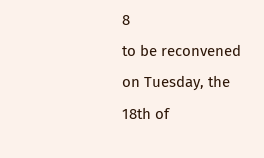8                           to be reconvened on Tuesday, the 18th of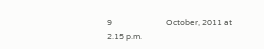9                           October, 2011 at 2.15 p.m.